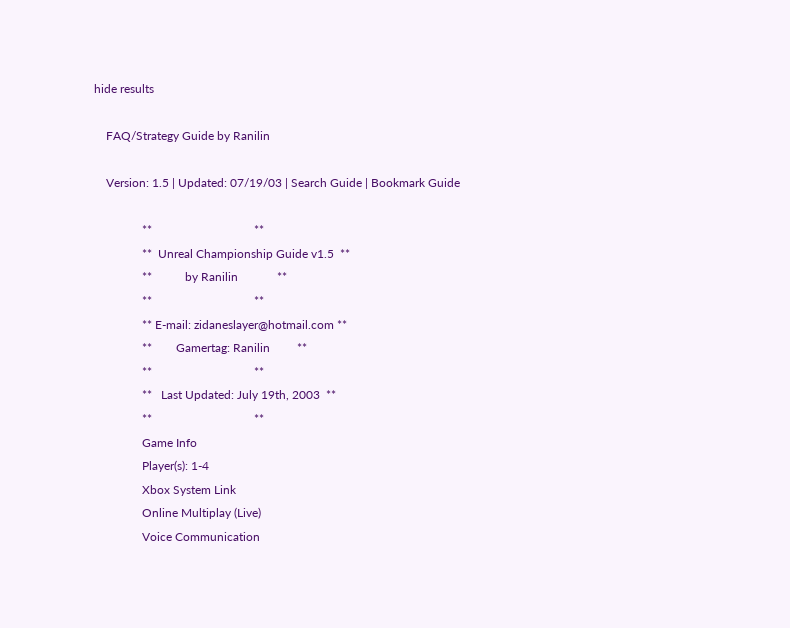hide results

    FAQ/Strategy Guide by Ranilin

    Version: 1.5 | Updated: 07/19/03 | Search Guide | Bookmark Guide

                **                                  **
                **  Unreal Championship Guide v1.5  **
                **           by Ranilin             **
                **                                  **
                ** E-mail: zidaneslayer@hotmail.com **
                **        Gamertag: Ranilin         **
                **                                  **
                **   Last Updated: July 19th, 2003  **
                **                                  **
                Game Info
                Player(s): 1-4
                Xbox System Link
                Online Multiplay (Live)
                Voice Communication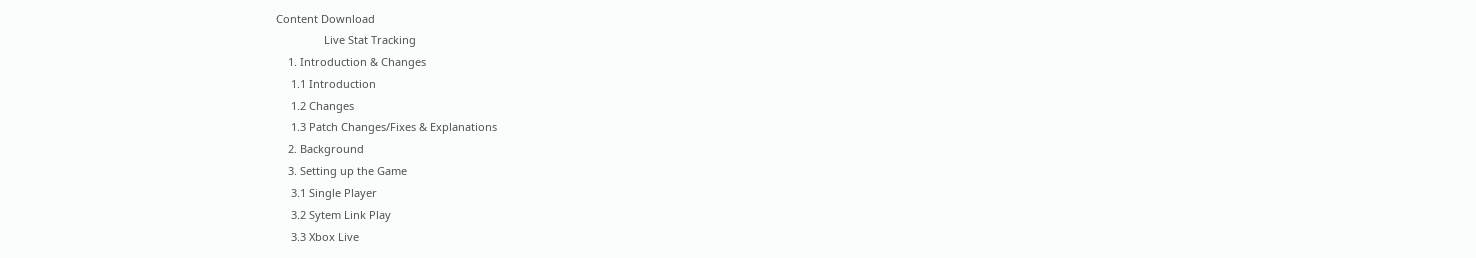Content Download
                Live Stat Tracking
    1. Introduction & Changes
     1.1 Introduction
     1.2 Changes
     1.3 Patch Changes/Fixes & Explanations
    2. Background
    3. Setting up the Game
     3.1 Single Player
     3.2 Sytem Link Play
     3.3 Xbox Live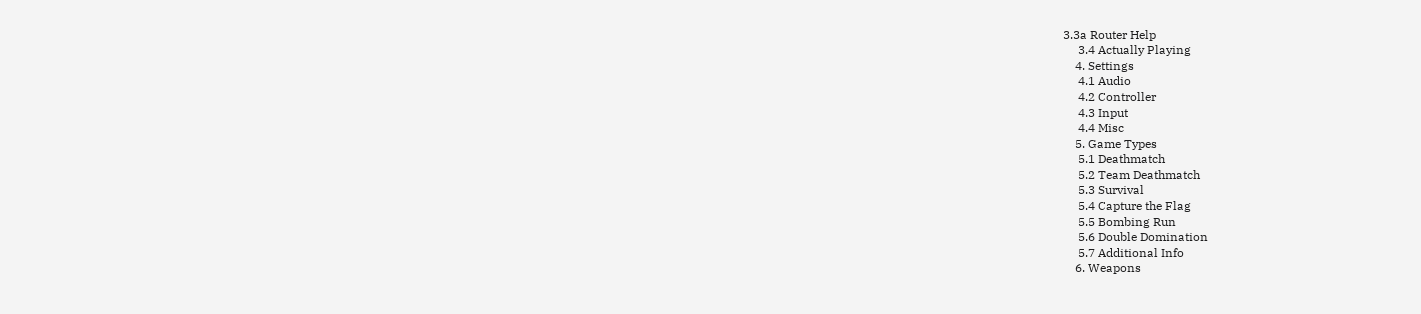3.3a Router Help
     3.4 Actually Playing
    4. Settings
     4.1 Audio
     4.2 Controller
     4.3 Input
     4.4 Misc
    5. Game Types
     5.1 Deathmatch
     5.2 Team Deathmatch
     5.3 Survival
     5.4 Capture the Flag
     5.5 Bombing Run
     5.6 Double Domination
     5.7 Additional Info
    6. Weapons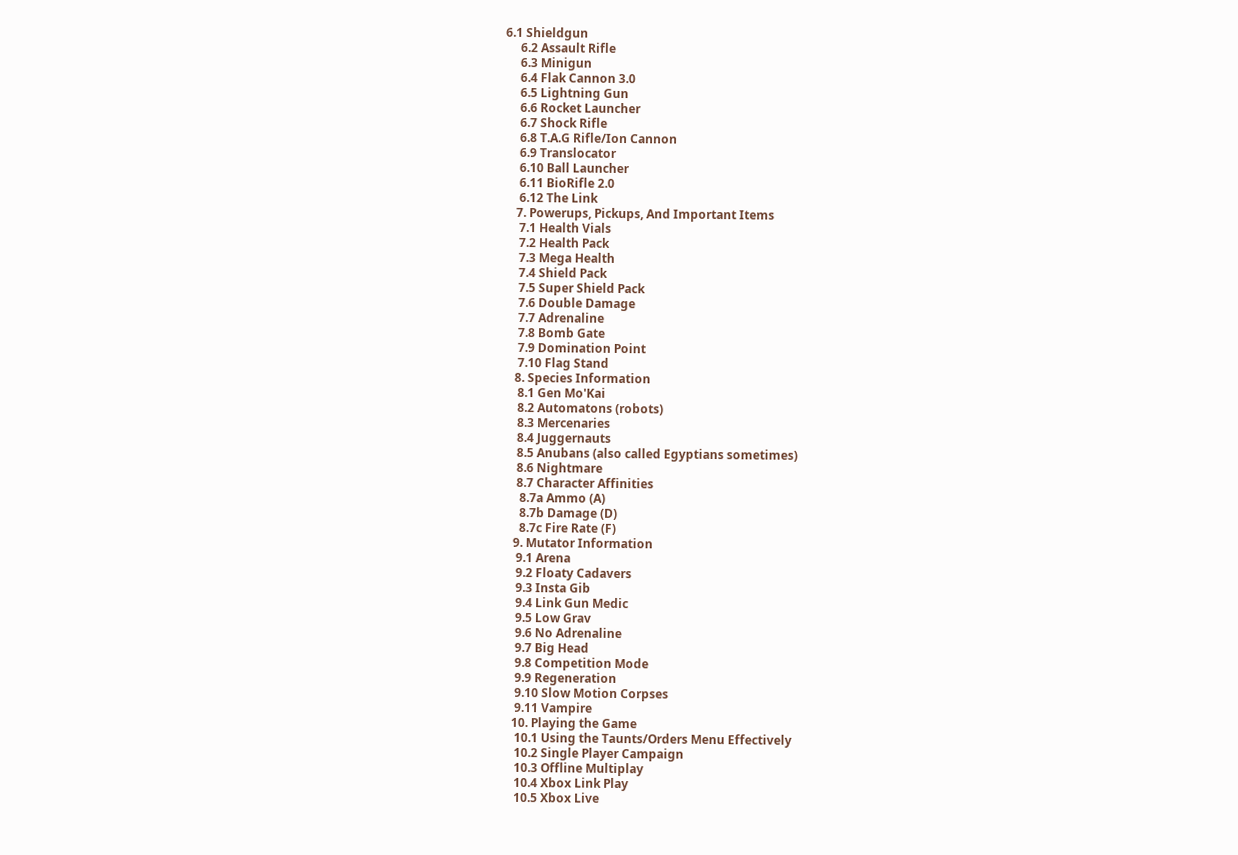6.1 Shieldgun
     6.2 Assault Rifle
     6.3 Minigun
     6.4 Flak Cannon 3.0
     6.5 Lightning Gun
     6.6 Rocket Launcher
     6.7 Shock Rifle
     6.8 T.A.G Rifle/Ion Cannon
     6.9 Translocator
     6.10 Ball Launcher
     6.11 BioRifle 2.0
     6.12 The Link
    7. Powerups, Pickups, And Important Items
     7.1 Health Vials
     7.2 Health Pack
     7.3 Mega Health
     7.4 Shield Pack
     7.5 Super Shield Pack
     7.6 Double Damage
     7.7 Adrenaline
     7.8 Bomb Gate
     7.9 Domination Point
     7.10 Flag Stand
    8. Species Information
     8.1 Gen Mo'Kai
     8.2 Automatons (robots)
     8.3 Mercenaries
     8.4 Juggernauts
     8.5 Anubans (also called Egyptians sometimes)
     8.6 Nightmare
     8.7 Character Affinities
      8.7a Ammo (A)
      8.7b Damage (D)
      8.7c Fire Rate (F)
    9. Mutator Information
     9.1 Arena
     9.2 Floaty Cadavers
     9.3 Insta Gib
     9.4 Link Gun Medic
     9.5 Low Grav
     9.6 No Adrenaline
     9.7 Big Head
     9.8 Competition Mode
     9.9 Regeneration
     9.10 Slow Motion Corpses
     9.11 Vampire
    10. Playing the Game
     10.1 Using the Taunts/Orders Menu Effectively
     10.2 Single Player Campaign
     10.3 Offline Multiplay
     10.4 Xbox Link Play
     10.5 Xbox Live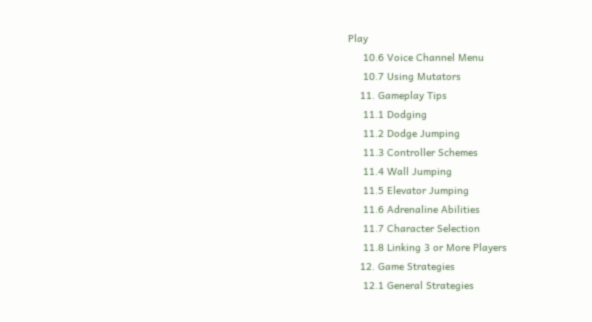Play
     10.6 Voice Channel Menu
     10.7 Using Mutators
    11. Gameplay Tips
     11.1 Dodging
     11.2 Dodge Jumping
     11.3 Controller Schemes
     11.4 Wall Jumping
     11.5 Elevator Jumping
     11.6 Adrenaline Abilities
     11.7 Character Selection
     11.8 Linking 3 or More Players
    12. Game Strategies
     12.1 General Strategies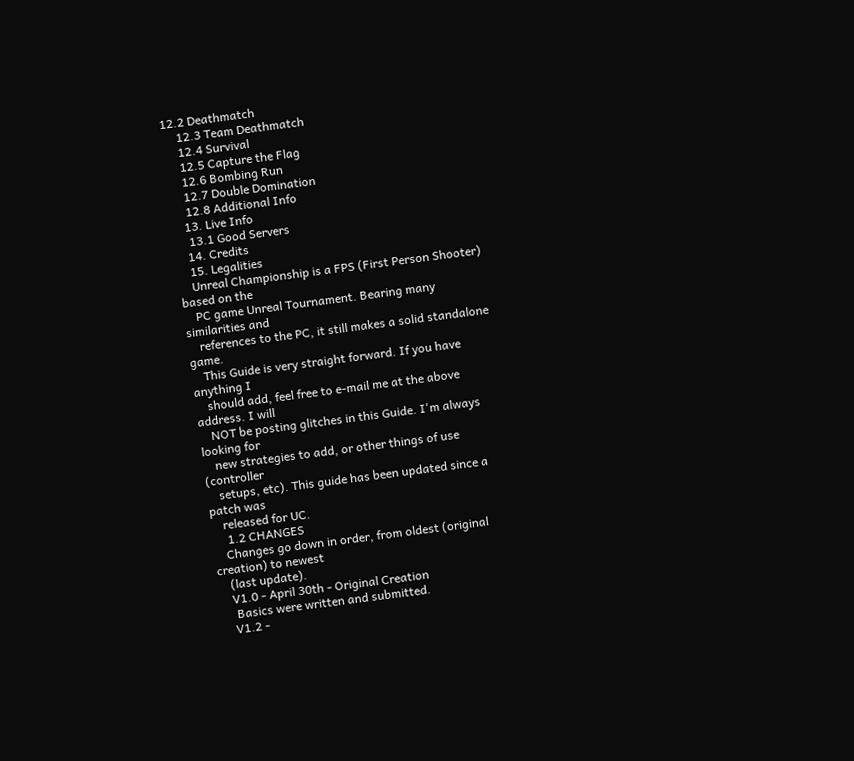12.2 Deathmatch
     12.3 Team Deathmatch
     12.4 Survival
     12.5 Capture the Flag
     12.6 Bombing Run
     12.7 Double Domination
     12.8 Additional Info
    13. Live Info
     13.1 Good Servers
    14. Credits
    15. Legalities
    Unreal Championship is a FPS (First Person Shooter) based on the
    PC game Unreal Tournament. Bearing many similarities and
    references to the PC, it still makes a solid standalone game.
    This Guide is very straight forward. If you have anything I
    should add, feel free to e-mail me at the above address. I will
    NOT be posting glitches in this Guide. I'm always looking for
    new strategies to add, or other things of use (controller
    setups, etc). This guide has been updated since a patch was
    released for UC.
     1.2 CHANGES
    Changes go down in order, from oldest (original creation) to newest
    (last update).
    V1.0 - April 30th - Original Creation
     Basics were written and submitted.
    V1.2 -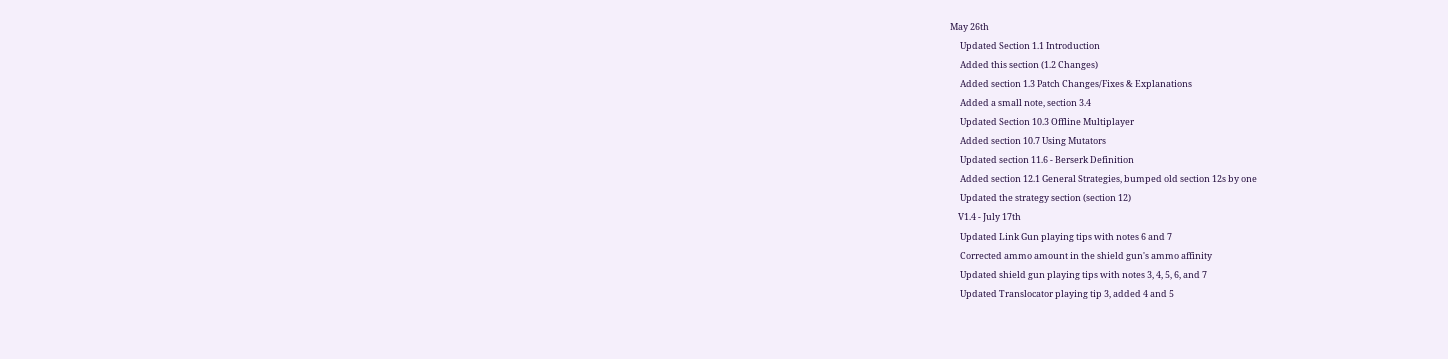May 26th
     Updated Section 1.1 Introduction
     Added this section (1.2 Changes)
     Added section 1.3 Patch Changes/Fixes & Explanations
     Added a small note, section 3.4
     Updated Section 10.3 Offline Multiplayer
     Added section 10.7 Using Mutators
     Updated section 11.6 - Berserk Definition
     Added section 12.1 General Strategies, bumped old section 12s by one
     Updated the strategy section (section 12)
    V1.4 - July 17th
     Updated Link Gun playing tips with notes 6 and 7
     Corrected ammo amount in the shield gun's ammo affinity
     Updated shield gun playing tips with notes 3, 4, 5, 6, and 7
     Updated Translocator playing tip 3, added 4 and 5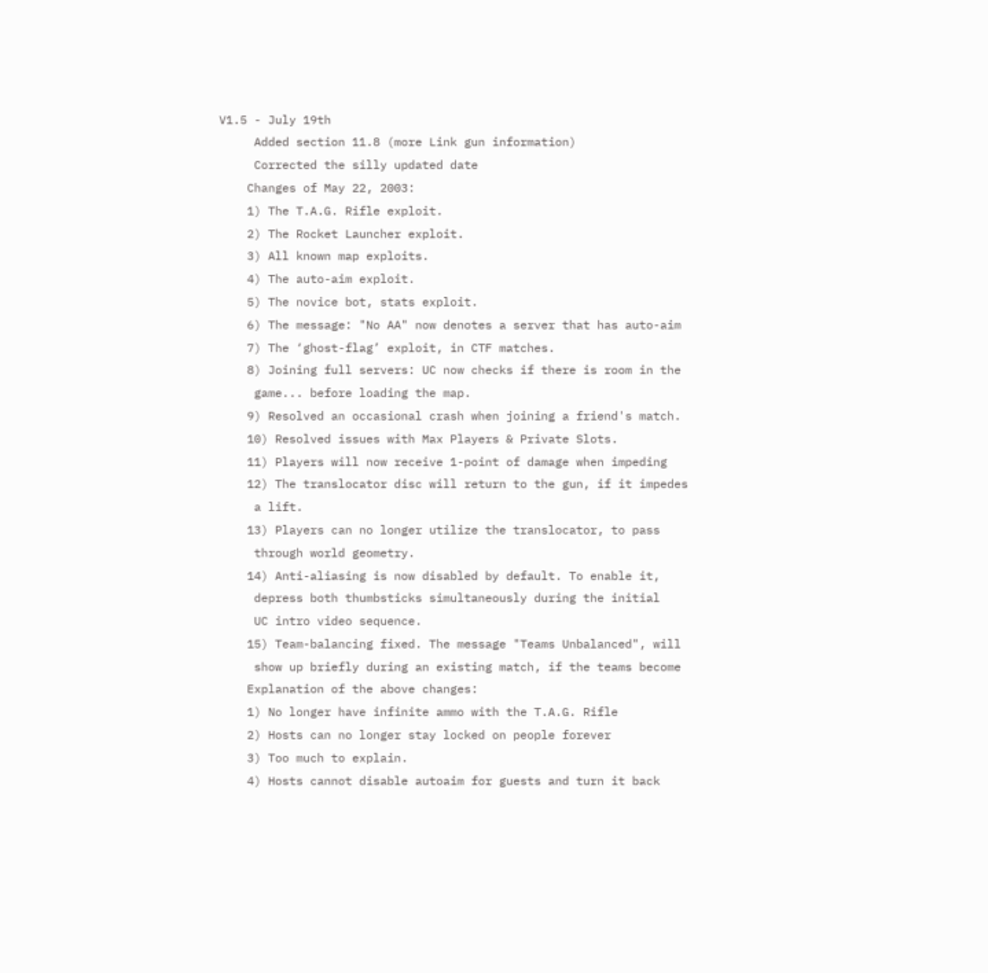V1.5 - July 19th
     Added section 11.8 (more Link gun information)
     Corrected the silly updated date
    Changes of May 22, 2003:
    1) The T.A.G. Rifle exploit.
    2) The Rocket Launcher exploit.
    3) All known map exploits.
    4) The auto-aim exploit.
    5) The novice bot, stats exploit.
    6) The message: "No AA" now denotes a server that has auto-aim
    7) The ‘ghost-flag’ exploit, in CTF matches.
    8) Joining full servers: UC now checks if there is room in the
     game... before loading the map.
    9) Resolved an occasional crash when joining a friend's match.
    10) Resolved issues with Max Players & Private Slots.
    11) Players will now receive 1-point of damage when impeding
    12) The translocator disc will return to the gun, if it impedes
     a lift.
    13) Players can no longer utilize the translocator, to pass
     through world geometry.
    14) Anti-aliasing is now disabled by default. To enable it,
     depress both thumbsticks simultaneously during the initial
     UC intro video sequence.
    15) Team-balancing fixed. The message "Teams Unbalanced", will
     show up briefly during an existing match, if the teams become
    Explanation of the above changes:
    1) No longer have infinite ammo with the T.A.G. Rifle
    2) Hosts can no longer stay locked on people forever
    3) Too much to explain.
    4) Hosts cannot disable autoaim for guests and turn it back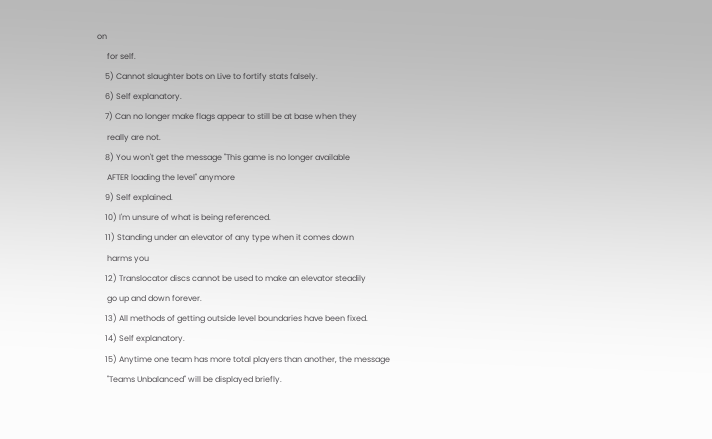on
     for self.
    5) Cannot slaughter bots on Live to fortify stats falsely.
    6) Self explanatory.
    7) Can no longer make flags appear to still be at base when they
     really are not.
    8) You won't get the message "This game is no longer available
     AFTER loading the level" anymore
    9) Self explained.
    10) I'm unsure of what is being referenced.
    11) Standing under an elevator of any type when it comes down
     harms you
    12) Translocator discs cannot be used to make an elevator steadily
     go up and down forever.
    13) All methods of getting outside level boundaries have been fixed.
    14) Self explanatory.
    15) Anytime one team has more total players than another, the message
     "Teams Unbalanced" will be displayed briefly.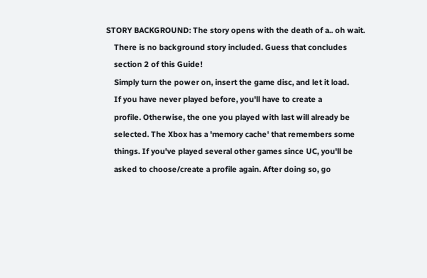STORY BACKGROUND: The story opens with the death of a.. oh wait.
    There is no background story included. Guess that concludes
    section 2 of this Guide!
    Simply turn the power on, insert the game disc, and let it load.
    If you have never played before, you'll have to create a
    profile. Otherwise, the one you played with last will already be
    selected. The Xbox has a 'memory cache' that remembers some
    things. If you've played several other games since UC, you'll be
    asked to choose/create a profile again. After doing so, go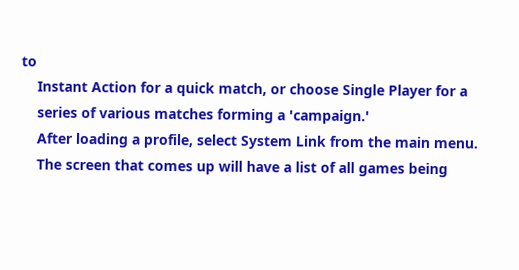to
    Instant Action for a quick match, or choose Single Player for a
    series of various matches forming a 'campaign.'
    After loading a profile, select System Link from the main menu.
    The screen that comes up will have a list of all games being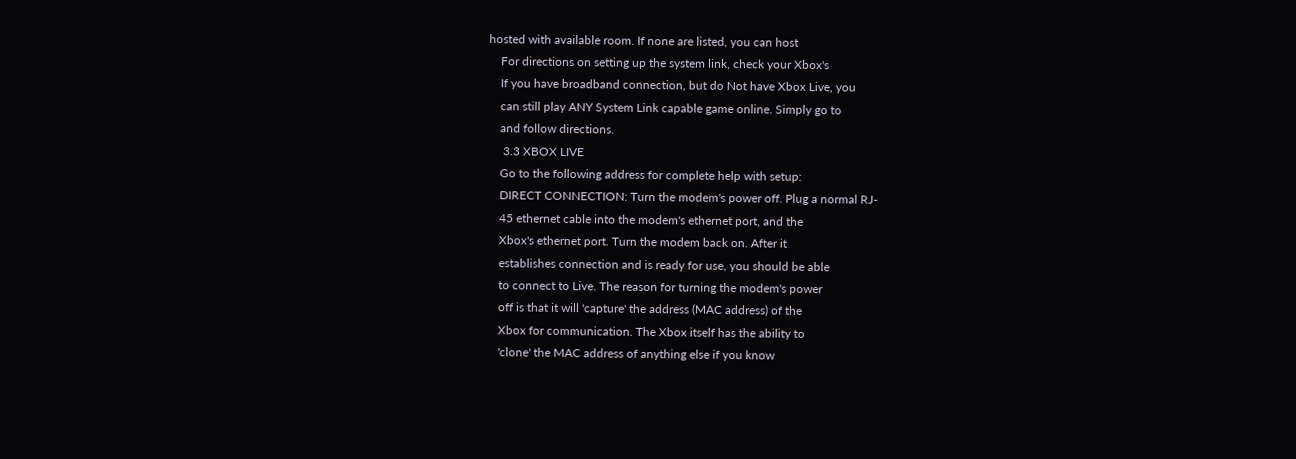hosted with available room. If none are listed, you can host
    For directions on setting up the system link, check your Xbox's
    If you have broadband connection, but do Not have Xbox Live, you
    can still play ANY System Link capable game online. Simply go to
    and follow directions.
     3.3 XBOX LIVE
    Go to the following address for complete help with setup:
    DIRECT CONNECTION: Turn the modem's power off. Plug a normal RJ-
    45 ethernet cable into the modem's ethernet port, and the
    Xbox's ethernet port. Turn the modem back on. After it
    establishes connection and is ready for use, you should be able
    to connect to Live. The reason for turning the modem's power
    off is that it will 'capture' the address (MAC address) of the
    Xbox for communication. The Xbox itself has the ability to
    'clone' the MAC address of anything else if you know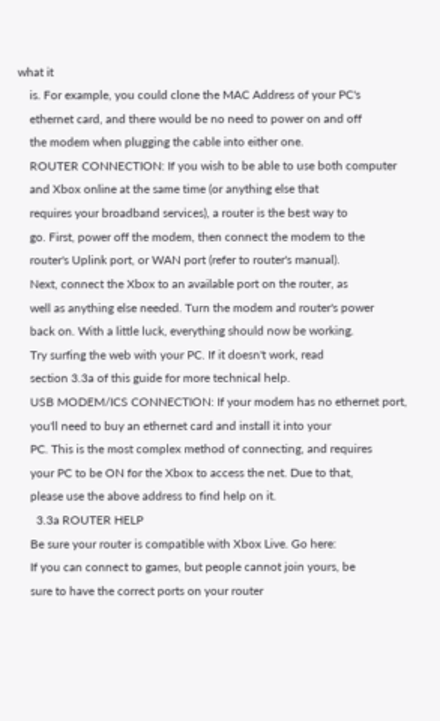what it
    is. For example, you could clone the MAC Address of your PC's
    ethernet card, and there would be no need to power on and off
    the modem when plugging the cable into either one.
    ROUTER CONNECTION: If you wish to be able to use both computer
    and Xbox online at the same time (or anything else that
    requires your broadband services), a router is the best way to
    go. First, power off the modem, then connect the modem to the
    router's Uplink port, or WAN port (refer to router's manual).
    Next, connect the Xbox to an available port on the router, as
    well as anything else needed. Turn the modem and router's power
    back on. With a little luck, everything should now be working.
    Try surfing the web with your PC. If it doesn't work, read
    section 3.3a of this guide for more technical help.
    USB MODEM/ICS CONNECTION: If your modem has no ethernet port,
    you'll need to buy an ethernet card and install it into your
    PC. This is the most complex method of connecting, and requires
    your PC to be ON for the Xbox to access the net. Due to that,
    please use the above address to find help on it.
      3.3a ROUTER HELP
    Be sure your router is compatible with Xbox Live. Go here:
    If you can connect to games, but people cannot join yours, be
    sure to have the correct ports on your router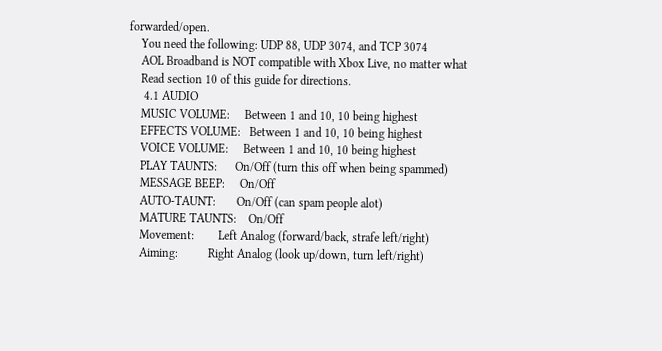forwarded/open.
    You need the following: UDP 88, UDP 3074, and TCP 3074
    AOL Broadband is NOT compatible with Xbox Live, no matter what
    Read section 10 of this guide for directions.
     4.1 AUDIO
    MUSIC VOLUME:     Between 1 and 10, 10 being highest
    EFFECTS VOLUME:   Between 1 and 10, 10 being highest
    VOICE VOLUME:     Between 1 and 10, 10 being highest
    PLAY TAUNTS:      On/Off (turn this off when being spammed)
    MESSAGE BEEP:     On/Off
    AUTO-TAUNT:       On/Off (can spam people alot)
    MATURE TAUNTS:    On/Off
    Movement:        Left Analog (forward/back, strafe left/right)
    Aiming:          Right Analog (look up/down, turn left/right)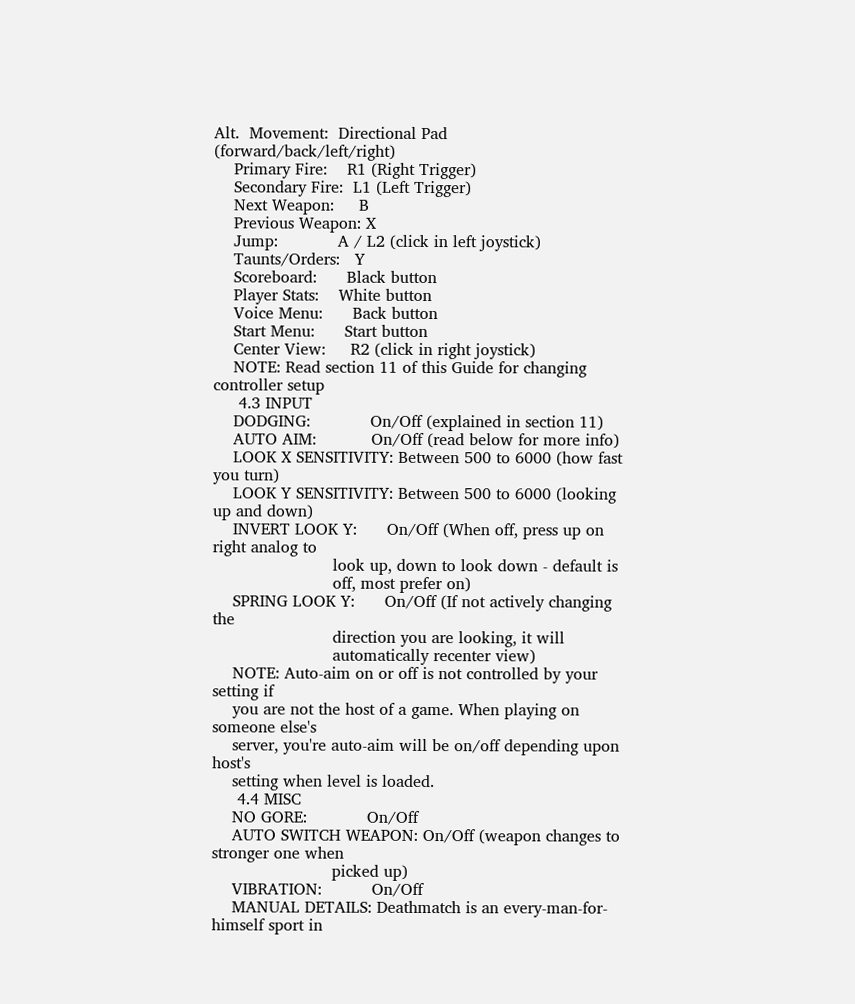Alt.  Movement:  Directional Pad (forward/back/left/right)
    Primary Fire:    R1 (Right Trigger)
    Secondary Fire:  L1 (Left Trigger)
    Next Weapon:     B
    Previous Weapon: X
    Jump:            A / L2 (click in left joystick)
    Taunts/Orders:   Y
    Scoreboard:      Black button
    Player Stats:    White button
    Voice Menu:      Back button
    Start Menu:      Start button
    Center View:     R2 (click in right joystick)
    NOTE: Read section 11 of this Guide for changing controller setup
     4.3 INPUT
    DODGING:            On/Off (explained in section 11)
    AUTO AIM:           On/Off (read below for more info)
    LOOK X SENSITIVITY: Between 500 to 6000 (how fast you turn)
    LOOK Y SENSITIVITY: Between 500 to 6000 (looking up and down)
    INVERT LOOK Y:      On/Off (When off, press up on right analog to
                        look up, down to look down - default is
                        off, most prefer on)
    SPRING LOOK Y:      On/Off (If not actively changing the
                        direction you are looking, it will
                        automatically recenter view)
    NOTE: Auto-aim on or off is not controlled by your setting if
    you are not the host of a game. When playing on someone else's
    server, you're auto-aim will be on/off depending upon host's
    setting when level is loaded.
     4.4 MISC
    NO GORE:            On/Off
    AUTO SWITCH WEAPON: On/Off (weapon changes to stronger one when
                        picked up)
    VIBRATION:          On/Off
    MANUAL DETAILS: Deathmatch is an every-man-for-himself sport in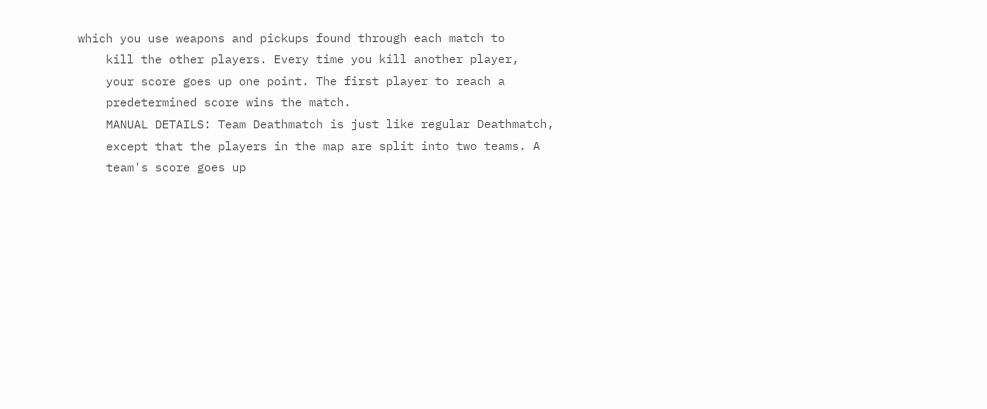which you use weapons and pickups found through each match to
    kill the other players. Every time you kill another player,
    your score goes up one point. The first player to reach a
    predetermined score wins the match.
    MANUAL DETAILS: Team Deathmatch is just like regular Deathmatch,
    except that the players in the map are split into two teams. A
    team's score goes up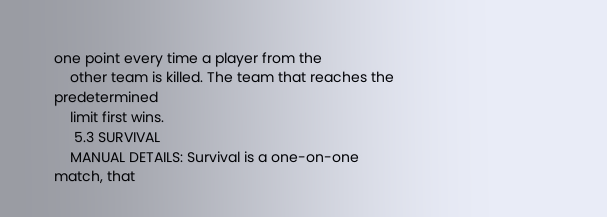one point every time a player from the
    other team is killed. The team that reaches the predetermined
    limit first wins.
     5.3 SURVIVAL
    MANUAL DETAILS: Survival is a one-on-one match, that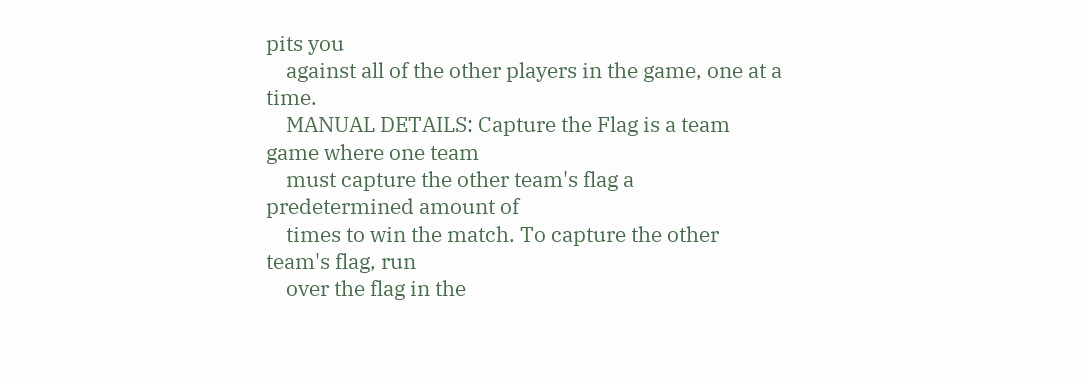pits you
    against all of the other players in the game, one at a time.
    MANUAL DETAILS: Capture the Flag is a team game where one team
    must capture the other team's flag a predetermined amount of
    times to win the match. To capture the other team's flag, run
    over the flag in the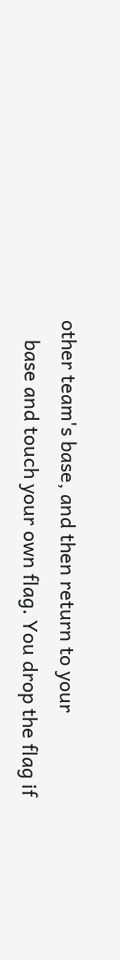other team's base, and then return to your
    base and touch your own flag. You drop the flag if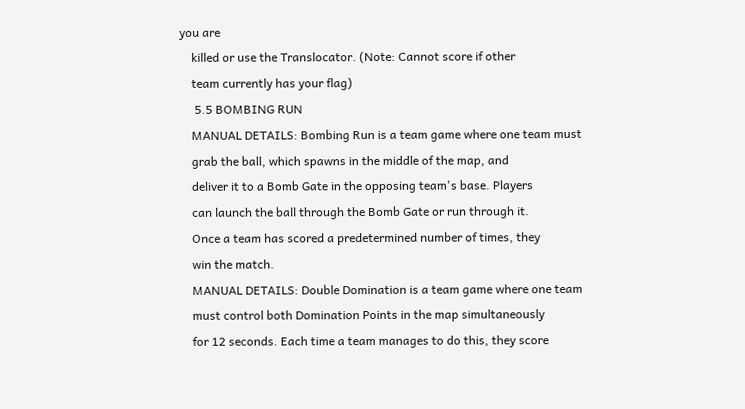you are
    killed or use the Translocator. (Note: Cannot score if other
    team currently has your flag)
     5.5 BOMBING RUN
    MANUAL DETAILS: Bombing Run is a team game where one team must
    grab the ball, which spawns in the middle of the map, and
    deliver it to a Bomb Gate in the opposing team's base. Players
    can launch the ball through the Bomb Gate or run through it.
    Once a team has scored a predetermined number of times, they
    win the match.
    MANUAL DETAILS: Double Domination is a team game where one team
    must control both Domination Points in the map simultaneously
    for 12 seconds. Each time a team manages to do this, they score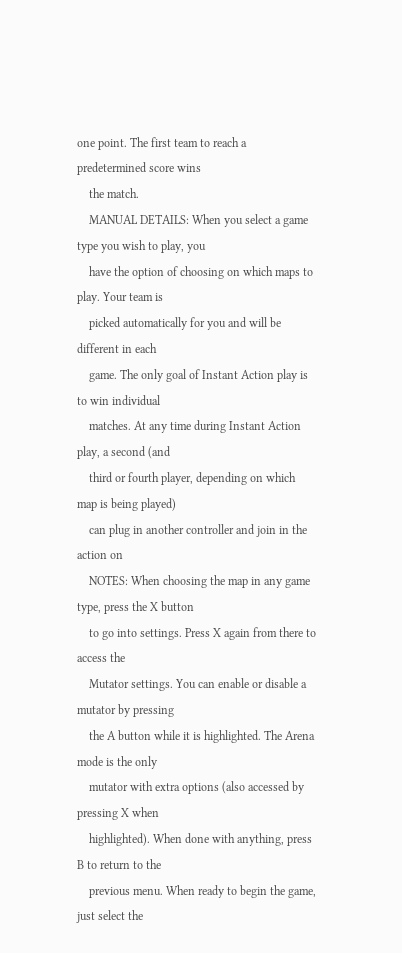one point. The first team to reach a predetermined score wins
    the match.
    MANUAL DETAILS: When you select a game type you wish to play, you
    have the option of choosing on which maps to play. Your team is
    picked automatically for you and will be different in each
    game. The only goal of Instant Action play is to win individual
    matches. At any time during Instant Action play, a second (and
    third or fourth player, depending on which map is being played)
    can plug in another controller and join in the action on
    NOTES: When choosing the map in any game type, press the X button
    to go into settings. Press X again from there to access the
    Mutator settings. You can enable or disable a mutator by pressing
    the A button while it is highlighted. The Arena mode is the only
    mutator with extra options (also accessed by pressing X when
    highlighted). When done with anything, press B to return to the
    previous menu. When ready to begin the game, just select the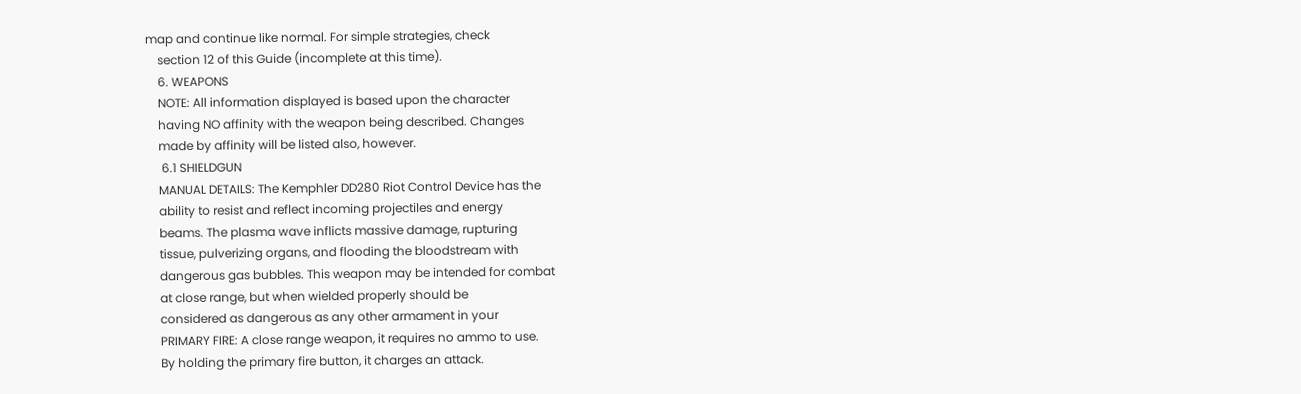map and continue like normal. For simple strategies, check
    section 12 of this Guide (incomplete at this time).
    6. WEAPONS
    NOTE: All information displayed is based upon the character
    having NO affinity with the weapon being described. Changes
    made by affinity will be listed also, however.
     6.1 SHIELDGUN
    MANUAL DETAILS: The Kemphler DD280 Riot Control Device has the
    ability to resist and reflect incoming projectiles and energy
    beams. The plasma wave inflicts massive damage, rupturing
    tissue, pulverizing organs, and flooding the bloodstream with
    dangerous gas bubbles. This weapon may be intended for combat
    at close range, but when wielded properly should be
    considered as dangerous as any other armament in your
    PRIMARY FIRE: A close range weapon, it requires no ammo to use.
    By holding the primary fire button, it charges an attack.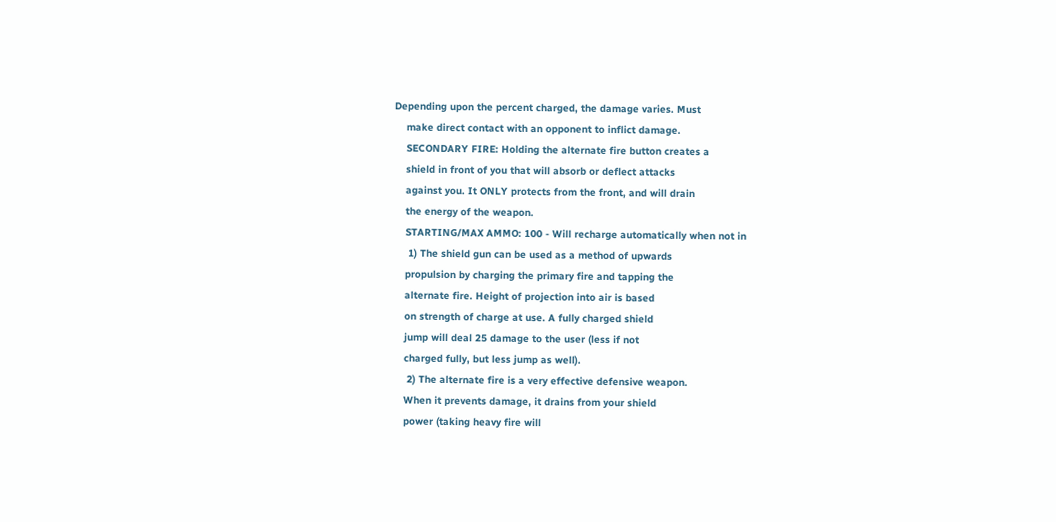Depending upon the percent charged, the damage varies. Must
    make direct contact with an opponent to inflict damage.
    SECONDARY FIRE: Holding the alternate fire button creates a
    shield in front of you that will absorb or deflect attacks
    against you. It ONLY protects from the front, and will drain
    the energy of the weapon.
    STARTING/MAX AMMO: 100 - Will recharge automatically when not in
     1) The shield gun can be used as a method of upwards
    propulsion by charging the primary fire and tapping the
    alternate fire. Height of projection into air is based
    on strength of charge at use. A fully charged shield
    jump will deal 25 damage to the user (less if not
    charged fully, but less jump as well).
     2) The alternate fire is a very effective defensive weapon.
    When it prevents damage, it drains from your shield
    power (taking heavy fire will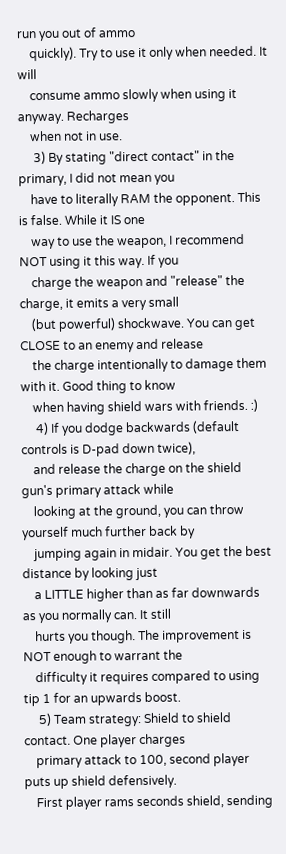run you out of ammo
    quickly). Try to use it only when needed. It will
    consume ammo slowly when using it anyway. Recharges
    when not in use.
     3) By stating "direct contact" in the primary, I did not mean you
    have to literally RAM the opponent. This is false. While it IS one
    way to use the weapon, I recommend NOT using it this way. If you
    charge the weapon and "release" the charge, it emits a very small
    (but powerful) shockwave. You can get CLOSE to an enemy and release
    the charge intentionally to damage them with it. Good thing to know
    when having shield wars with friends. :)
     4) If you dodge backwards (default controls is D-pad down twice),
    and release the charge on the shield gun's primary attack while
    looking at the ground, you can throw yourself much further back by
    jumping again in midair. You get the best distance by looking just
    a LITTLE higher than as far downwards as you normally can. It still
    hurts you though. The improvement is NOT enough to warrant the
    difficulty it requires compared to using tip 1 for an upwards boost.
     5) Team strategy: Shield to shield contact. One player charges
    primary attack to 100, second player puts up shield defensively.
    First player rams seconds shield, sending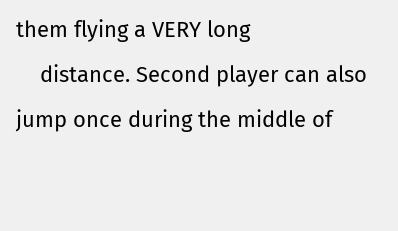them flying a VERY long
    distance. Second player can also jump once during the middle of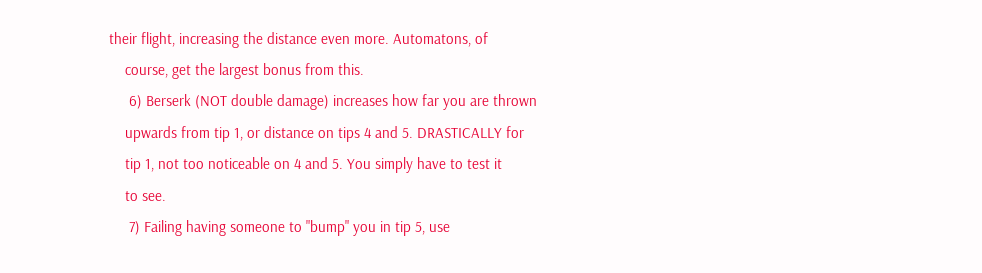their flight, increasing the distance even more. Automatons, of
    course, get the largest bonus from this.
     6) Berserk (NOT double damage) increases how far you are thrown
    upwards from tip 1, or distance on tips 4 and 5. DRASTICALLY for
    tip 1, not too noticeable on 4 and 5. You simply have to test it
    to see.
     7) Failing having someone to "bump" you in tip 5, use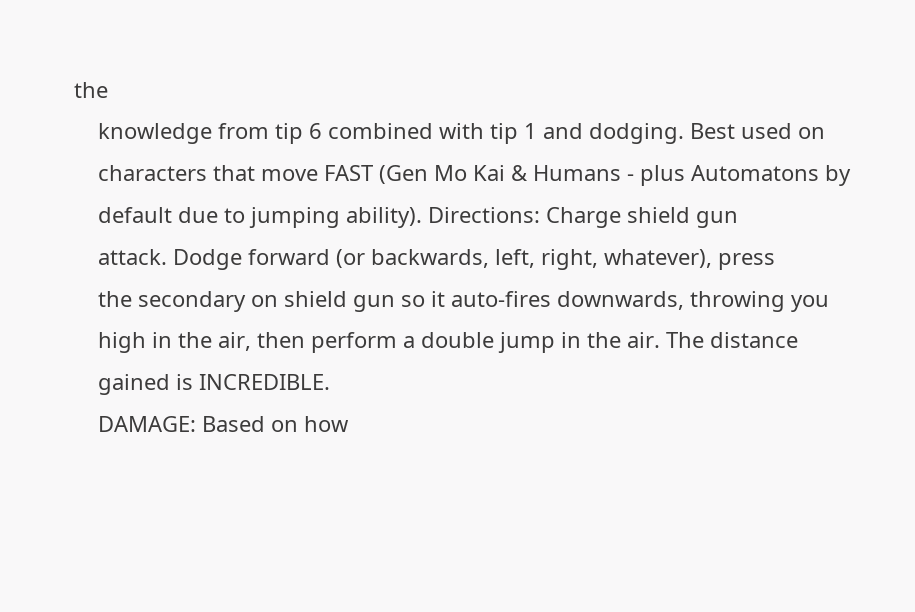the
    knowledge from tip 6 combined with tip 1 and dodging. Best used on
    characters that move FAST (Gen Mo Kai & Humans - plus Automatons by
    default due to jumping ability). Directions: Charge shield gun
    attack. Dodge forward (or backwards, left, right, whatever), press
    the secondary on shield gun so it auto-fires downwards, throwing you
    high in the air, then perform a double jump in the air. The distance
    gained is INCREDIBLE.
    DAMAGE: Based on how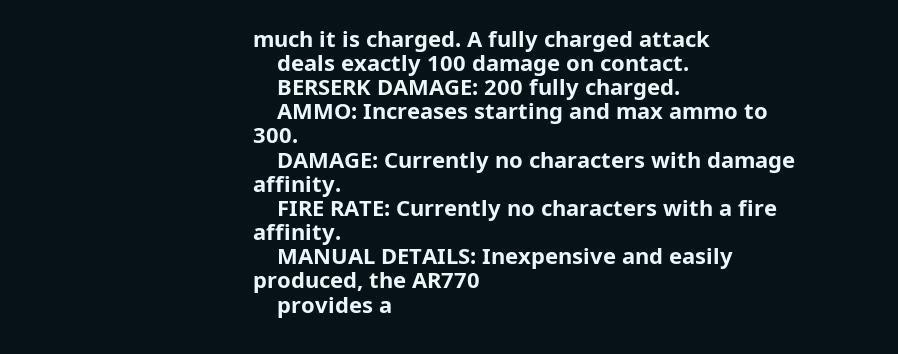much it is charged. A fully charged attack
    deals exactly 100 damage on contact.
    BERSERK DAMAGE: 200 fully charged.
    AMMO: Increases starting and max ammo to 300.
    DAMAGE: Currently no characters with damage affinity.
    FIRE RATE: Currently no characters with a fire affinity.
    MANUAL DETAILS: Inexpensive and easily produced, the AR770
    provides a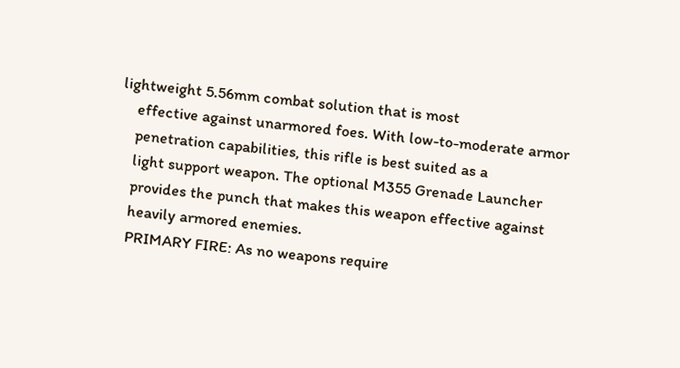lightweight 5.56mm combat solution that is most
    effective against unarmored foes. With low-to-moderate armor
    penetration capabilities, this rifle is best suited as a
    light support weapon. The optional M355 Grenade Launcher
    provides the punch that makes this weapon effective against
    heavily armored enemies.
    PRIMARY FIRE: As no weapons require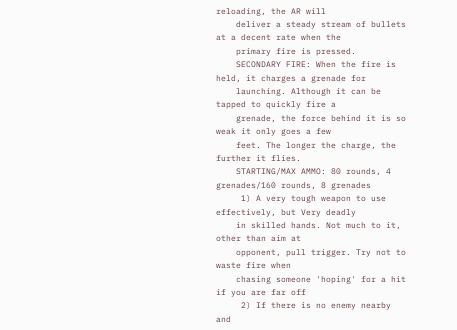reloading, the AR will
    deliver a steady stream of bullets at a decent rate when the
    primary fire is pressed.
    SECONDARY FIRE: When the fire is held, it charges a grenade for
    launching. Although it can be tapped to quickly fire a
    grenade, the force behind it is so weak it only goes a few
    feet. The longer the charge, the further it flies.
    STARTING/MAX AMMO: 80 rounds, 4 grenades/160 rounds, 8 grenades
     1) A very tough weapon to use effectively, but Very deadly
    in skilled hands. Not much to it, other than aim at
    opponent, pull trigger. Try not to waste fire when
    chasing someone 'hoping' for a hit if you are far off
     2) If there is no enemy nearby and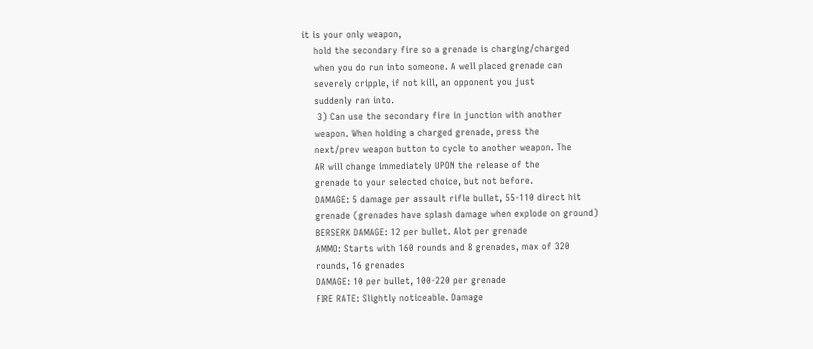it is your only weapon,
    hold the secondary fire so a grenade is charging/charged
    when you do run into someone. A well placed grenade can
    severely cripple, if not kill, an opponent you just
    suddenly ran into.
     3) Can use the secondary fire in junction with another
    weapon. When holding a charged grenade, press the
    next/prev weapon button to cycle to another weapon. The
    AR will change immediately UPON the release of the
    grenade to your selected choice, but not before.
    DAMAGE: 5 damage per assault rifle bullet, 55-110 direct hit
    grenade (grenades have splash damage when explode on ground)
    BERSERK DAMAGE: 12 per bullet. Alot per grenade
    AMMO: Starts with 160 rounds and 8 grenades, max of 320
    rounds, 16 grenades
    DAMAGE: 10 per bullet, 100-220 per grenade
    FIRE RATE: Slightly noticeable. Damage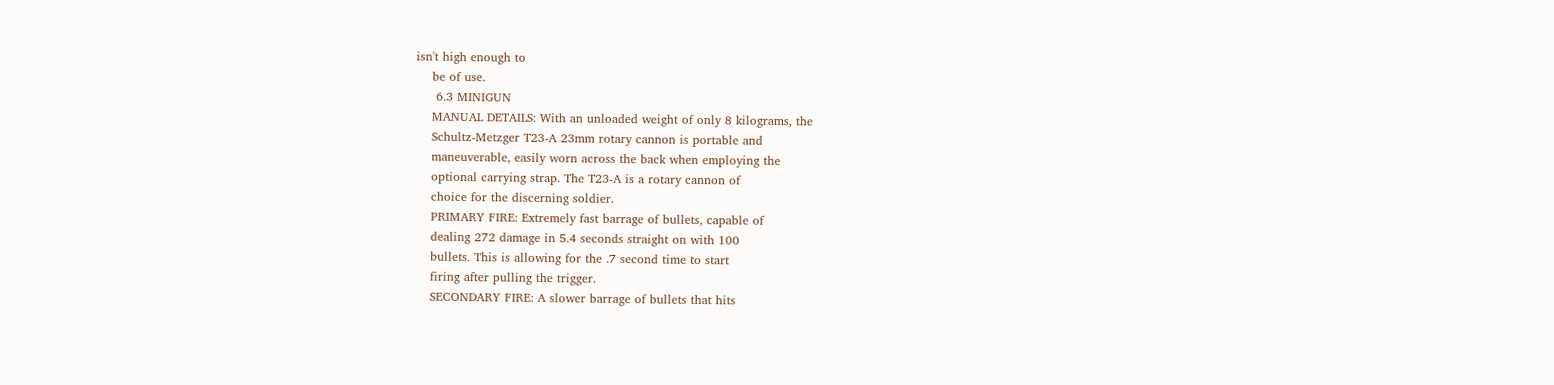isn't high enough to
    be of use.
     6.3 MINIGUN
    MANUAL DETAILS: With an unloaded weight of only 8 kilograms, the
    Schultz-Metzger T23-A 23mm rotary cannon is portable and
    maneuverable, easily worn across the back when employing the
    optional carrying strap. The T23-A is a rotary cannon of
    choice for the discerning soldier.
    PRIMARY FIRE: Extremely fast barrage of bullets, capable of
    dealing 272 damage in 5.4 seconds straight on with 100
    bullets. This is allowing for the .7 second time to start
    firing after pulling the trigger.
    SECONDARY FIRE: A slower barrage of bullets that hits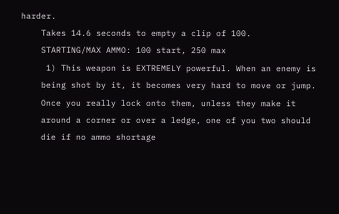harder.
    Takes 14.6 seconds to empty a clip of 100.
    STARTING/MAX AMMO: 100 start, 250 max
     1) This weapon is EXTREMELY powerful. When an enemy is
    being shot by it, it becomes very hard to move or jump.
    Once you really lock onto them, unless they make it
    around a corner or over a ledge, one of you two should
    die if no ammo shortage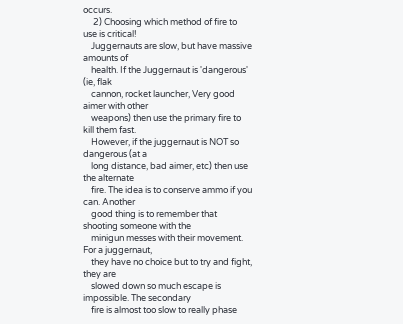occurs.
     2) Choosing which method of fire to use is critical!
    Juggernauts are slow, but have massive amounts of
    health. If the Juggernaut is 'dangerous' (ie, flak
    cannon, rocket launcher, Very good aimer with other
    weapons) then use the primary fire to kill them fast.
    However, if the juggernaut is NOT so dangerous (at a
    long distance, bad aimer, etc) then use the alternate
    fire. The idea is to conserve ammo if you can. Another
    good thing is to remember that shooting someone with the
    minigun messes with their movement. For a juggernaut,
    they have no choice but to try and fight, they are
    slowed down so much escape is impossible. The secondary
    fire is almost too slow to really phase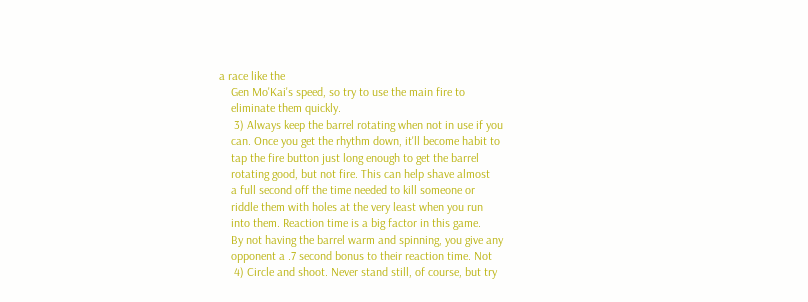a race like the
    Gen Mo'Kai's speed, so try to use the main fire to
    eliminate them quickly.
     3) Always keep the barrel rotating when not in use if you
    can. Once you get the rhythm down, it'll become habit to
    tap the fire button just long enough to get the barrel
    rotating good, but not fire. This can help shave almost
    a full second off the time needed to kill someone or
    riddle them with holes at the very least when you run
    into them. Reaction time is a big factor in this game.
    By not having the barrel warm and spinning, you give any
    opponent a .7 second bonus to their reaction time. Not
     4) Circle and shoot. Never stand still, of course, but try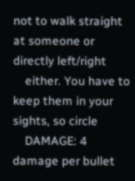not to walk straight at someone or directly left/right
    either. You have to keep them in your sights, so circle
    DAMAGE: 4 damage per bullet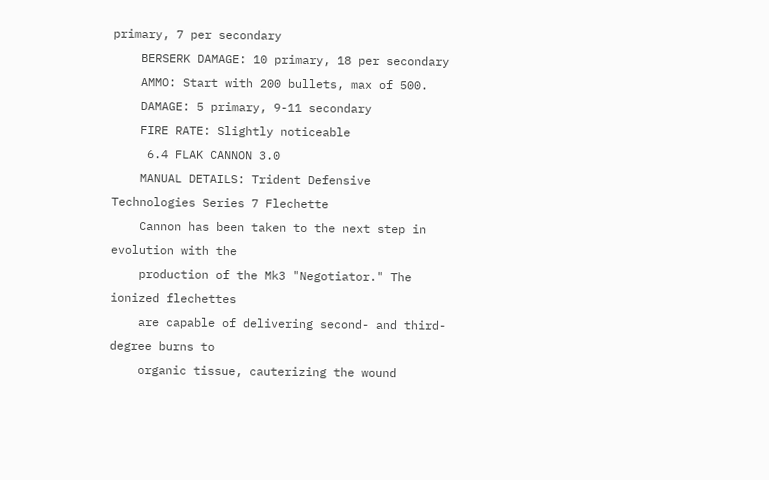primary, 7 per secondary
    BERSERK DAMAGE: 10 primary, 18 per secondary
    AMMO: Start with 200 bullets, max of 500.
    DAMAGE: 5 primary, 9-11 secondary
    FIRE RATE: Slightly noticeable
     6.4 FLAK CANNON 3.0
    MANUAL DETAILS: Trident Defensive Technologies Series 7 Flechette
    Cannon has been taken to the next step in evolution with the
    production of the Mk3 "Negotiator." The ionized flechettes
    are capable of delivering second- and third-degree burns to
    organic tissue, cauterizing the wound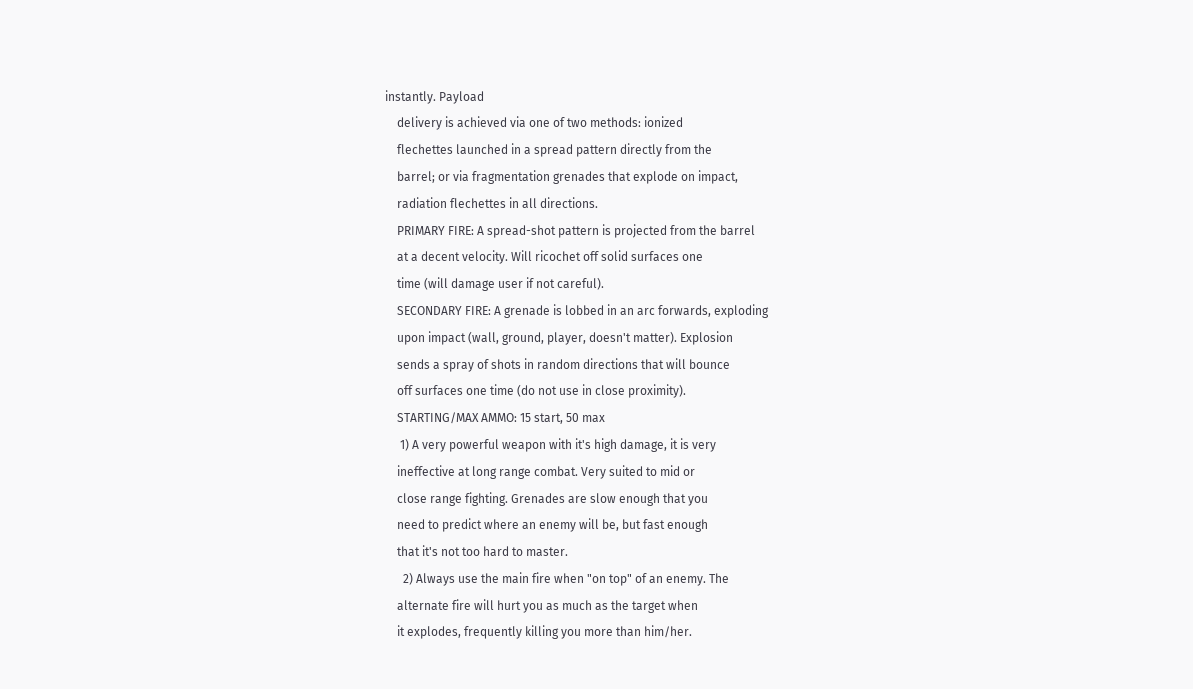instantly. Payload
    delivery is achieved via one of two methods: ionized
    flechettes launched in a spread pattern directly from the
    barrel; or via fragmentation grenades that explode on impact,
    radiation flechettes in all directions.
    PRIMARY FIRE: A spread-shot pattern is projected from the barrel
    at a decent velocity. Will ricochet off solid surfaces one
    time (will damage user if not careful).
    SECONDARY FIRE: A grenade is lobbed in an arc forwards, exploding
    upon impact (wall, ground, player, doesn't matter). Explosion
    sends a spray of shots in random directions that will bounce
    off surfaces one time (do not use in close proximity).
    STARTING/MAX AMMO: 15 start, 50 max
     1) A very powerful weapon with it's high damage, it is very
    ineffective at long range combat. Very suited to mid or
    close range fighting. Grenades are slow enough that you
    need to predict where an enemy will be, but fast enough
    that it's not too hard to master.
      2) Always use the main fire when "on top" of an enemy. The
    alternate fire will hurt you as much as the target when
    it explodes, frequently killing you more than him/her.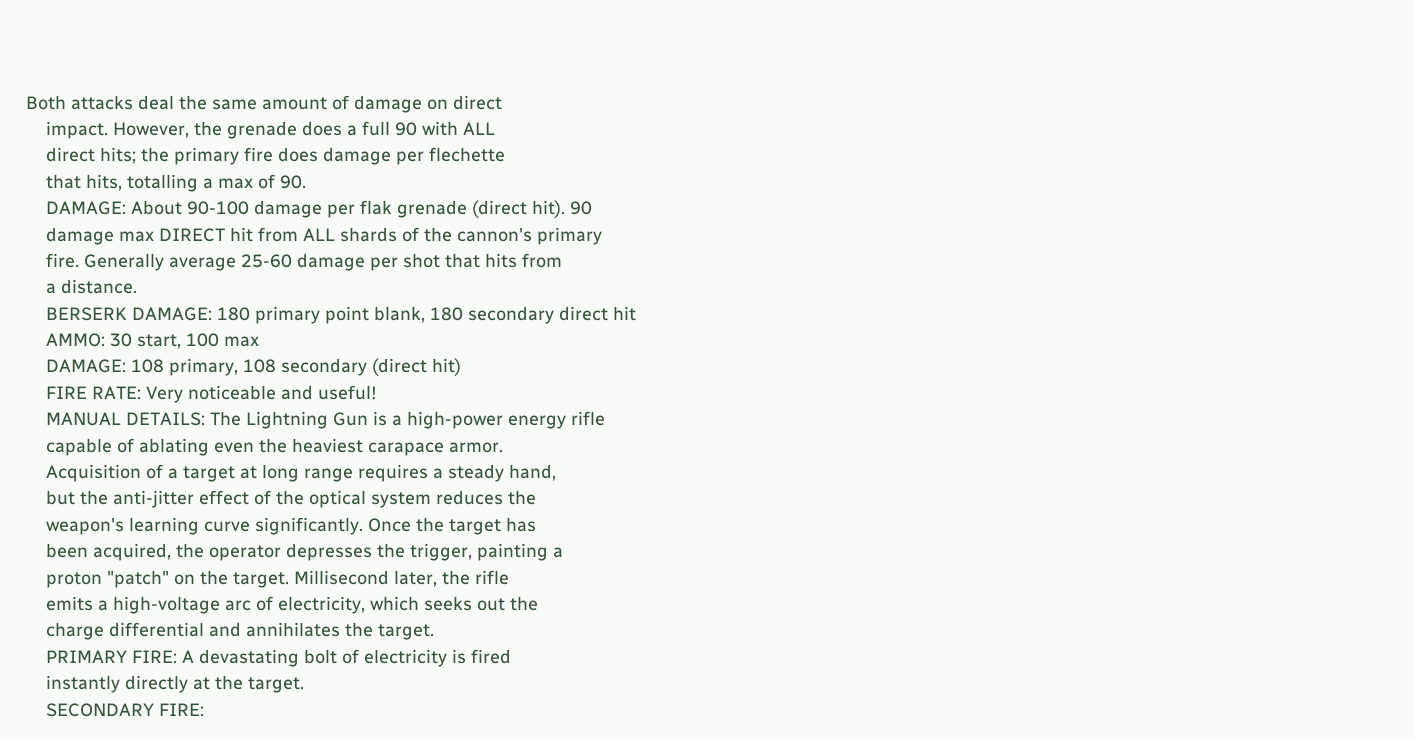Both attacks deal the same amount of damage on direct
    impact. However, the grenade does a full 90 with ALL
    direct hits; the primary fire does damage per flechette
    that hits, totalling a max of 90.
    DAMAGE: About 90-100 damage per flak grenade (direct hit). 90
    damage max DIRECT hit from ALL shards of the cannon's primary
    fire. Generally average 25-60 damage per shot that hits from
    a distance.
    BERSERK DAMAGE: 180 primary point blank, 180 secondary direct hit
    AMMO: 30 start, 100 max
    DAMAGE: 108 primary, 108 secondary (direct hit)
    FIRE RATE: Very noticeable and useful!
    MANUAL DETAILS: The Lightning Gun is a high-power energy rifle
    capable of ablating even the heaviest carapace armor.
    Acquisition of a target at long range requires a steady hand,
    but the anti-jitter effect of the optical system reduces the
    weapon's learning curve significantly. Once the target has
    been acquired, the operator depresses the trigger, painting a
    proton "patch" on the target. Millisecond later, the rifle
    emits a high-voltage arc of electricity, which seeks out the
    charge differential and annihilates the target.
    PRIMARY FIRE: A devastating bolt of electricity is fired
    instantly directly at the target.
    SECONDARY FIRE: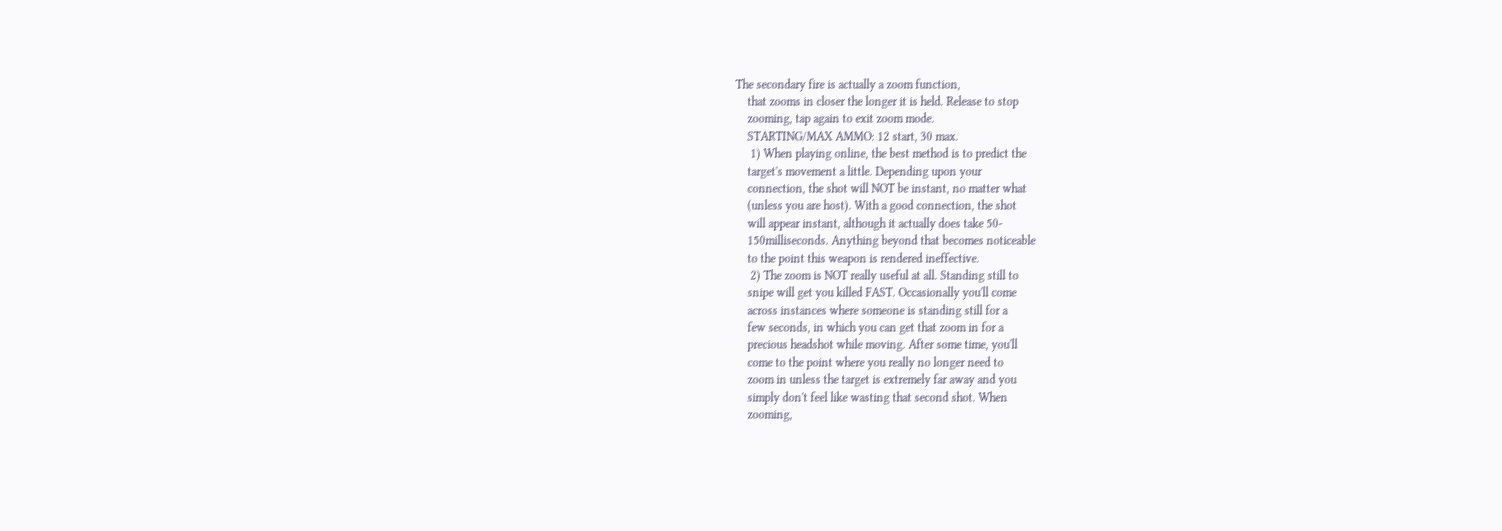The secondary fire is actually a zoom function,
    that zooms in closer the longer it is held. Release to stop
    zooming, tap again to exit zoom mode.
    STARTING/MAX AMMO: 12 start, 30 max.
     1) When playing online, the best method is to predict the
    target's movement a little. Depending upon your
    connection, the shot will NOT be instant, no matter what
    (unless you are host). With a good connection, the shot
    will appear instant, although it actually does take 50-
    150milliseconds. Anything beyond that becomes noticeable
    to the point this weapon is rendered ineffective.
     2) The zoom is NOT really useful at all. Standing still to
    snipe will get you killed FAST. Occasionally you'll come
    across instances where someone is standing still for a
    few seconds, in which you can get that zoom in for a
    precious headshot while moving. After some time, you'll
    come to the point where you really no longer need to
    zoom in unless the target is extremely far away and you
    simply don't feel like wasting that second shot. When
    zooming,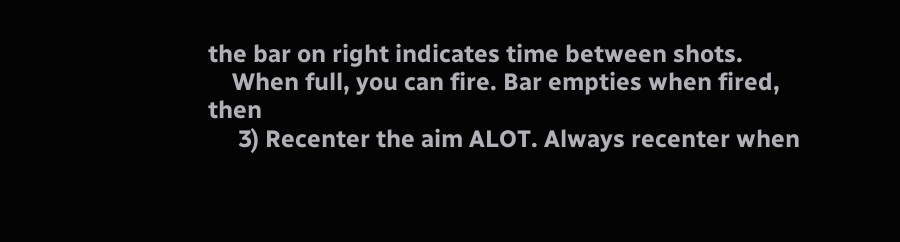the bar on right indicates time between shots.
    When full, you can fire. Bar empties when fired, then
     3) Recenter the aim ALOT. Always recenter when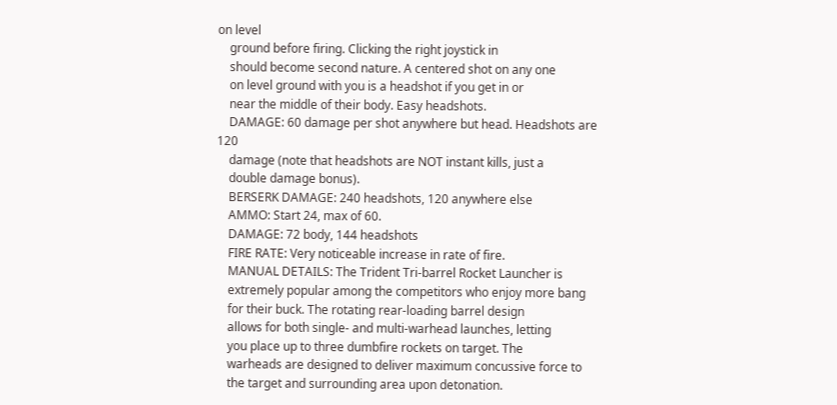on level
    ground before firing. Clicking the right joystick in
    should become second nature. A centered shot on any one
    on level ground with you is a headshot if you get in or
    near the middle of their body. Easy headshots.
    DAMAGE: 60 damage per shot anywhere but head. Headshots are 120
    damage (note that headshots are NOT instant kills, just a
    double damage bonus).
    BERSERK DAMAGE: 240 headshots, 120 anywhere else
    AMMO: Start 24, max of 60.
    DAMAGE: 72 body, 144 headshots
    FIRE RATE: Very noticeable increase in rate of fire.
    MANUAL DETAILS: The Trident Tri-barrel Rocket Launcher is
    extremely popular among the competitors who enjoy more bang
    for their buck. The rotating rear-loading barrel design
    allows for both single- and multi-warhead launches, letting
    you place up to three dumbfire rockets on target. The
    warheads are designed to deliver maximum concussive force to
    the target and surrounding area upon detonation.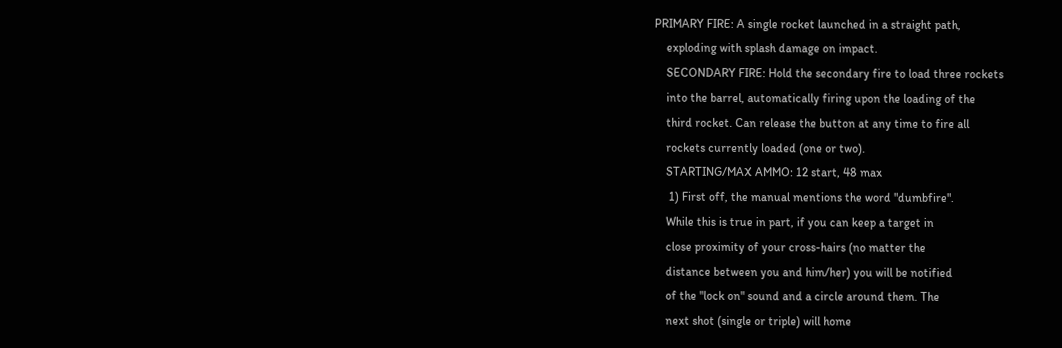PRIMARY FIRE: A single rocket launched in a straight path,
    exploding with splash damage on impact.
    SECONDARY FIRE: Hold the secondary fire to load three rockets
    into the barrel, automatically firing upon the loading of the
    third rocket. Can release the button at any time to fire all
    rockets currently loaded (one or two).
    STARTING/MAX AMMO: 12 start, 48 max
     1) First off, the manual mentions the word "dumbfire".
    While this is true in part, if you can keep a target in
    close proximity of your cross-hairs (no matter the
    distance between you and him/her) you will be notified
    of the "lock on" sound and a circle around them. The
    next shot (single or triple) will home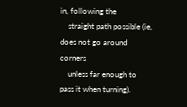in, following the
    straight path possible (ie, does not go around corners
    unless far enough to pass it when turning).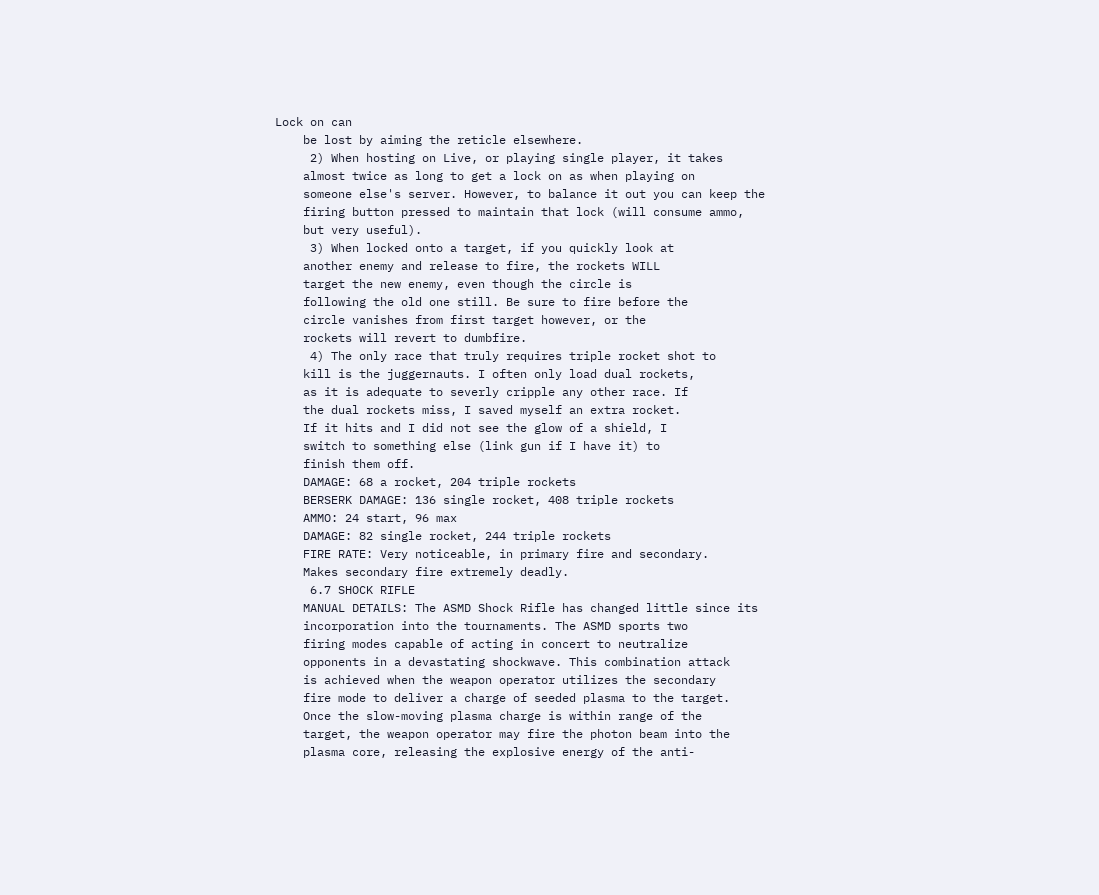Lock on can
    be lost by aiming the reticle elsewhere.
     2) When hosting on Live, or playing single player, it takes
    almost twice as long to get a lock on as when playing on
    someone else's server. However, to balance it out you can keep the
    firing button pressed to maintain that lock (will consume ammo,
    but very useful).
     3) When locked onto a target, if you quickly look at
    another enemy and release to fire, the rockets WILL
    target the new enemy, even though the circle is
    following the old one still. Be sure to fire before the
    circle vanishes from first target however, or the
    rockets will revert to dumbfire.
     4) The only race that truly requires triple rocket shot to
    kill is the juggernauts. I often only load dual rockets,
    as it is adequate to severly cripple any other race. If
    the dual rockets miss, I saved myself an extra rocket.
    If it hits and I did not see the glow of a shield, I
    switch to something else (link gun if I have it) to
    finish them off.
    DAMAGE: 68 a rocket, 204 triple rockets
    BERSERK DAMAGE: 136 single rocket, 408 triple rockets
    AMMO: 24 start, 96 max
    DAMAGE: 82 single rocket, 244 triple rockets
    FIRE RATE: Very noticeable, in primary fire and secondary.
    Makes secondary fire extremely deadly.
     6.7 SHOCK RIFLE
    MANUAL DETAILS: The ASMD Shock Rifle has changed little since its
    incorporation into the tournaments. The ASMD sports two
    firing modes capable of acting in concert to neutralize
    opponents in a devastating shockwave. This combination attack
    is achieved when the weapon operator utilizes the secondary
    fire mode to deliver a charge of seeded plasma to the target.
    Once the slow-moving plasma charge is within range of the
    target, the weapon operator may fire the photon beam into the
    plasma core, releasing the explosive energy of the anti-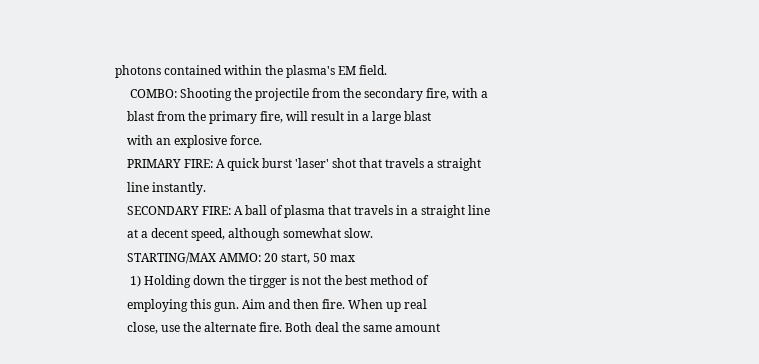photons contained within the plasma's EM field.
     COMBO: Shooting the projectile from the secondary fire, with a
    blast from the primary fire, will result in a large blast
    with an explosive force.
    PRIMARY FIRE: A quick burst 'laser' shot that travels a straight
    line instantly.
    SECONDARY FIRE: A ball of plasma that travels in a straight line
    at a decent speed, although somewhat slow.
    STARTING/MAX AMMO: 20 start, 50 max
     1) Holding down the tirgger is not the best method of
    employing this gun. Aim and then fire. When up real
    close, use the alternate fire. Both deal the same amount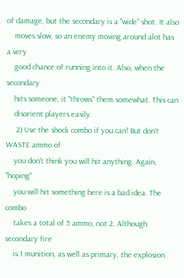of damage, but the secondary is a "wide" shot. It also
    moves slow, so an enemy moving around alot has a very
    good chance of running into it. Also, when the secondary
    hits someone, it "throws" them somewhat. This can
    disorient players easily.
     2) Use the shock combo if you can! But don't WASTE ammo of
    you don't think you will hit anything. Again, "hoping"
    you will hit something here is a bad idea. The combo
    takes a total of 5 ammo, not 2. Although secondary fire
    is 1 munition, as well as primary, the explosion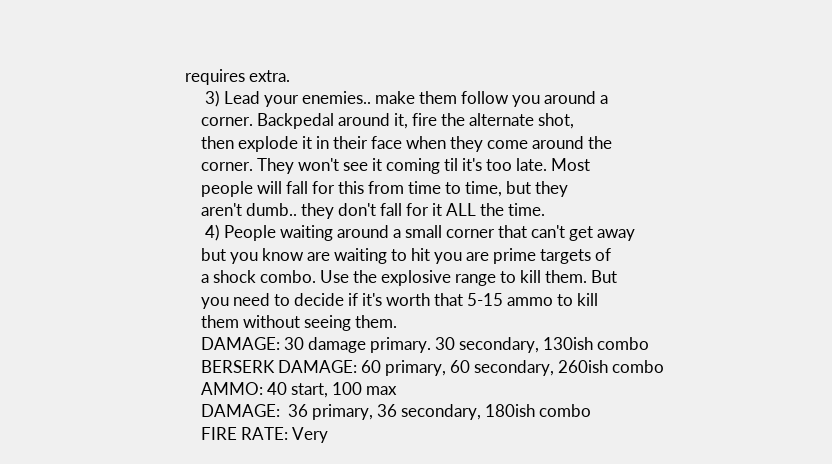requires extra.
     3) Lead your enemies.. make them follow you around a
    corner. Backpedal around it, fire the alternate shot,
    then explode it in their face when they come around the
    corner. They won't see it coming til it's too late. Most
    people will fall for this from time to time, but they
    aren't dumb.. they don't fall for it ALL the time.
     4) People waiting around a small corner that can't get away
    but you know are waiting to hit you are prime targets of
    a shock combo. Use the explosive range to kill them. But
    you need to decide if it's worth that 5-15 ammo to kill
    them without seeing them.
    DAMAGE: 30 damage primary. 30 secondary, 130ish combo
    BERSERK DAMAGE: 60 primary, 60 secondary, 260ish combo
    AMMO: 40 start, 100 max
    DAMAGE:  36 primary, 36 secondary, 180ish combo
    FIRE RATE: Very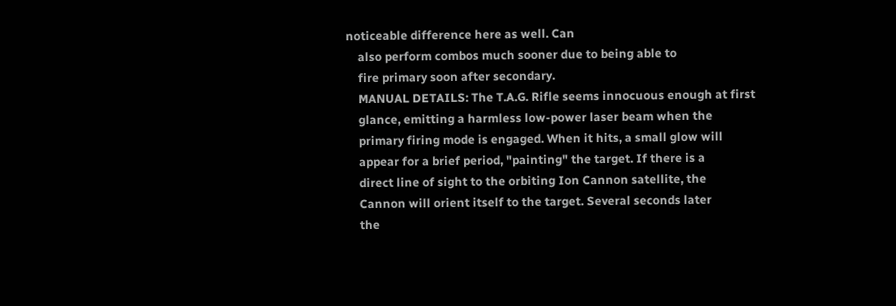noticeable difference here as well. Can
    also perform combos much sooner due to being able to
    fire primary soon after secondary.
    MANUAL DETAILS: The T.A.G. Rifle seems innocuous enough at first
    glance, emitting a harmless low-power laser beam when the
    primary firing mode is engaged. When it hits, a small glow will
    appear for a brief period, "painting" the target. If there is a
    direct line of sight to the orbiting Ion Cannon satellite, the
    Cannon will orient itself to the target. Several seconds later
    the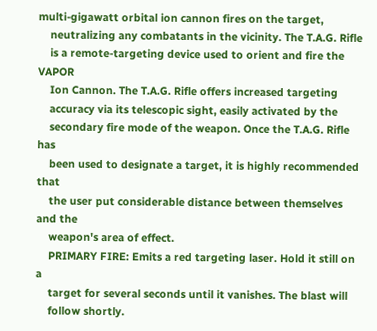multi-gigawatt orbital ion cannon fires on the target,
    neutralizing any combatants in the vicinity. The T.A.G. Rifle
    is a remote-targeting device used to orient and fire the VAPOR
    Ion Cannon. The T.A.G. Rifle offers increased targeting
    accuracy via its telescopic sight, easily activated by the
    secondary fire mode of the weapon. Once the T.A.G. Rifle has
    been used to designate a target, it is highly recommended that
    the user put considerable distance between themselves and the
    weapon's area of effect.
    PRIMARY FIRE: Emits a red targeting laser. Hold it still on a
    target for several seconds until it vanishes. The blast will
    follow shortly.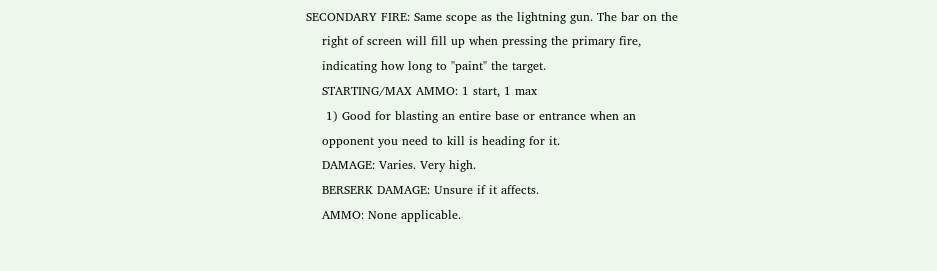SECONDARY FIRE: Same scope as the lightning gun. The bar on the
    right of screen will fill up when pressing the primary fire,
    indicating how long to "paint" the target.
    STARTING/MAX AMMO: 1 start, 1 max
     1) Good for blasting an entire base or entrance when an
    opponent you need to kill is heading for it.
    DAMAGE: Varies. Very high.
    BERSERK DAMAGE: Unsure if it affects.
    AMMO: None applicable.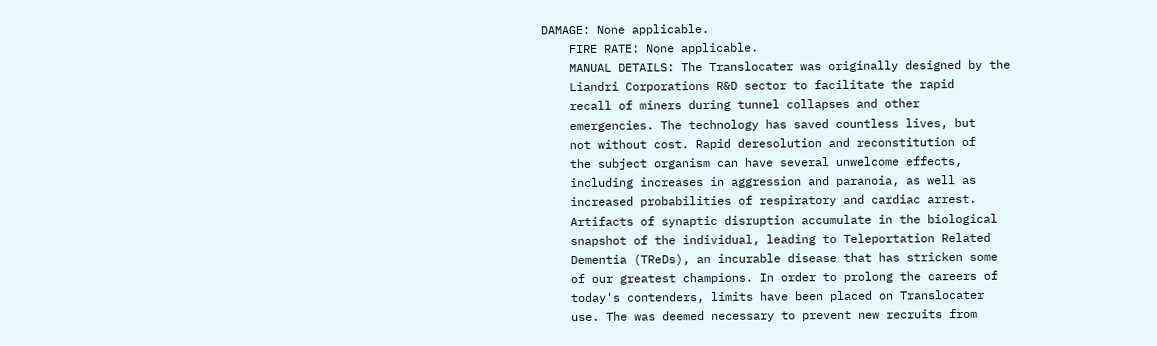DAMAGE: None applicable.
    FIRE RATE: None applicable.
    MANUAL DETAILS: The Translocater was originally designed by the
    Liandri Corporations R&D sector to facilitate the rapid
    recall of miners during tunnel collapses and other
    emergencies. The technology has saved countless lives, but
    not without cost. Rapid deresolution and reconstitution of
    the subject organism can have several unwelcome effects,
    including increases in aggression and paranoia, as well as
    increased probabilities of respiratory and cardiac arrest.
    Artifacts of synaptic disruption accumulate in the biological
    snapshot of the individual, leading to Teleportation Related
    Dementia (TReDs), an incurable disease that has stricken some
    of our greatest champions. In order to prolong the careers of
    today's contenders, limits have been placed on Translocater
    use. The was deemed necessary to prevent new recruits from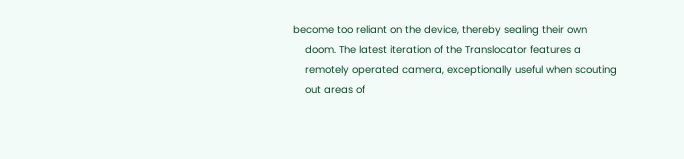become too reliant on the device, thereby sealing their own
    doom. The latest iteration of the Translocator features a
    remotely operated camera, exceptionally useful when scouting
    out areas of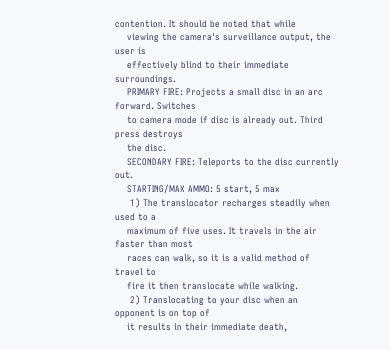contention. It should be noted that while
    viewing the camera's surveillance output, the user is
    effectively blind to their immediate surroundings.
    PRIMARY FIRE: Projects a small disc in an arc forward. Switches
    to camera mode if disc is already out. Third press destroys
    the disc.
    SECONDARY FIRE: Teleports to the disc currently out.
    STARTING/MAX AMMO: 5 start, 5 max
     1) The translocator recharges steadily when used to a
    maximum of five uses. It travels in the air faster than most
    races can walk, so it is a valid method of travel to
    fire it then translocate while walking.
     2) Translocating to your disc when an opponent is on top of
    it results in their immediate death,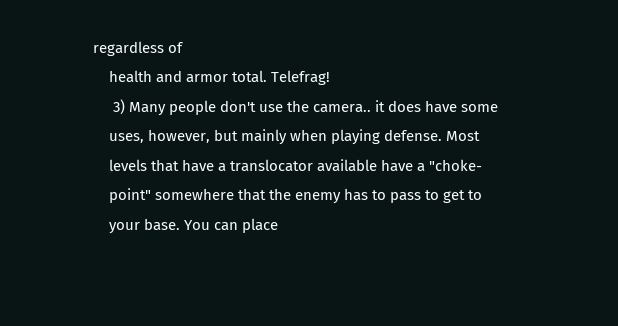regardless of
    health and armor total. Telefrag!
     3) Many people don't use the camera.. it does have some
    uses, however, but mainly when playing defense. Most
    levels that have a translocator available have a "choke-
    point" somewhere that the enemy has to pass to get to
    your base. You can place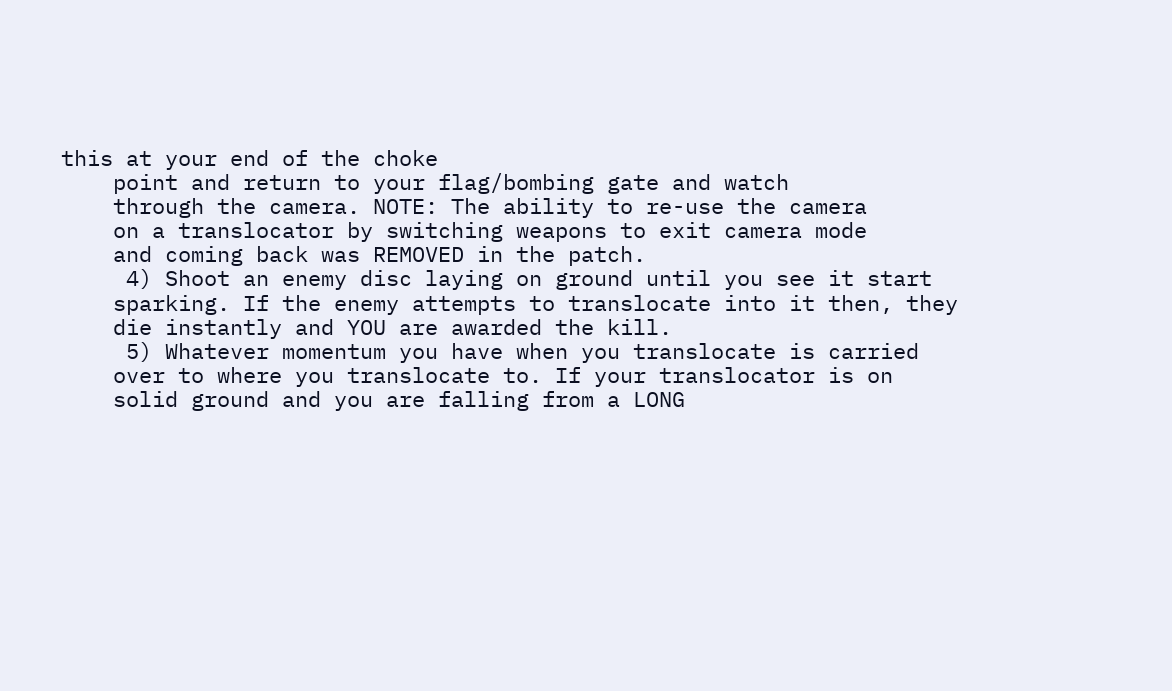this at your end of the choke
    point and return to your flag/bombing gate and watch
    through the camera. NOTE: The ability to re-use the camera
    on a translocator by switching weapons to exit camera mode
    and coming back was REMOVED in the patch.
     4) Shoot an enemy disc laying on ground until you see it start
    sparking. If the enemy attempts to translocate into it then, they
    die instantly and YOU are awarded the kill.
     5) Whatever momentum you have when you translocate is carried
    over to where you translocate to. If your translocator is on
    solid ground and you are falling from a LONG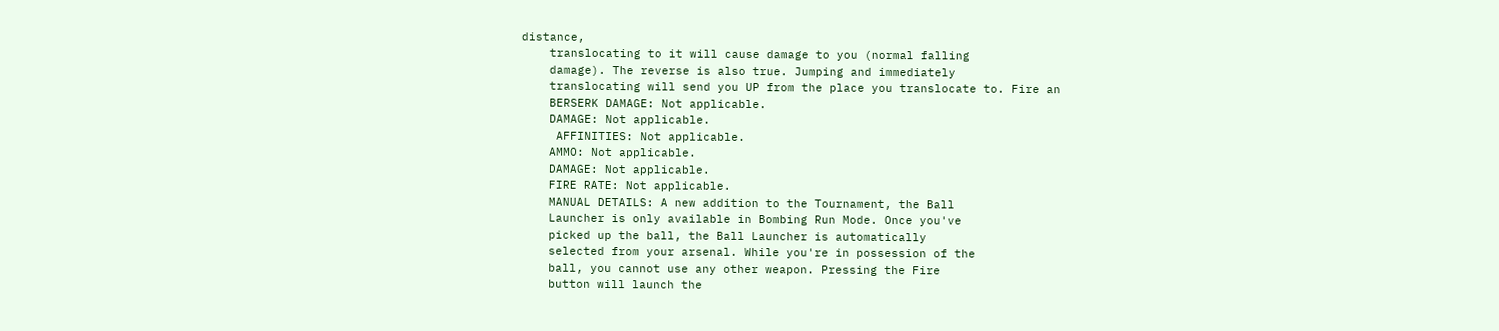distance,
    translocating to it will cause damage to you (normal falling
    damage). The reverse is also true. Jumping and immediately
    translocating will send you UP from the place you translocate to. Fire an
    BERSERK DAMAGE: Not applicable.
    DAMAGE: Not applicable.
     AFFINITIES: Not applicable.
    AMMO: Not applicable.
    DAMAGE: Not applicable.
    FIRE RATE: Not applicable.
    MANUAL DETAILS: A new addition to the Tournament, the Ball
    Launcher is only available in Bombing Run Mode. Once you've
    picked up the ball, the Ball Launcher is automatically
    selected from your arsenal. While you're in possession of the
    ball, you cannot use any other weapon. Pressing the Fire
    button will launch the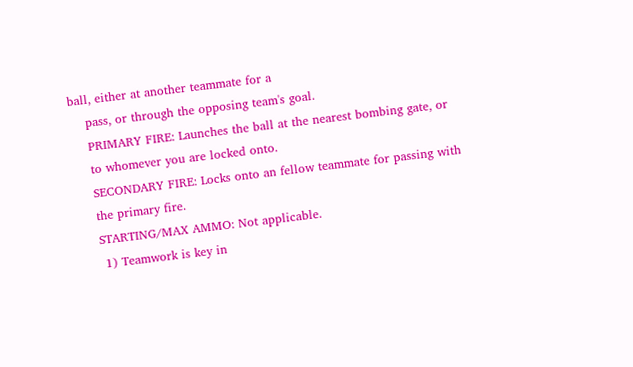ball, either at another teammate for a
    pass, or through the opposing team's goal.
    PRIMARY FIRE: Launches the ball at the nearest bombing gate, or
    to whomever you are locked onto.
    SECONDARY FIRE: Locks onto an fellow teammate for passing with
    the primary fire.
    STARTING/MAX AMMO: Not applicable.
     1) Teamwork is key in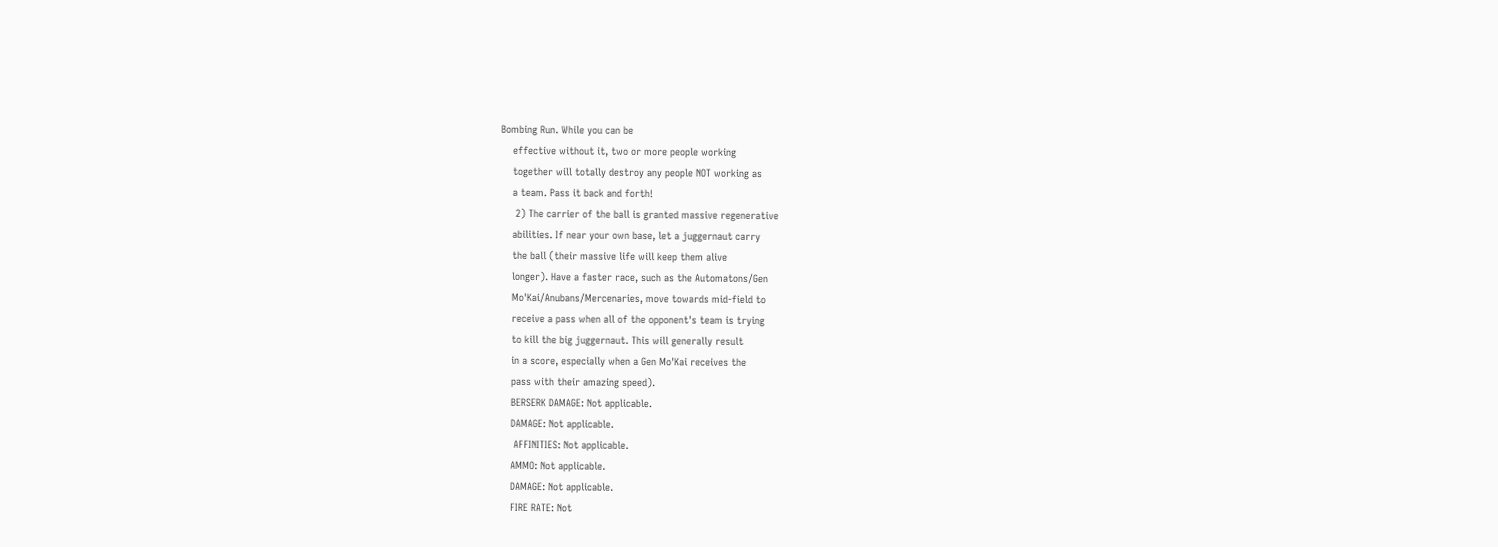Bombing Run. While you can be
    effective without it, two or more people working
    together will totally destroy any people NOT working as
    a team. Pass it back and forth!
     2) The carrier of the ball is granted massive regenerative
    abilities. If near your own base, let a juggernaut carry
    the ball (their massive life will keep them alive
    longer). Have a faster race, such as the Automatons/Gen
    Mo'Kai/Anubans/Mercenaries, move towards mid-field to
    receive a pass when all of the opponent's team is trying
    to kill the big juggernaut. This will generally result
    in a score, especially when a Gen Mo'Kai receives the
    pass with their amazing speed).
    BERSERK DAMAGE: Not applicable.
    DAMAGE: Not applicable.
     AFFINITIES: Not applicable.
    AMMO: Not applicable.
    DAMAGE: Not applicable.
    FIRE RATE: Not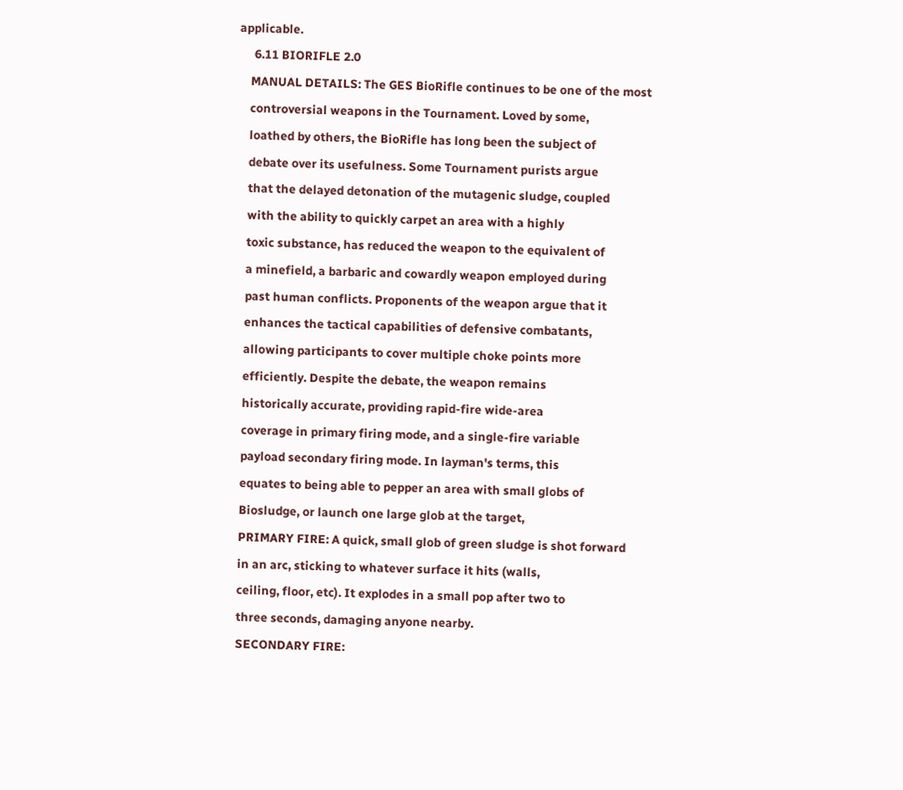applicable.
     6.11 BIORIFLE 2.0
    MANUAL DETAILS: The GES BioRifle continues to be one of the most
    controversial weapons in the Tournament. Loved by some,
    loathed by others, the BioRifle has long been the subject of
    debate over its usefulness. Some Tournament purists argue
    that the delayed detonation of the mutagenic sludge, coupled
    with the ability to quickly carpet an area with a highly
    toxic substance, has reduced the weapon to the equivalent of
    a minefield, a barbaric and cowardly weapon employed during
    past human conflicts. Proponents of the weapon argue that it
    enhances the tactical capabilities of defensive combatants,
    allowing participants to cover multiple choke points more
    efficiently. Despite the debate, the weapon remains
    historically accurate, providing rapid-fire wide-area
    coverage in primary firing mode, and a single-fire variable
    payload secondary firing mode. In layman's terms, this
    equates to being able to pepper an area with small globs of
    Biosludge, or launch one large glob at the target,
    PRIMARY FIRE: A quick, small glob of green sludge is shot forward
    in an arc, sticking to whatever surface it hits (walls,
    ceiling, floor, etc). It explodes in a small pop after two to
    three seconds, damaging anyone nearby.
    SECONDARY FIRE: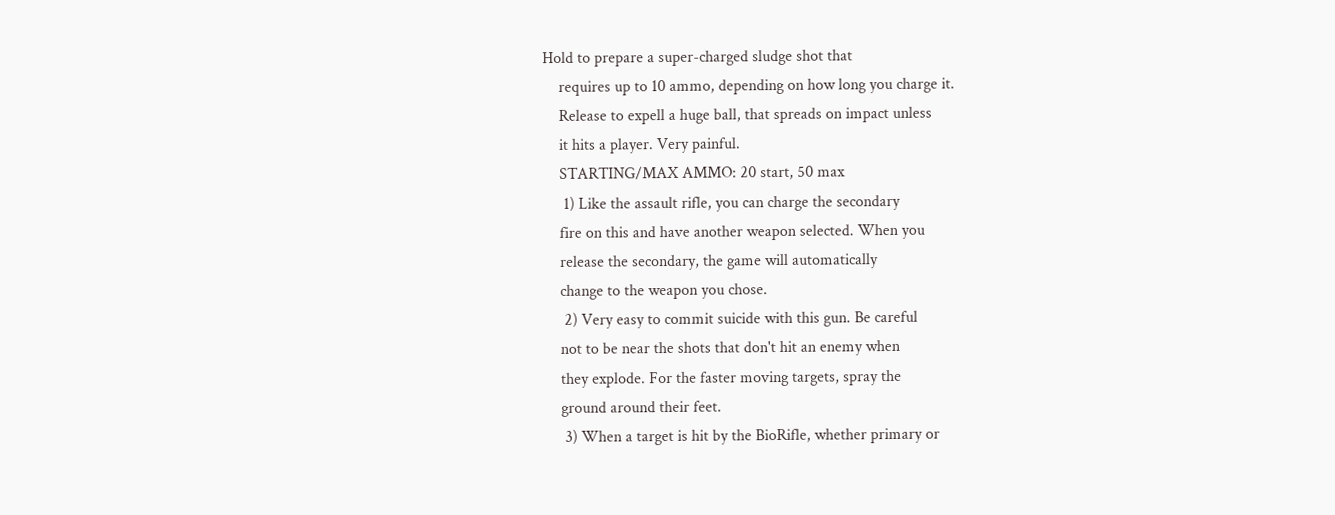Hold to prepare a super-charged sludge shot that
    requires up to 10 ammo, depending on how long you charge it.
    Release to expell a huge ball, that spreads on impact unless
    it hits a player. Very painful.
    STARTING/MAX AMMO: 20 start, 50 max
     1) Like the assault rifle, you can charge the secondary
    fire on this and have another weapon selected. When you
    release the secondary, the game will automatically
    change to the weapon you chose.
     2) Very easy to commit suicide with this gun. Be careful
    not to be near the shots that don't hit an enemy when
    they explode. For the faster moving targets, spray the
    ground around their feet.
     3) When a target is hit by the BioRifle, whether primary or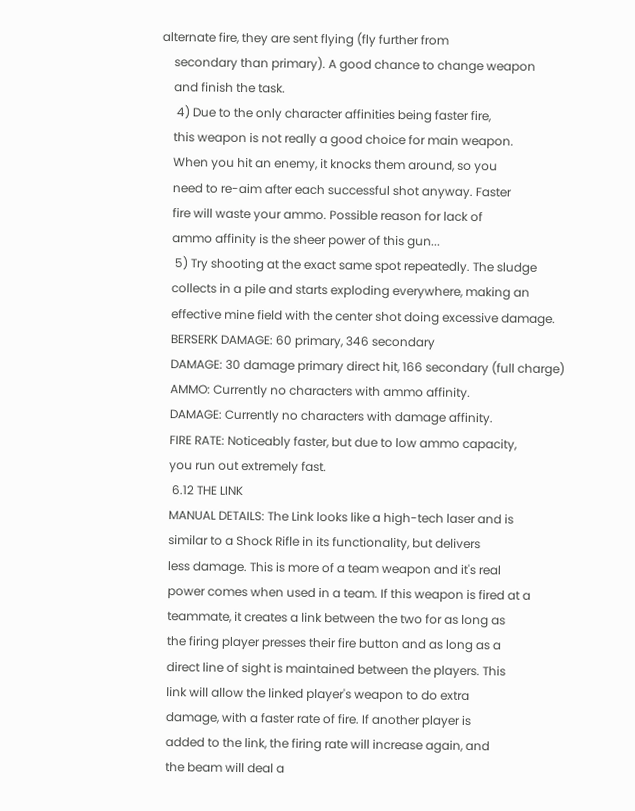alternate fire, they are sent flying (fly further from
    secondary than primary). A good chance to change weapon
    and finish the task.
     4) Due to the only character affinities being faster fire,
    this weapon is not really a good choice for main weapon.
    When you hit an enemy, it knocks them around, so you
    need to re-aim after each successful shot anyway. Faster
    fire will waste your ammo. Possible reason for lack of
    ammo affinity is the sheer power of this gun...
     5) Try shooting at the exact same spot repeatedly. The sludge
    collects in a pile and starts exploding everywhere, making an
    effective mine field with the center shot doing excessive damage.
    BERSERK DAMAGE: 60 primary, 346 secondary
    DAMAGE: 30 damage primary direct hit, 166 secondary (full charge)
    AMMO: Currently no characters with ammo affinity.
    DAMAGE: Currently no characters with damage affinity.
    FIRE RATE: Noticeably faster, but due to low ammo capacity,
    you run out extremely fast.
     6.12 THE LINK
    MANUAL DETAILS: The Link looks like a high-tech laser and is
    similar to a Shock Rifle in its functionality, but delivers
    less damage. This is more of a team weapon and it's real
    power comes when used in a team. If this weapon is fired at a
    teammate, it creates a link between the two for as long as
    the firing player presses their fire button and as long as a
    direct line of sight is maintained between the players. This
    link will allow the linked player's weapon to do extra
    damage, with a faster rate of fire. If another player is
    added to the link, the firing rate will increase again, and
    the beam will deal a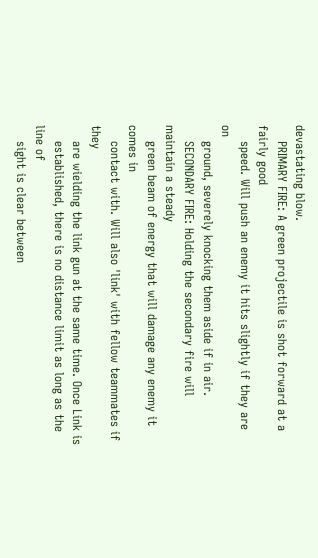devastating blow.
    PRIMARY FIRE: A green projectile is shot forward at a fairly good
    speed. Will push an enemy it hits slightly if they are on
    ground, severely knocking them aside if in air.
    SECONDARY FIRE: Holding the secondary fire will maintain a steady
    green beam of energy that will damage any enemy it comes in
    contact with. Will also 'link' with fellow teammates if they
    are wielding the link gun at the same time. Once Link is
    established, there is no distance limit as long as the line of
    sight is clear between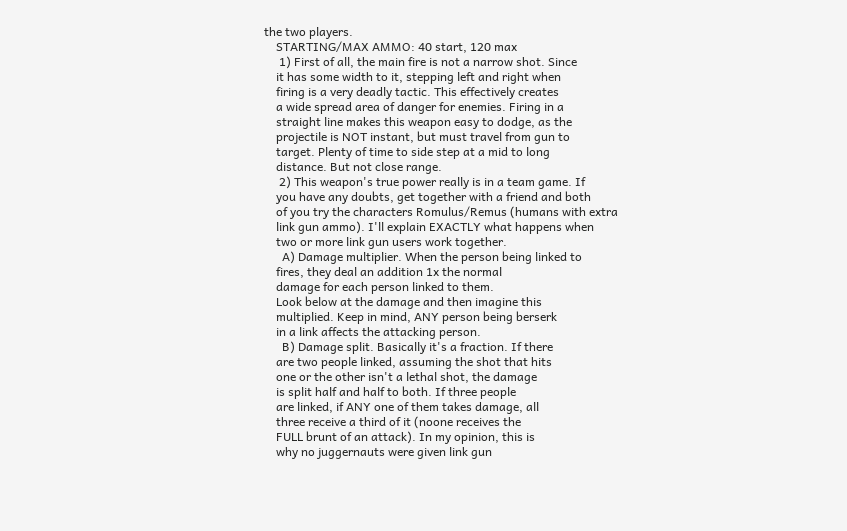the two players.
    STARTING/MAX AMMO: 40 start, 120 max
     1) First of all, the main fire is not a narrow shot. Since
    it has some width to it, stepping left and right when
    firing is a very deadly tactic. This effectively creates
    a wide spread area of danger for enemies. Firing in a
    straight line makes this weapon easy to dodge, as the
    projectile is NOT instant, but must travel from gun to
    target. Plenty of time to side step at a mid to long
    distance. But not close range.
     2) This weapon's true power really is in a team game. If
    you have any doubts, get together with a friend and both
    of you try the characters Romulus/Remus (humans with extra
    link gun ammo). I'll explain EXACTLY what happens when
    two or more link gun users work together.
      A) Damage multiplier. When the person being linked to
    fires, they deal an addition 1x the normal
    damage for each person linked to them.
    Look below at the damage and then imagine this
    multiplied. Keep in mind, ANY person being berserk
    in a link affects the attacking person.
      B) Damage split. Basically it's a fraction. If there
    are two people linked, assuming the shot that hits
    one or the other isn't a lethal shot, the damage
    is split half and half to both. If three people
    are linked, if ANY one of them takes damage, all
    three receive a third of it (noone receives the
    FULL brunt of an attack). In my opinion, this is
    why no juggernauts were given link gun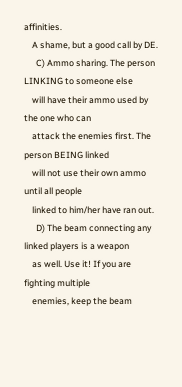affinities.
    A shame, but a good call by DE.
      C) Ammo sharing. The person LINKING to someone else
    will have their ammo used by the one who can
    attack the enemies first. The person BEING linked
    will not use their own ammo until all people
    linked to him/her have ran out.
      D) The beam connecting any linked players is a weapon
    as well. Use it! If you are fighting multiple
    enemies, keep the beam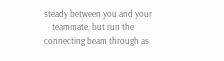steady between you and your
    teammate, but run the connecting beam through as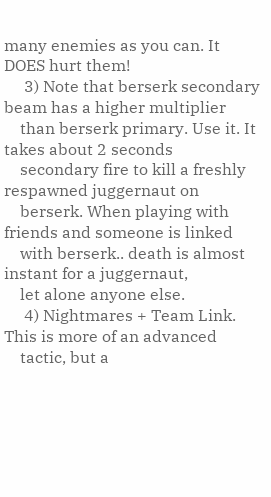many enemies as you can. It DOES hurt them!
     3) Note that berserk secondary beam has a higher multiplier
    than berserk primary. Use it. It takes about 2 seconds
    secondary fire to kill a freshly respawned juggernaut on
    berserk. When playing with friends and someone is linked
    with berserk.. death is almost instant for a juggernaut,
    let alone anyone else.
     4) Nightmares + Team Link. This is more of an advanced
    tactic, but a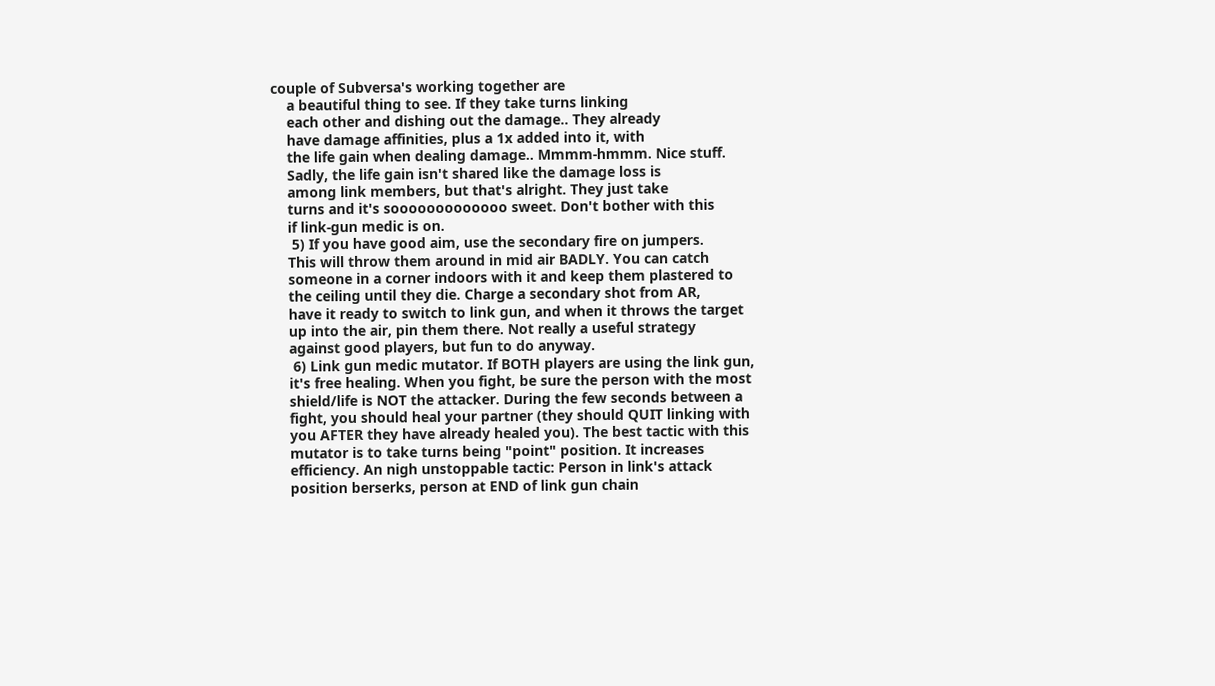couple of Subversa's working together are
    a beautiful thing to see. If they take turns linking
    each other and dishing out the damage.. They already
    have damage affinities, plus a 1x added into it, with
    the life gain when dealing damage.. Mmmm-hmmm. Nice stuff.
    Sadly, the life gain isn't shared like the damage loss is
    among link members, but that's alright. They just take
    turns and it's sooooooooooooo sweet. Don't bother with this
    if link-gun medic is on.
     5) If you have good aim, use the secondary fire on jumpers.
    This will throw them around in mid air BADLY. You can catch
    someone in a corner indoors with it and keep them plastered to
    the ceiling until they die. Charge a secondary shot from AR,
    have it ready to switch to link gun, and when it throws the target
    up into the air, pin them there. Not really a useful strategy
    against good players, but fun to do anyway.
     6) Link gun medic mutator. If BOTH players are using the link gun,
    it's free healing. When you fight, be sure the person with the most
    shield/life is NOT the attacker. During the few seconds between a
    fight, you should heal your partner (they should QUIT linking with
    you AFTER they have already healed you). The best tactic with this
    mutator is to take turns being "point" position. It increases
    efficiency. An nigh unstoppable tactic: Person in link's attack
    position berserks, person at END of link gun chain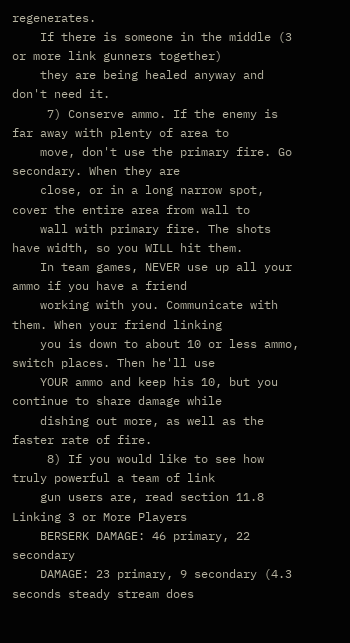regenerates.
    If there is someone in the middle (3 or more link gunners together)
    they are being healed anyway and don't need it.
     7) Conserve ammo. If the enemy is far away with plenty of area to
    move, don't use the primary fire. Go secondary. When they are
    close, or in a long narrow spot, cover the entire area from wall to
    wall with primary fire. The shots have width, so you WILL hit them.
    In team games, NEVER use up all your ammo if you have a friend
    working with you. Communicate with them. When your friend linking
    you is down to about 10 or less ammo, switch places. Then he'll use
    YOUR ammo and keep his 10, but you continue to share damage while
    dishing out more, as well as the faster rate of fire.
     8) If you would like to see how truly powerful a team of link
    gun users are, read section 11.8 Linking 3 or More Players
    BERSERK DAMAGE: 46 primary, 22 secondary
    DAMAGE: 23 primary, 9 secondary (4.3 seconds steady stream does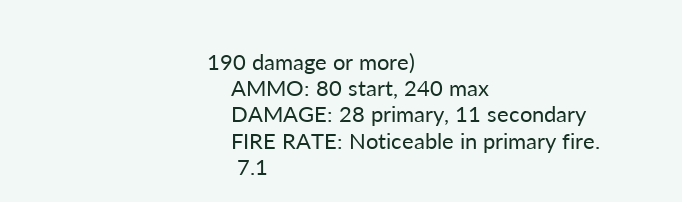190 damage or more)
    AMMO: 80 start, 240 max
    DAMAGE: 28 primary, 11 secondary
    FIRE RATE: Noticeable in primary fire.
     7.1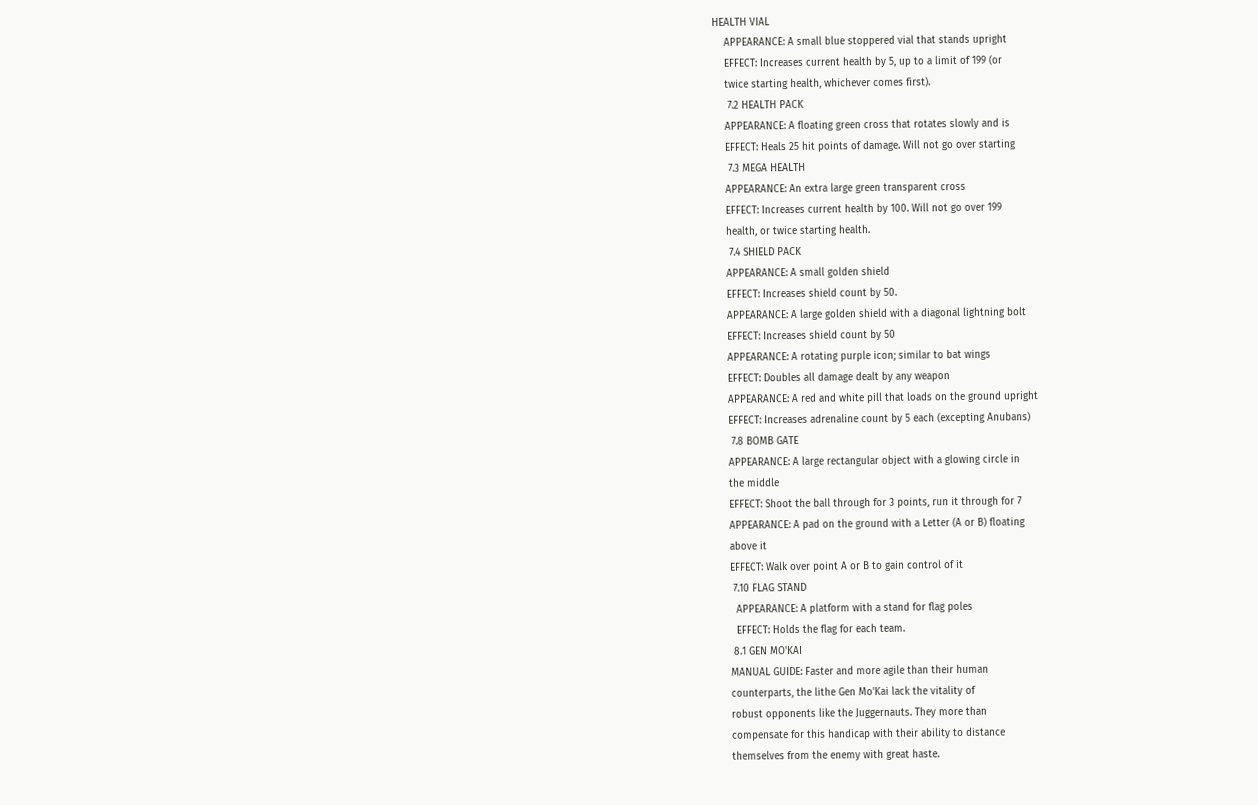HEALTH VIAL
    APPEARANCE: A small blue stoppered vial that stands upright
    EFFECT: Increases current health by 5, up to a limit of 199 (or
    twice starting health, whichever comes first).
     7.2 HEALTH PACK
    APPEARANCE: A floating green cross that rotates slowly and is
    EFFECT: Heals 25 hit points of damage. Will not go over starting
     7.3 MEGA HEALTH
    APPEARANCE: An extra large green transparent cross
    EFFECT: Increases current health by 100. Will not go over 199
    health, or twice starting health.
     7.4 SHIELD PACK
    APPEARANCE: A small golden shield
    EFFECT: Increases shield count by 50.
    APPEARANCE: A large golden shield with a diagonal lightning bolt
    EFFECT: Increases shield count by 50
    APPEARANCE: A rotating purple icon; similar to bat wings
    EFFECT: Doubles all damage dealt by any weapon
    APPEARANCE: A red and white pill that loads on the ground upright
    EFFECT: Increases adrenaline count by 5 each (excepting Anubans)
     7.8 BOMB GATE
    APPEARANCE: A large rectangular object with a glowing circle in
    the middle
    EFFECT: Shoot the ball through for 3 points, run it through for 7
    APPEARANCE: A pad on the ground with a Letter (A or B) floating
    above it
    EFFECT: Walk over point A or B to gain control of it
     7.10 FLAG STAND
      APPEARANCE: A platform with a stand for flag poles
      EFFECT: Holds the flag for each team.
     8.1 GEN MO'KAI
    MANUAL GUIDE: Faster and more agile than their human
    counterparts, the lithe Gen Mo'Kai lack the vitality of
    robust opponents like the Juggernauts. They more than
    compensate for this handicap with their ability to distance
    themselves from the enemy with great haste.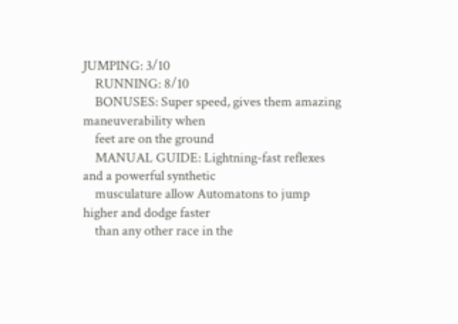JUMPING: 3/10
    RUNNING: 8/10
    BONUSES: Super speed, gives them amazing maneuverability when
    feet are on the ground
    MANUAL GUIDE: Lightning-fast reflexes and a powerful synthetic
    musculature allow Automatons to jump higher and dodge faster
    than any other race in the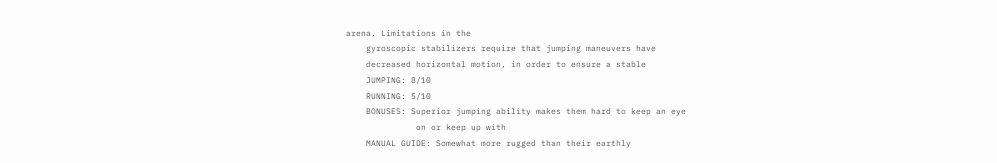arena. Limitations in the
    gyroscopic stabilizers require that jumping maneuvers have
    decreased horizontal motion, in order to ensure a stable
    JUMPING: 8/10
    RUNNING: 5/10
    BONUSES: Superior jumping ability makes them hard to keep an eye
              on or keep up with
    MANUAL GUIDE: Somewhat more rugged than their earthly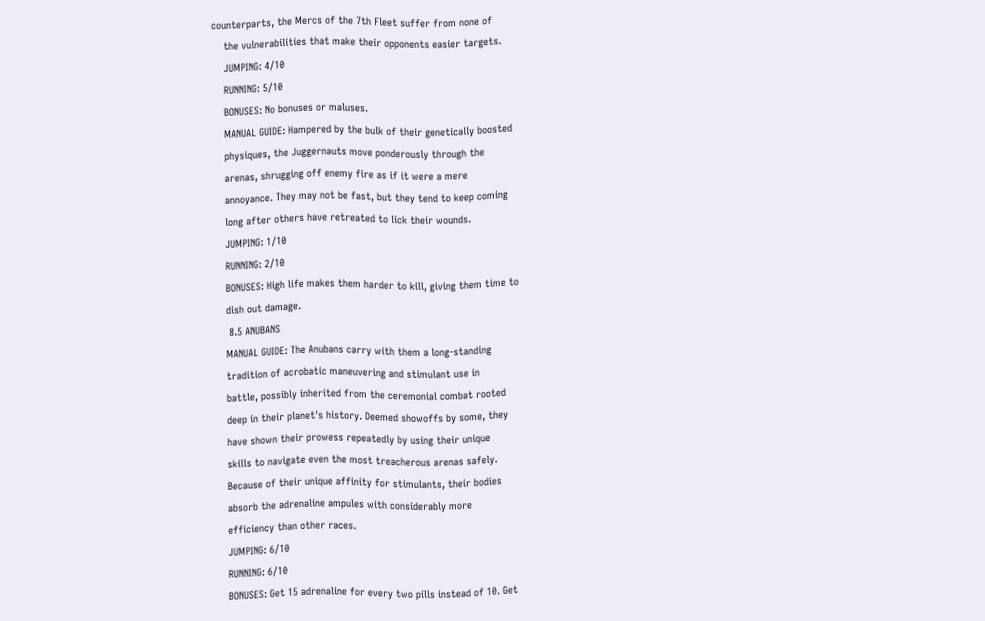counterparts, the Mercs of the 7th Fleet suffer from none of
    the vulnerabilities that make their opponents easier targets.
    JUMPING: 4/10
    RUNNING: 5/10
    BONUSES: No bonuses or maluses.
    MANUAL GUIDE: Hampered by the bulk of their genetically boosted
    physiques, the Juggernauts move ponderously through the
    arenas, shrugging off enemy fire as if it were a mere
    annoyance. They may not be fast, but they tend to keep coming
    long after others have retreated to lick their wounds.
    JUMPING: 1/10
    RUNNING: 2/10
    BONUSES: High life makes them harder to kill, giving them time to
    dish out damage.
     8.5 ANUBANS
    MANUAL GUIDE: The Anubans carry with them a long-standing
    tradition of acrobatic maneuvering and stimulant use in
    battle, possibly inherited from the ceremonial combat rooted
    deep in their planet's history. Deemed showoffs by some, they
    have shown their prowess repeatedly by using their unique
    skills to navigate even the most treacherous arenas safely.
    Because of their unique affinity for stimulants, their bodies
    absorb the adrenaline ampules with considerably more
    efficiency than other races.
    JUMPING: 6/10
    RUNNING: 6/10
    BONUSES: Get 15 adrenaline for every two pills instead of 10. Get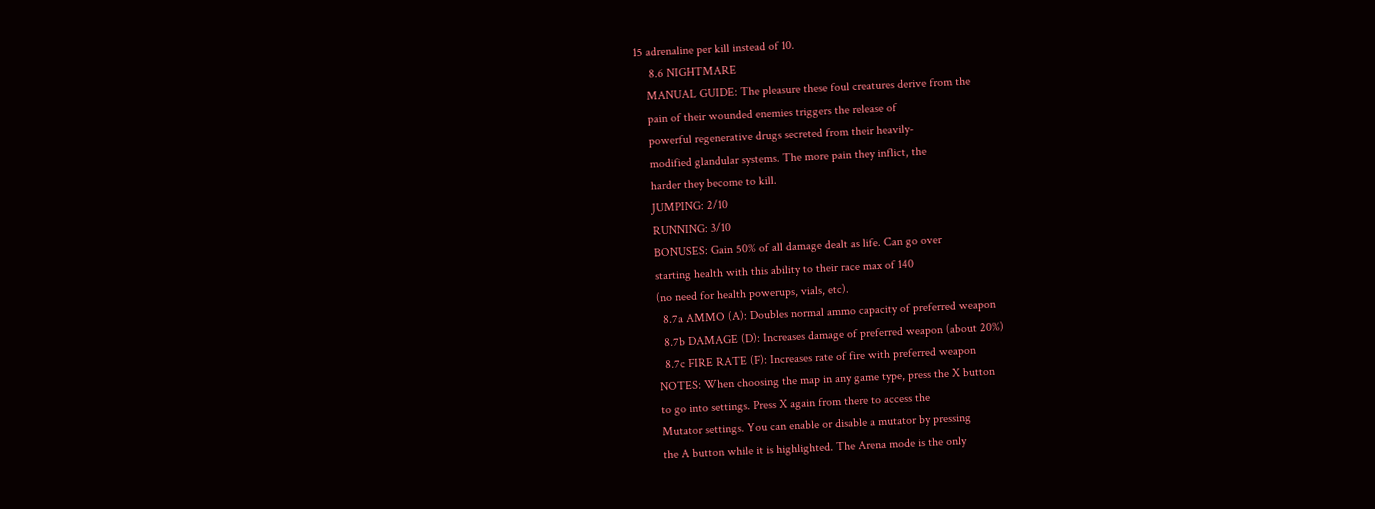15 adrenaline per kill instead of 10.
     8.6 NIGHTMARE
    MANUAL GUIDE: The pleasure these foul creatures derive from the
    pain of their wounded enemies triggers the release of
    powerful regenerative drugs secreted from their heavily-
    modified glandular systems. The more pain they inflict, the
    harder they become to kill.
    JUMPING: 2/10
    RUNNING: 3/10
    BONUSES: Gain 50% of all damage dealt as life. Can go over
    starting health with this ability to their race max of 140
    (no need for health powerups, vials, etc).
      8.7a AMMO (A): Doubles normal ammo capacity of preferred weapon
      8.7b DAMAGE (D): Increases damage of preferred weapon (about 20%)
      8.7c FIRE RATE (F): Increases rate of fire with preferred weapon
    NOTES: When choosing the map in any game type, press the X button
    to go into settings. Press X again from there to access the
    Mutator settings. You can enable or disable a mutator by pressing
    the A button while it is highlighted. The Arena mode is the only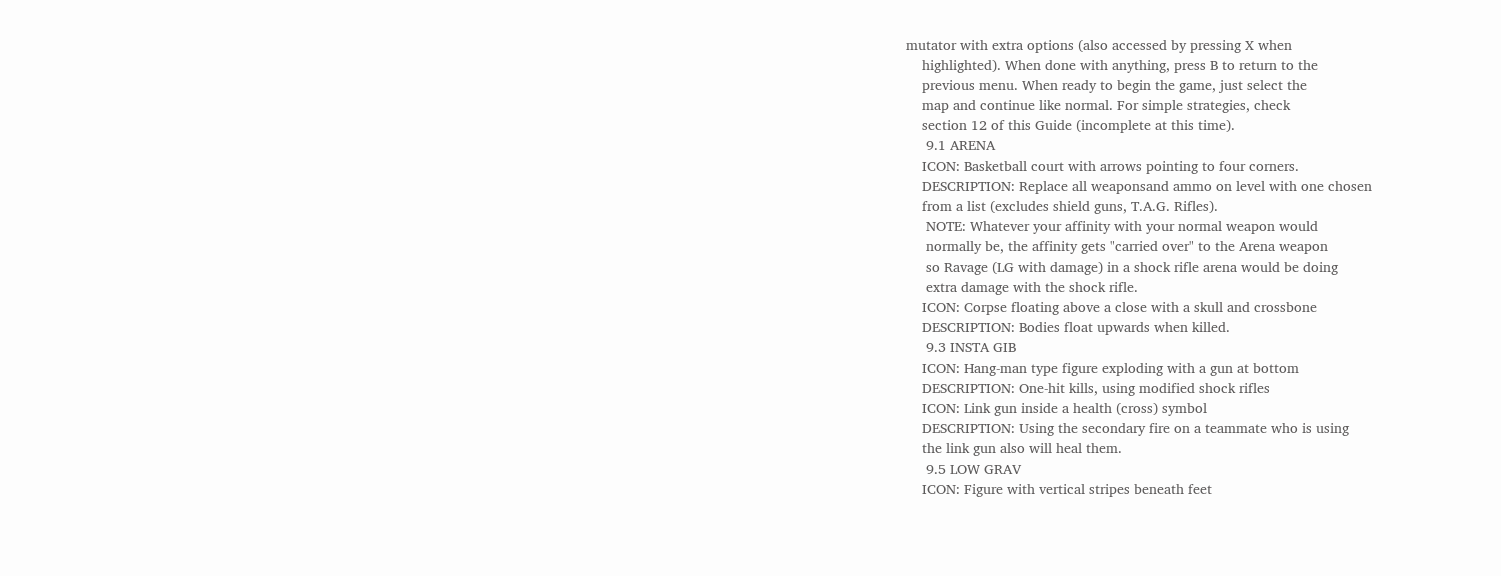mutator with extra options (also accessed by pressing X when
    highlighted). When done with anything, press B to return to the
    previous menu. When ready to begin the game, just select the
    map and continue like normal. For simple strategies, check
    section 12 of this Guide (incomplete at this time).
     9.1 ARENA
    ICON: Basketball court with arrows pointing to four corners.
    DESCRIPTION: Replace all weaponsand ammo on level with one chosen
    from a list (excludes shield guns, T.A.G. Rifles).
     NOTE: Whatever your affinity with your normal weapon would
     normally be, the affinity gets "carried over" to the Arena weapon
     so Ravage (LG with damage) in a shock rifle arena would be doing
     extra damage with the shock rifle.
    ICON: Corpse floating above a close with a skull and crossbone
    DESCRIPTION: Bodies float upwards when killed.
     9.3 INSTA GIB
    ICON: Hang-man type figure exploding with a gun at bottom
    DESCRIPTION: One-hit kills, using modified shock rifles
    ICON: Link gun inside a health (cross) symbol
    DESCRIPTION: Using the secondary fire on a teammate who is using
    the link gun also will heal them.
     9.5 LOW GRAV
    ICON: Figure with vertical stripes beneath feet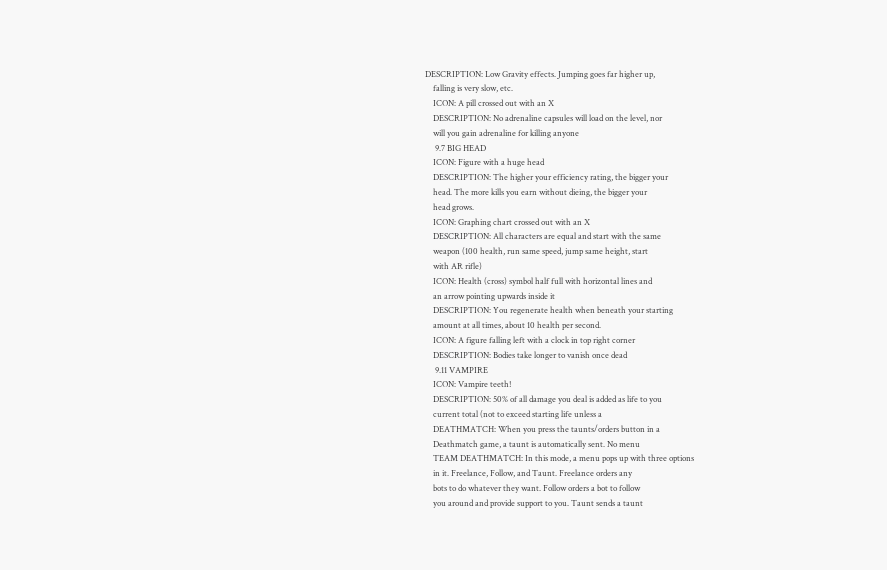DESCRIPTION: Low Gravity effects. Jumping goes far higher up,
    falling is very slow, etc.
    ICON: A pill crossed out with an X
    DESCRIPTION: No adrenaline capsules will load on the level, nor
    will you gain adrenaline for killing anyone
     9.7 BIG HEAD
    ICON: Figure with a huge head
    DESCRIPTION: The higher your efficiency rating, the bigger your
    head. The more kills you earn without dieing, the bigger your
    head grows.
    ICON: Graphing chart crossed out with an X
    DESCRIPTION: All characters are equal and start with the same
    weapon (100 health, run same speed, jump same height, start
    with AR rifle)
    ICON: Health (cross) symbol half full with horizontal lines and
    an arrow pointing upwards inside it
    DESCRIPTION: You regenerate health when beneath your starting
    amount at all times, about 10 health per second.
    ICON: A figure falling left with a clock in top right corner
    DESCRIPTION: Bodies take longer to vanish once dead
     9.11 VAMPIRE
    ICON: Vampire teeth!
    DESCRIPTION: 50% of all damage you deal is added as life to you
    current total (not to exceed starting life unless a
    DEATHMATCH: When you press the taunts/orders button in a
    Deathmatch game, a taunt is automatically sent. No menu
    TEAM DEATHMATCH: In this mode, a menu pops up with three options
    in it. Freelance, Follow, and Taunt. Freelance orders any
    bots to do whatever they want. Follow orders a bot to follow
    you around and provide support to you. Taunt sends a taunt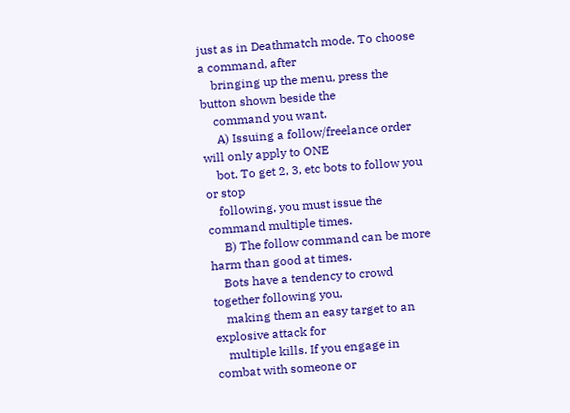just as in Deathmatch mode. To choose a command, after
    bringing up the menu, press the button shown beside the
    command you want.
     A) Issuing a follow/freelance order will only apply to ONE
    bot. To get 2, 3, etc bots to follow you or stop
    following, you must issue the command multiple times.
     B) The follow command can be more harm than good at times.
    Bots have a tendency to crowd together following you,
    making them an easy target to an explosive attack for
    multiple kills. If you engage in combat with someone or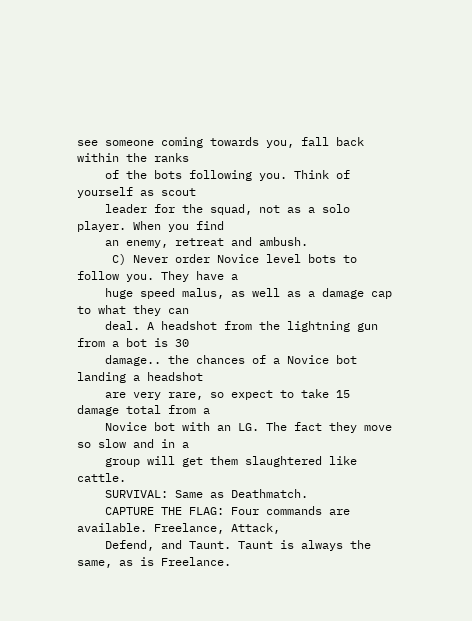see someone coming towards you, fall back within the ranks
    of the bots following you. Think of yourself as scout
    leader for the squad, not as a solo player. When you find
    an enemy, retreat and ambush.
     C) Never order Novice level bots to follow you. They have a
    huge speed malus, as well as a damage cap to what they can
    deal. A headshot from the lightning gun from a bot is 30
    damage.. the chances of a Novice bot landing a headshot
    are very rare, so expect to take 15 damage total from a
    Novice bot with an LG. The fact they move so slow and in a
    group will get them slaughtered like cattle.
    SURVIVAL: Same as Deathmatch.
    CAPTURE THE FLAG: Four commands are available. Freelance, Attack,
    Defend, and Taunt. Taunt is always the same, as is Freelance.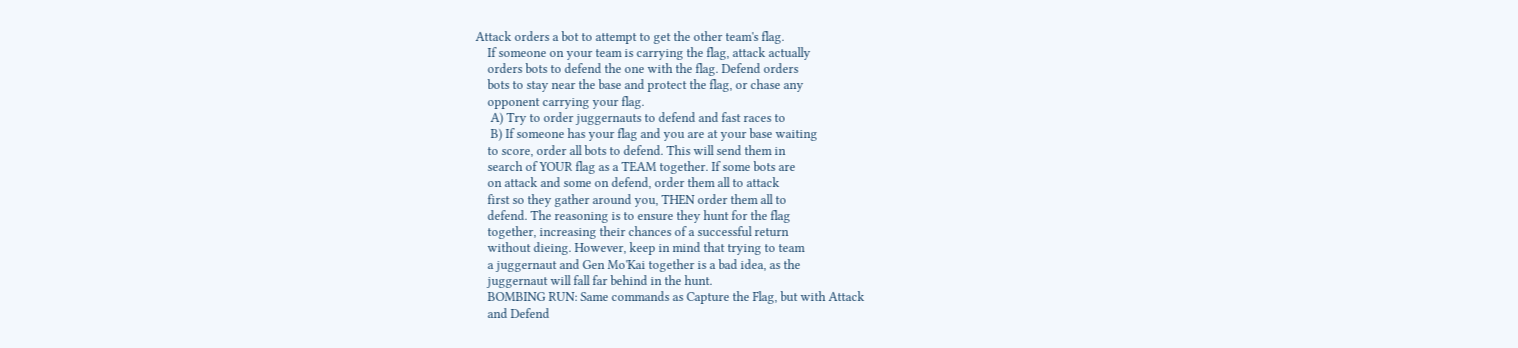Attack orders a bot to attempt to get the other team's flag.
    If someone on your team is carrying the flag, attack actually
    orders bots to defend the one with the flag. Defend orders
    bots to stay near the base and protect the flag, or chase any
    opponent carrying your flag.
     A) Try to order juggernauts to defend and fast races to
     B) If someone has your flag and you are at your base waiting
    to score, order all bots to defend. This will send them in
    search of YOUR flag as a TEAM together. If some bots are
    on attack and some on defend, order them all to attack
    first so they gather around you, THEN order them all to
    defend. The reasoning is to ensure they hunt for the flag
    together, increasing their chances of a successful return
    without dieing. However, keep in mind that trying to team
    a juggernaut and Gen Mo'Kai together is a bad idea, as the
    juggernaut will fall far behind in the hunt.
    BOMBING RUN: Same commands as Capture the Flag, but with Attack
    and Defend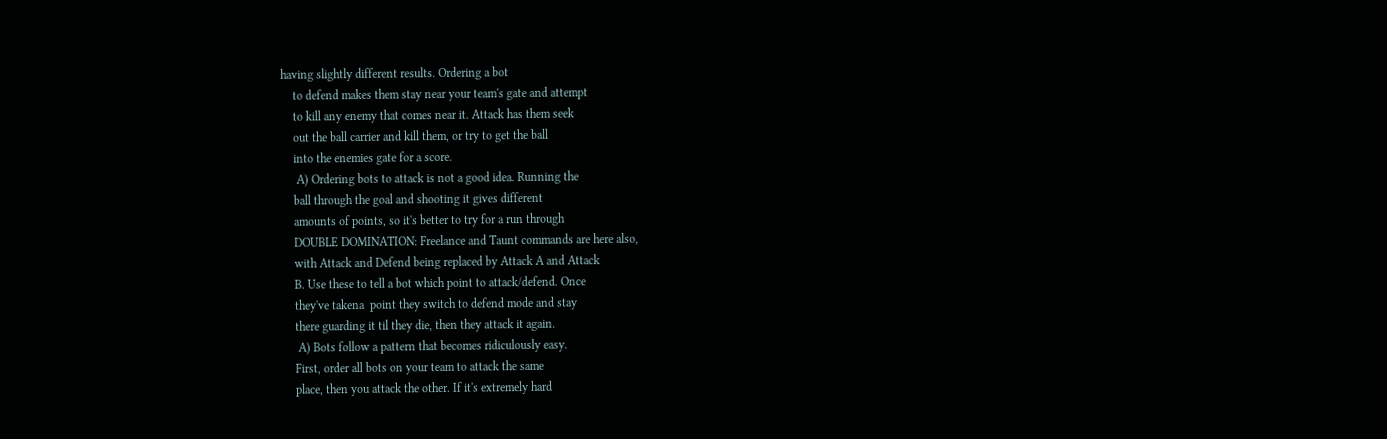having slightly different results. Ordering a bot
    to defend makes them stay near your team's gate and attempt
    to kill any enemy that comes near it. Attack has them seek
    out the ball carrier and kill them, or try to get the ball
    into the enemies gate for a score.
     A) Ordering bots to attack is not a good idea. Running the
    ball through the goal and shooting it gives different
    amounts of points, so it's better to try for a run through
    DOUBLE DOMINATION: Freelance and Taunt commands are here also,
    with Attack and Defend being replaced by Attack A and Attack
    B. Use these to tell a bot which point to attack/defend. Once
    they've takena  point they switch to defend mode and stay
    there guarding it til they die, then they attack it again.
     A) Bots follow a pattern that becomes ridiculously easy.
    First, order all bots on your team to attack the same
    place, then you attack the other. If it's extremely hard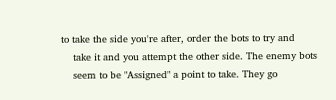to take the side you're after, order the bots to try and
    take it and you attempt the other side. The enemy bots
    seem to be "Assigned" a point to take. They go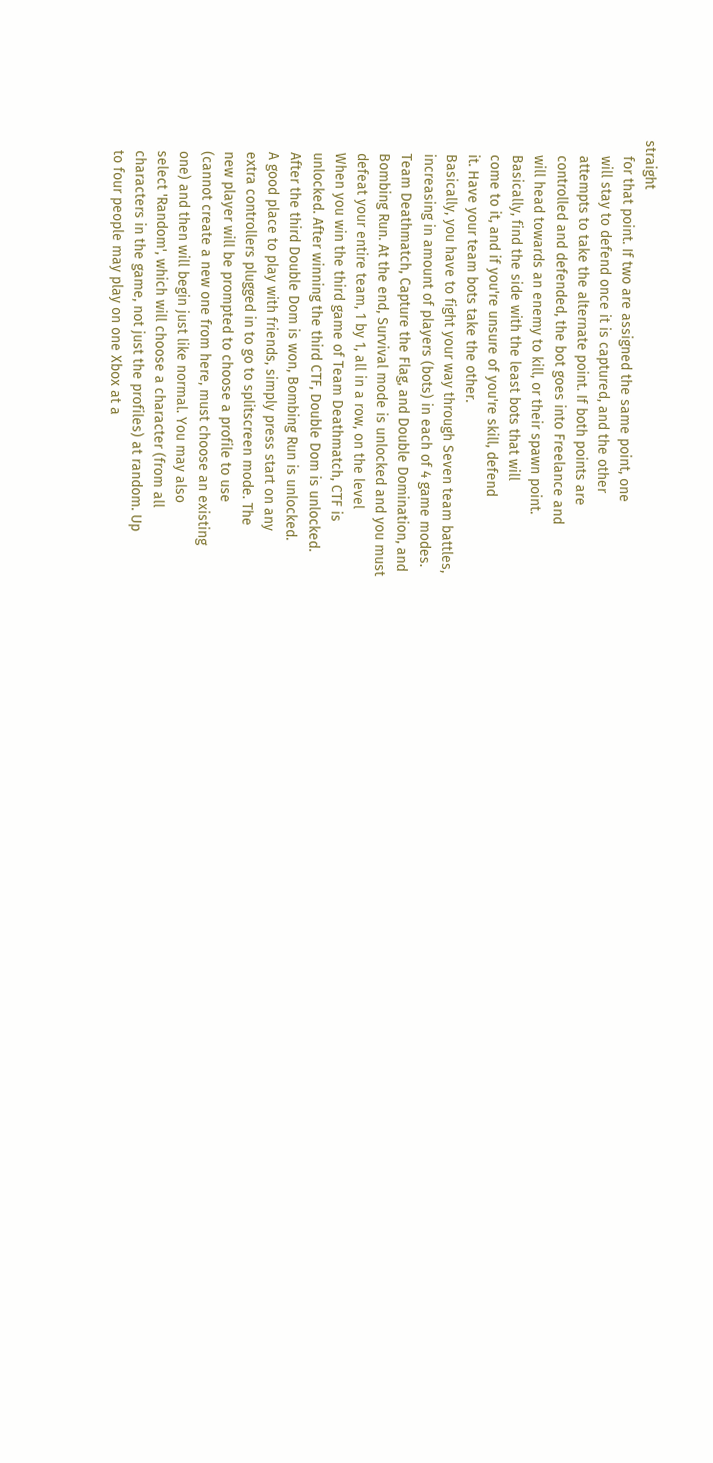straight
    for that point. If two are assigned the same point, one
    will stay to defend once it is captured, and the other
    attempts to take the alternate point. If both points are
    controlled and defended, the bot goes into Freelance and
    will head towards an enemy to kill, or their spawn point.
    Basically, find the side with the least bots that will
    come to it, and if you're unsure of you're skill, defend
    it. Have your team bots take the other.
    Basically, you have to fight your way through Seven team battles,
    increasing in amount of players (bots) in each of 4 game modes.
    Team Deathmatch, Capture the Flag, and Double Domination, and
    Bombing Run. At the end, Survival mode is unlocked and you must
    defeat your entire team, 1 by 1, all in a row, on the level
    When you win the third game of Team Deathmatch, CTF is
    unlocked. After winning the third CTF, Double Dom is unlocked.
    After the third Double Dom is won, Bombing Run is unlocked.
    A good place to play with friends, simply press start on any
    extra controllers plugged in to go to splitscreen mode. The
    new player will be prompted to choose a profile to use
    (cannot create a new one from here, must choose an existing
    one) and then will begin just like normal. You may also
    select 'Random', which will choose a character (from all
    characters in the game, not just the profiles) at random. Up
    to four people may play on one Xbox at a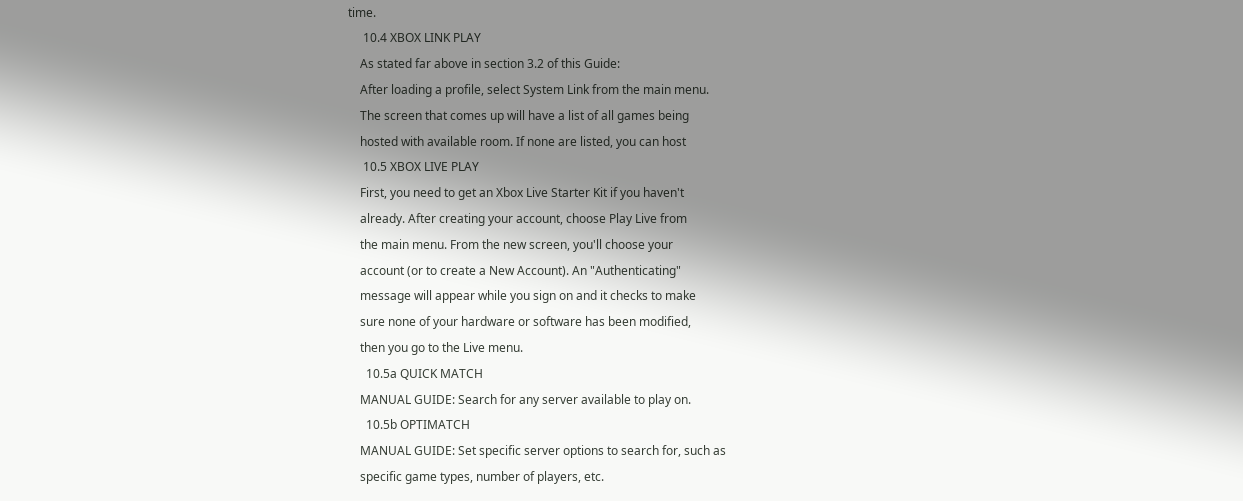time.
     10.4 XBOX LINK PLAY
    As stated far above in section 3.2 of this Guide:
    After loading a profile, select System Link from the main menu.
    The screen that comes up will have a list of all games being
    hosted with available room. If none are listed, you can host
     10.5 XBOX LIVE PLAY
    First, you need to get an Xbox Live Starter Kit if you haven't
    already. After creating your account, choose Play Live from
    the main menu. From the new screen, you'll choose your
    account (or to create a New Account). An "Authenticating"
    message will appear while you sign on and it checks to make
    sure none of your hardware or software has been modified,
    then you go to the Live menu.
      10.5a QUICK MATCH
    MANUAL GUIDE: Search for any server available to play on.
      10.5b OPTIMATCH
    MANUAL GUIDE: Set specific server options to search for, such as
    specific game types, number of players, etc.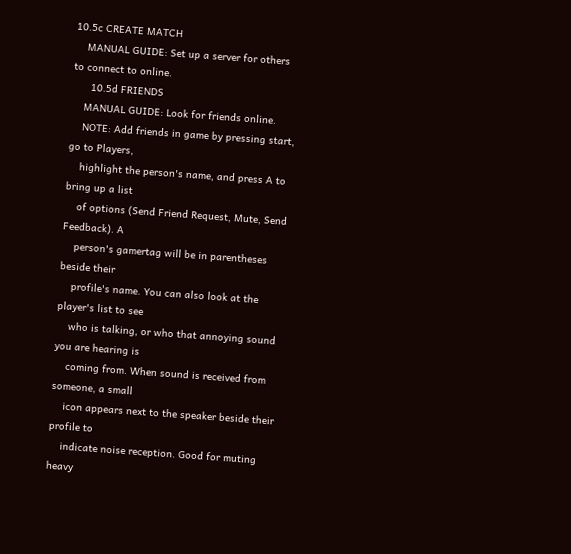10.5c CREATE MATCH
    MANUAL GUIDE: Set up a server for others to connect to online.
      10.5d FRIENDS
    MANUAL GUIDE: Look for friends online.
    NOTE: Add friends in game by pressing start, go to Players,
    highlight the person's name, and press A to bring up a list
    of options (Send Friend Request, Mute, Send Feedback). A
    person's gamertag will be in parentheses beside their
    profile's name. You can also look at the player's list to see
    who is talking, or who that annoying sound you are hearing is
    coming from. When sound is received from someone, a small
    icon appears next to the speaker beside their profile to
    indicate noise reception. Good for muting heavy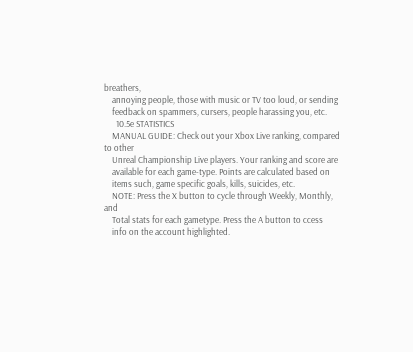breathers,
    annoying people, those with music or TV too loud, or sending
    feedback on spammers, cursers, people harassing you, etc.
      10.5e STATISTICS
    MANUAL GUIDE: Check out your Xbox Live ranking, compared to other
    Unreal Championship Live players. Your ranking and score are
    available for each game-type. Points are calculated based on
    items such, game specific goals, kills, suicides, etc.
    NOTE: Press the X button to cycle through Weekly, Monthly, and
    Total stats for each gametype. Press the A button to ccess
    info on the account highlighted.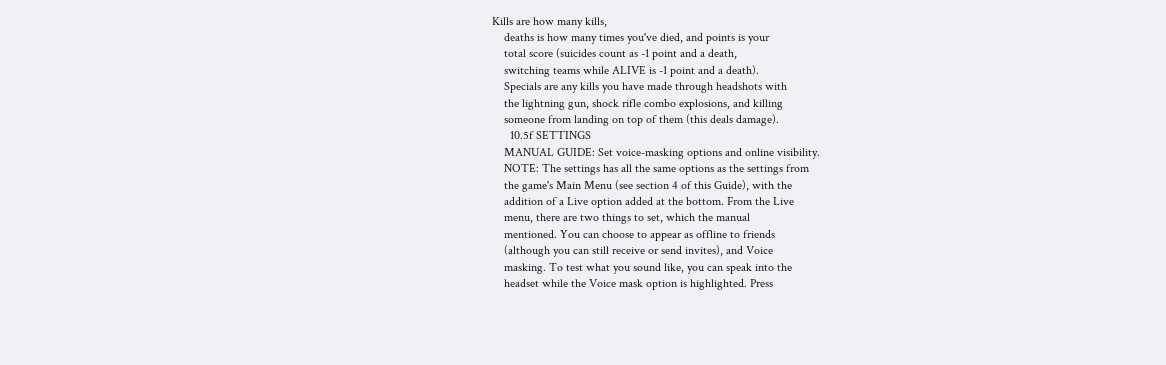Kills are how many kills,
    deaths is how many times you've died, and points is your
    total score (suicides count as -1 point and a death,
    switching teams while ALIVE is -1 point and a death).
    Specials are any kills you have made through headshots with
    the lightning gun, shock rifle combo explosions, and killing
    someone from landing on top of them (this deals damage).
      10.5f SETTINGS
    MANUAL GUIDE: Set voice-masking options and online visibility.
    NOTE: The settings has all the same options as the settings from
    the game's Main Menu (see section 4 of this Guide), with the
    addition of a Live option added at the bottom. From the Live
    menu, there are two things to set, which the manual
    mentioned. You can choose to appear as offline to friends
    (although you can still receive or send invites), and Voice
    masking. To test what you sound like, you can speak into the
    headset while the Voice mask option is highlighted. Press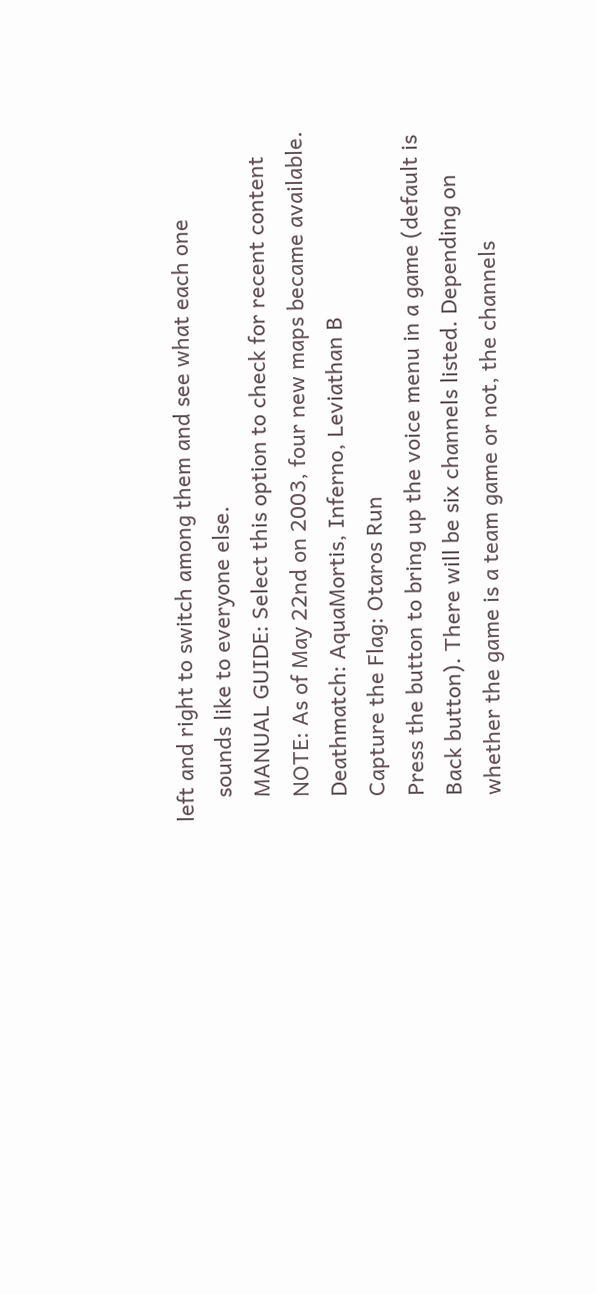left and right to switch among them and see what each one
    sounds like to everyone else.
    MANUAL GUIDE: Select this option to check for recent content
    NOTE: As of May 22nd on 2003, four new maps became available.
    Deathmatch: AquaMortis, Inferno, Leviathan B
    Capture the Flag: Otaros Run
    Press the button to bring up the voice menu in a game (default is
    Back button). There will be six channels listed. Depending on
    whether the game is a team game or not, the channels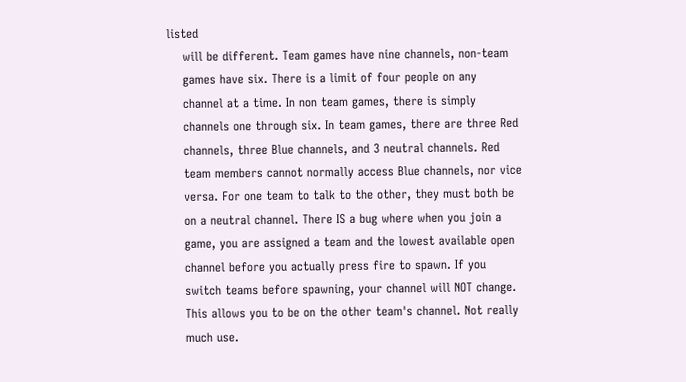listed
    will be different. Team games have nine channels, non-team
    games have six. There is a limit of four people on any
    channel at a time. In non team games, there is simply
    channels one through six. In team games, there are three Red
    channels, three Blue channels, and 3 neutral channels. Red
    team members cannot normally access Blue channels, nor vice
    versa. For one team to talk to the other, they must both be
    on a neutral channel. There IS a bug where when you join a
    game, you are assigned a team and the lowest available open
    channel before you actually press fire to spawn. If you
    switch teams before spawning, your channel will NOT change.
    This allows you to be on the other team's channel. Not really
    much use.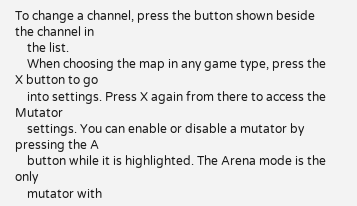To change a channel, press the button shown beside the channel in
    the list.
    When choosing the map in any game type, press the X button to go
    into settings. Press X again from there to access the Mutator
    settings. You can enable or disable a mutator by pressing the A
    button while it is highlighted. The Arena mode is the only
    mutator with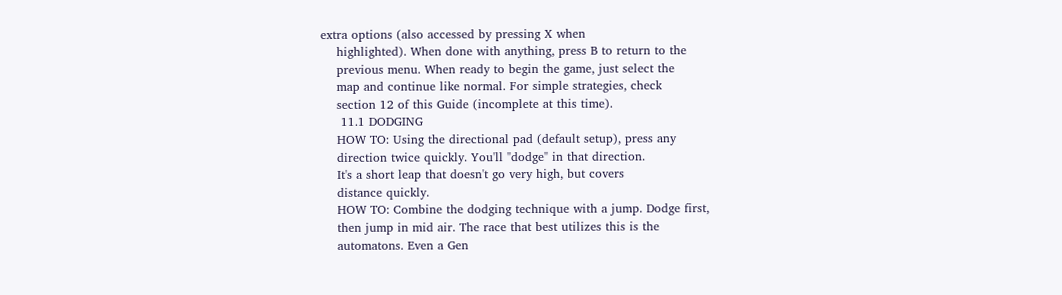extra options (also accessed by pressing X when
    highlighted). When done with anything, press B to return to the
    previous menu. When ready to begin the game, just select the
    map and continue like normal. For simple strategies, check
    section 12 of this Guide (incomplete at this time).
     11.1 DODGING
    HOW TO: Using the directional pad (default setup), press any
    direction twice quickly. You'll "dodge" in that direction.
    It's a short leap that doesn't go very high, but covers
    distance quickly.
    HOW TO: Combine the dodging technique with a jump. Dodge first,
    then jump in mid air. The race that best utilizes this is the
    automatons. Even a Gen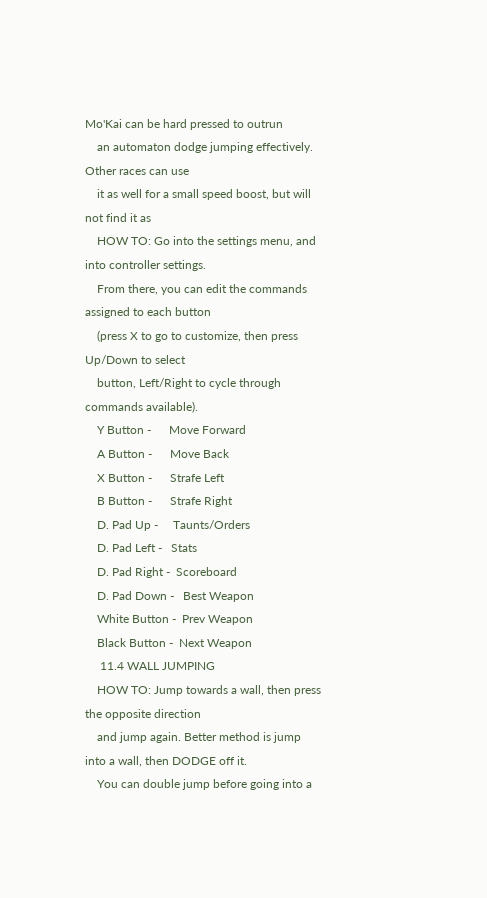Mo'Kai can be hard pressed to outrun
    an automaton dodge jumping effectively. Other races can use
    it as well for a small speed boost, but will not find it as
    HOW TO: Go into the settings menu, and into controller settings.
    From there, you can edit the commands assigned to each button
    (press X to go to customize, then press Up/Down to select
    button, Left/Right to cycle through commands available).
    Y Button -      Move Forward
    A Button -      Move Back
    X Button -      Strafe Left
    B Button -      Strafe Right
    D. Pad Up -     Taunts/Orders
    D. Pad Left -   Stats
    D. Pad Right -  Scoreboard
    D. Pad Down -   Best Weapon
    White Button -  Prev Weapon
    Black Button -  Next Weapon
     11.4 WALL JUMPING
    HOW TO: Jump towards a wall, then press the opposite direction
    and jump again. Better method is jump into a wall, then DODGE off it.
    You can double jump before going into a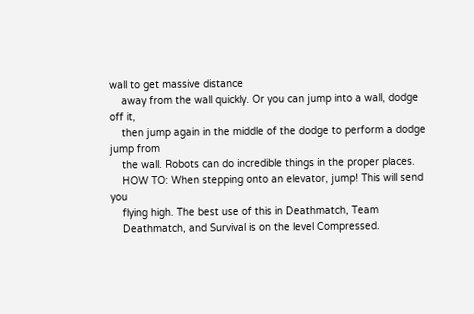wall to get massive distance
    away from the wall quickly. Or you can jump into a wall, dodge off it,
    then jump again in the middle of the dodge to perform a dodge jump from
    the wall. Robots can do incredible things in the proper places.
    HOW TO: When stepping onto an elevator, jump! This will send you
    flying high. The best use of this in Deathmatch, Team
    Deathmatch, and Survival is on the level Compressed.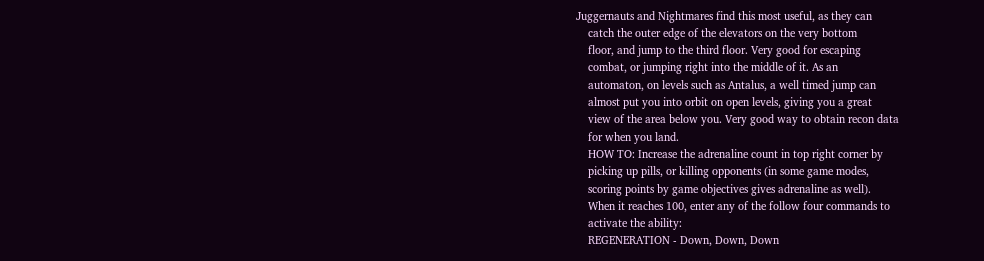Juggernauts and Nightmares find this most useful, as they can
    catch the outer edge of the elevators on the very bottom
    floor, and jump to the third floor. Very good for escaping
    combat, or jumping right into the middle of it. As an
    automaton, on levels such as Antalus, a well timed jump can
    almost put you into orbit on open levels, giving you a great
    view of the area below you. Very good way to obtain recon data
    for when you land.
    HOW TO: Increase the adrenaline count in top right corner by
    picking up pills, or killing opponents (in some game modes,
    scoring points by game objectives gives adrenaline as well).
    When it reaches 100, enter any of the follow four commands to
    activate the ability:
    REGENERATION - Down, Down, Down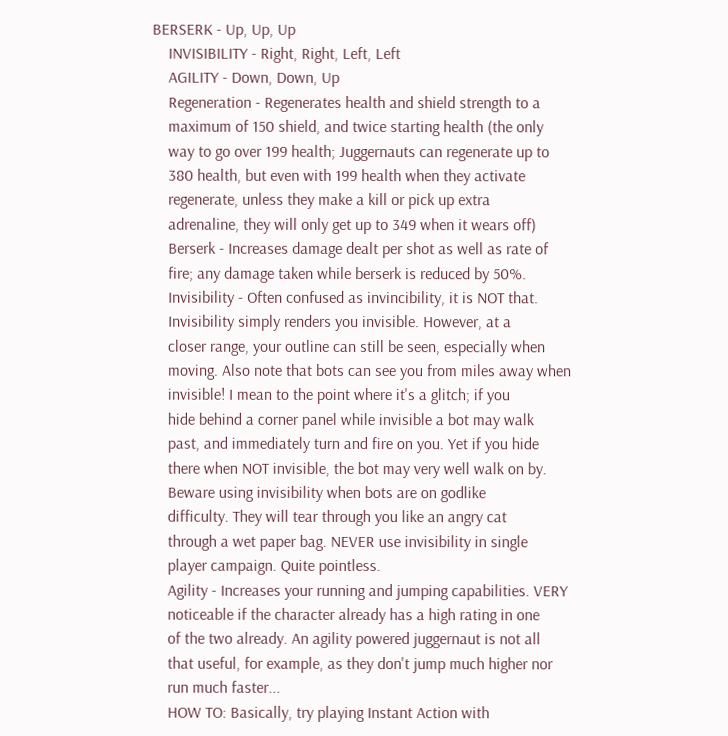BERSERK - Up, Up, Up
    INVISIBILITY - Right, Right, Left, Left
    AGILITY - Down, Down, Up
    Regeneration - Regenerates health and shield strength to a
    maximum of 150 shield, and twice starting health (the only
    way to go over 199 health; Juggernauts can regenerate up to
    380 health, but even with 199 health when they activate
    regenerate, unless they make a kill or pick up extra
    adrenaline, they will only get up to 349 when it wears off)
    Berserk - Increases damage dealt per shot as well as rate of
    fire; any damage taken while berserk is reduced by 50%.
    Invisibility - Often confused as invincibility, it is NOT that.
    Invisibility simply renders you invisible. However, at a
    closer range, your outline can still be seen, especially when
    moving. Also note that bots can see you from miles away when
    invisible! I mean to the point where it's a glitch; if you
    hide behind a corner panel while invisible a bot may walk
    past, and immediately turn and fire on you. Yet if you hide
    there when NOT invisible, the bot may very well walk on by.
    Beware using invisibility when bots are on godlike
    difficulty. They will tear through you like an angry cat
    through a wet paper bag. NEVER use invisibility in single
    player campaign. Quite pointless.
    Agility - Increases your running and jumping capabilities. VERY
    noticeable if the character already has a high rating in one
    of the two already. An agility powered juggernaut is not all
    that useful, for example, as they don't jump much higher nor
    run much faster...
    HOW TO: Basically, try playing Instant Action with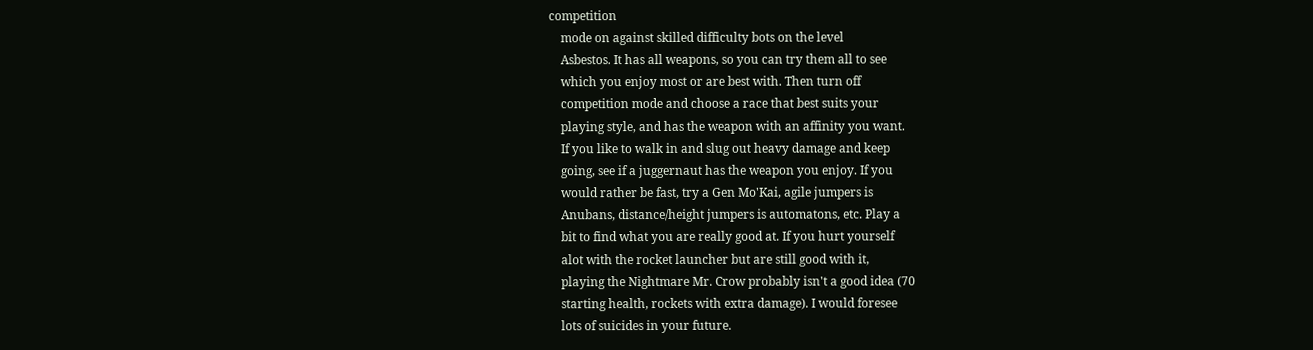competition
    mode on against skilled difficulty bots on the level
    Asbestos. It has all weapons, so you can try them all to see
    which you enjoy most or are best with. Then turn off
    competition mode and choose a race that best suits your
    playing style, and has the weapon with an affinity you want.
    If you like to walk in and slug out heavy damage and keep
    going, see if a juggernaut has the weapon you enjoy. If you
    would rather be fast, try a Gen Mo'Kai, agile jumpers is
    Anubans, distance/height jumpers is automatons, etc. Play a
    bit to find what you are really good at. If you hurt yourself
    alot with the rocket launcher but are still good with it,
    playing the Nightmare Mr. Crow probably isn't a good idea (70
    starting health, rockets with extra damage). I would foresee
    lots of suicides in your future.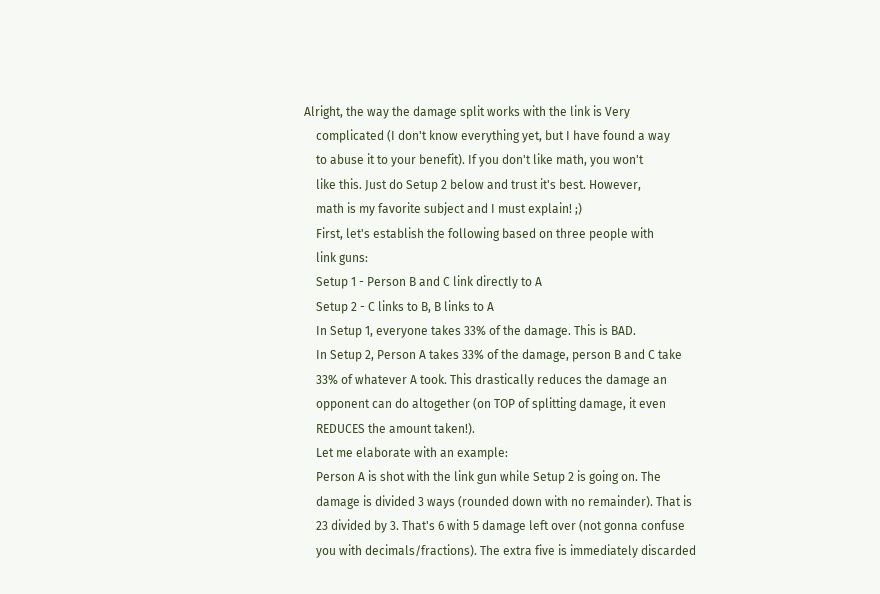Alright, the way the damage split works with the link is Very
    complicated (I don't know everything yet, but I have found a way
    to abuse it to your benefit). If you don't like math, you won't
    like this. Just do Setup 2 below and trust it's best. However,
    math is my favorite subject and I must explain! ;)
    First, let's establish the following based on three people with
    link guns:
    Setup 1 - Person B and C link directly to A
    Setup 2 - C links to B, B links to A
    In Setup 1, everyone takes 33% of the damage. This is BAD.
    In Setup 2, Person A takes 33% of the damage, person B and C take
    33% of whatever A took. This drastically reduces the damage an
    opponent can do altogether (on TOP of splitting damage, it even
    REDUCES the amount taken!).
    Let me elaborate with an example:
    Person A is shot with the link gun while Setup 2 is going on. The
    damage is divided 3 ways (rounded down with no remainder). That is
    23 divided by 3. That's 6 with 5 damage left over (not gonna confuse
    you with decimals/fractions). The extra five is immediately discarded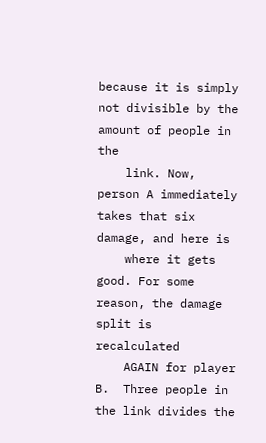because it is simply not divisible by the amount of people in the
    link. Now, person A immediately takes that six damage, and here is
    where it gets good. For some reason, the damage split is recalculated
    AGAIN for player B.  Three people in the link divides the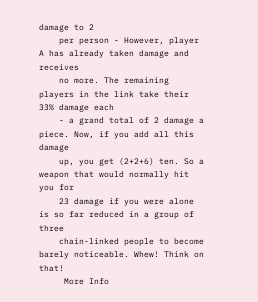damage to 2
    per person - However, player A has already taken damage and receives
    no more. The remaining players in the link take their 33% damage each
    - a grand total of 2 damage a piece. Now, if you add all this damage
    up, you get (2+2+6) ten. So a weapon that would normally hit you for
    23 damage if you were alone is so far reduced in a group of three
    chain-linked people to become barely noticeable. Whew! Think on that!
     More Info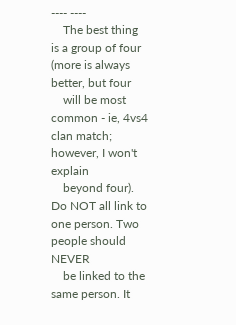---- ----
    The best thing is a group of four (more is always better, but four
    will be most common - ie, 4vs4 clan match; however, I won't explain
    beyond four). Do NOT all link to one person. Two people should NEVER
    be linked to the same person. It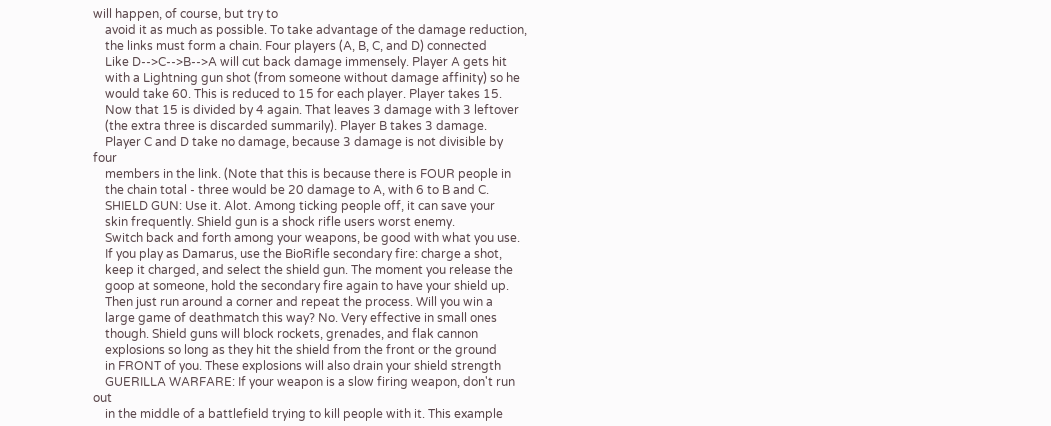will happen, of course, but try to
    avoid it as much as possible. To take advantage of the damage reduction,
    the links must form a chain. Four players (A, B, C, and D) connected
    Like D-->C-->B-->A will cut back damage immensely. Player A gets hit
    with a Lightning gun shot (from someone without damage affinity) so he
    would take 60. This is reduced to 15 for each player. Player takes 15.
    Now that 15 is divided by 4 again. That leaves 3 damage with 3 leftover
    (the extra three is discarded summarily). Player B takes 3 damage.
    Player C and D take no damage, because 3 damage is not divisible by four
    members in the link. (Note that this is because there is FOUR people in
    the chain total - three would be 20 damage to A, with 6 to B and C.
    SHIELD GUN: Use it. Alot. Among ticking people off, it can save your
    skin frequently. Shield gun is a shock rifle users worst enemy.
    Switch back and forth among your weapons, be good with what you use.
    If you play as Damarus, use the BioRifle secondary fire: charge a shot,
    keep it charged, and select the shield gun. The moment you release the
    goop at someone, hold the secondary fire again to have your shield up.
    Then just run around a corner and repeat the process. Will you win a
    large game of deathmatch this way? No. Very effective in small ones
    though. Shield guns will block rockets, grenades, and flak cannon
    explosions so long as they hit the shield from the front or the ground
    in FRONT of you. These explosions will also drain your shield strength
    GUERILLA WARFARE: If your weapon is a slow firing weapon, don't run out
    in the middle of a battlefield trying to kill people with it. This example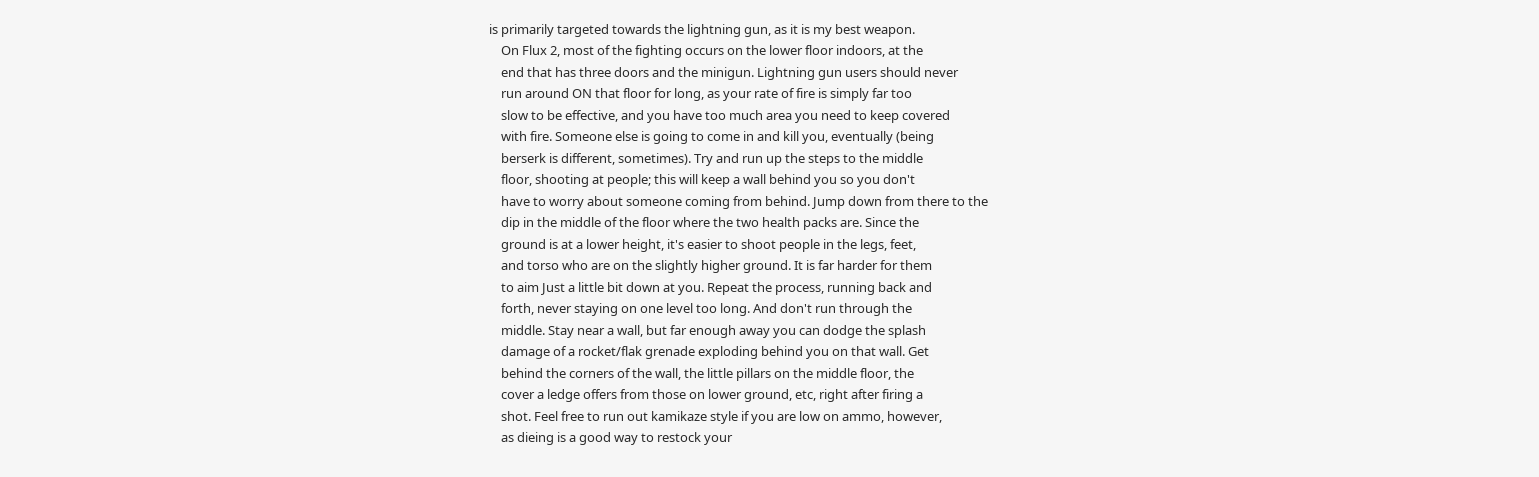is primarily targeted towards the lightning gun, as it is my best weapon.
    On Flux 2, most of the fighting occurs on the lower floor indoors, at the
    end that has three doors and the minigun. Lightning gun users should never
    run around ON that floor for long, as your rate of fire is simply far too
    slow to be effective, and you have too much area you need to keep covered
    with fire. Someone else is going to come in and kill you, eventually (being
    berserk is different, sometimes). Try and run up the steps to the middle
    floor, shooting at people; this will keep a wall behind you so you don't
    have to worry about someone coming from behind. Jump down from there to the
    dip in the middle of the floor where the two health packs are. Since the
    ground is at a lower height, it's easier to shoot people in the legs, feet,
    and torso who are on the slightly higher ground. It is far harder for them
    to aim Just a little bit down at you. Repeat the process, running back and
    forth, never staying on one level too long. And don't run through the
    middle. Stay near a wall, but far enough away you can dodge the splash
    damage of a rocket/flak grenade exploding behind you on that wall. Get
    behind the corners of the wall, the little pillars on the middle floor, the
    cover a ledge offers from those on lower ground, etc, right after firing a
    shot. Feel free to run out kamikaze style if you are low on ammo, however,
    as dieing is a good way to restock your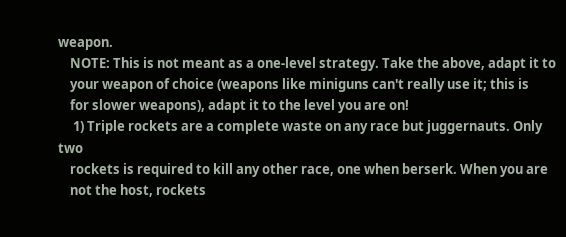weapon.
    NOTE: This is not meant as a one-level strategy. Take the above, adapt it to
    your weapon of choice (weapons like miniguns can't really use it; this is
    for slower weapons), adapt it to the level you are on!
     1) Triple rockets are a complete waste on any race but juggernauts. Only two
    rockets is required to kill any other race, one when berserk. When you are
    not the host, rockets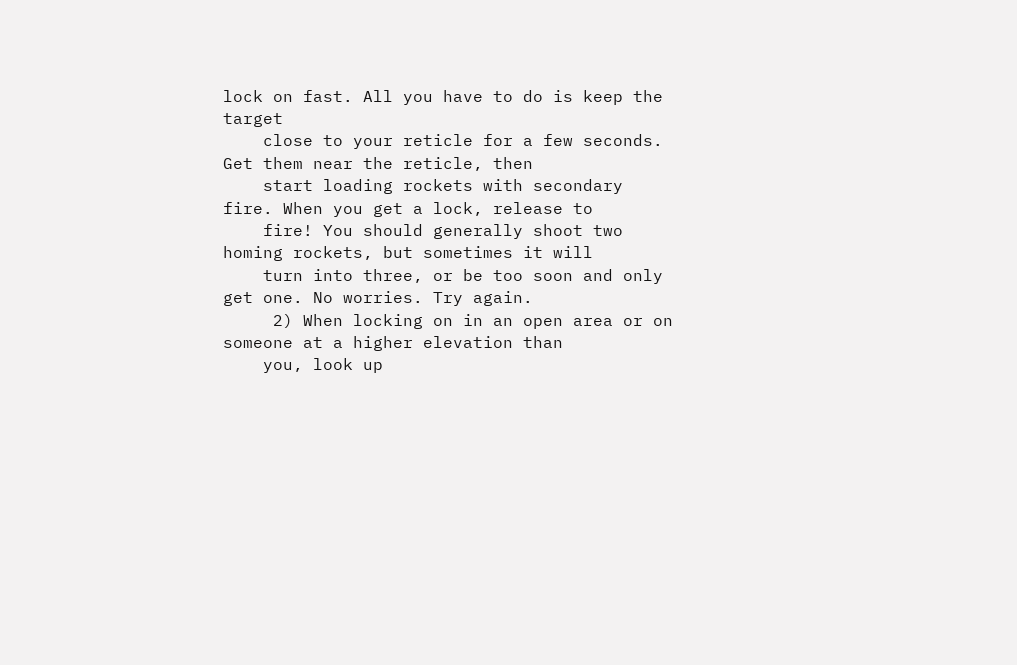lock on fast. All you have to do is keep the target
    close to your reticle for a few seconds. Get them near the reticle, then
    start loading rockets with secondary fire. When you get a lock, release to
    fire! You should generally shoot two homing rockets, but sometimes it will
    turn into three, or be too soon and only get one. No worries. Try again.
     2) When locking on in an open area or on someone at a higher elevation than
    you, look up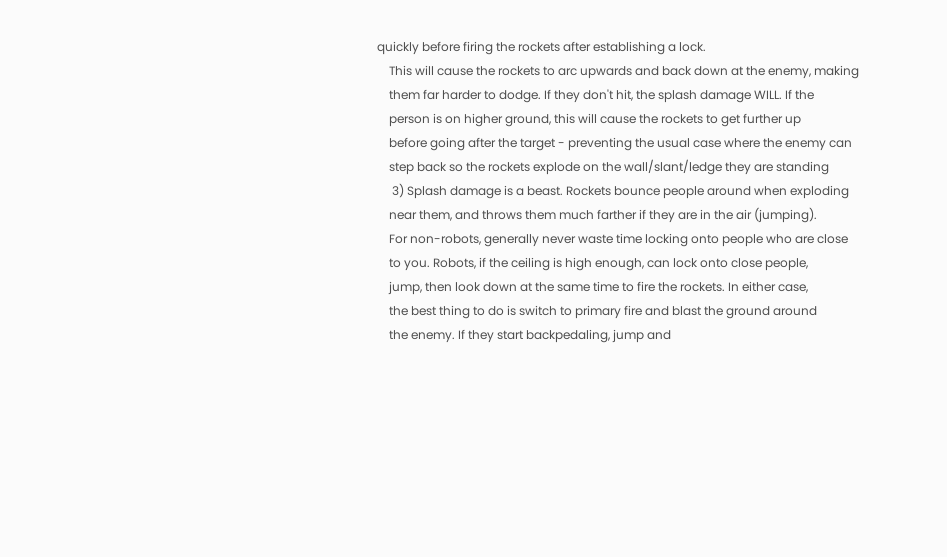quickly before firing the rockets after establishing a lock.
    This will cause the rockets to arc upwards and back down at the enemy, making
    them far harder to dodge. If they don't hit, the splash damage WILL. If the
    person is on higher ground, this will cause the rockets to get further up
    before going after the target - preventing the usual case where the enemy can
    step back so the rockets explode on the wall/slant/ledge they are standing
     3) Splash damage is a beast. Rockets bounce people around when exploding
    near them, and throws them much farther if they are in the air (jumping).
    For non-robots, generally never waste time locking onto people who are close
    to you. Robots, if the ceiling is high enough, can lock onto close people,
    jump, then look down at the same time to fire the rockets. In either case,
    the best thing to do is switch to primary fire and blast the ground around
    the enemy. If they start backpedaling, jump and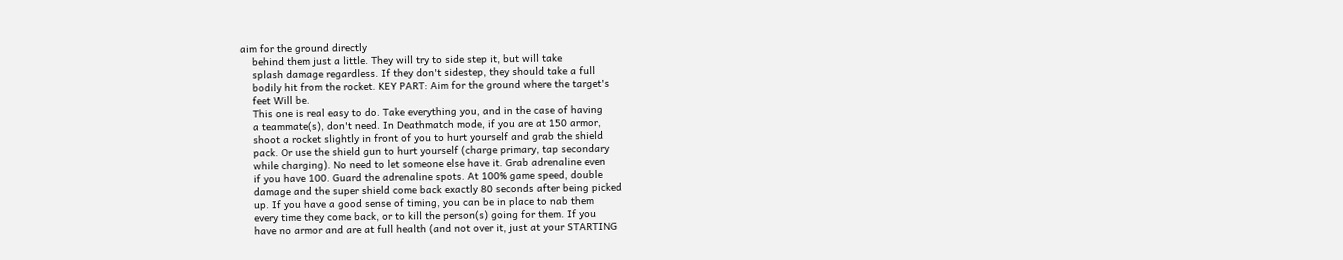aim for the ground directly
    behind them just a little. They will try to side step it, but will take
    splash damage regardless. If they don't sidestep, they should take a full
    bodily hit from the rocket. KEY PART: Aim for the ground where the target's
    feet Will be.
    This one is real easy to do. Take everything you, and in the case of having
    a teammate(s), don't need. In Deathmatch mode, if you are at 150 armor,
    shoot a rocket slightly in front of you to hurt yourself and grab the shield
    pack. Or use the shield gun to hurt yourself (charge primary, tap secondary
    while charging). No need to let someone else have it. Grab adrenaline even
    if you have 100. Guard the adrenaline spots. At 100% game speed, double
    damage and the super shield come back exactly 80 seconds after being picked
    up. If you have a good sense of timing, you can be in place to nab them
    every time they come back, or to kill the person(s) going for them. If you
    have no armor and are at full health (and not over it, just at your STARTING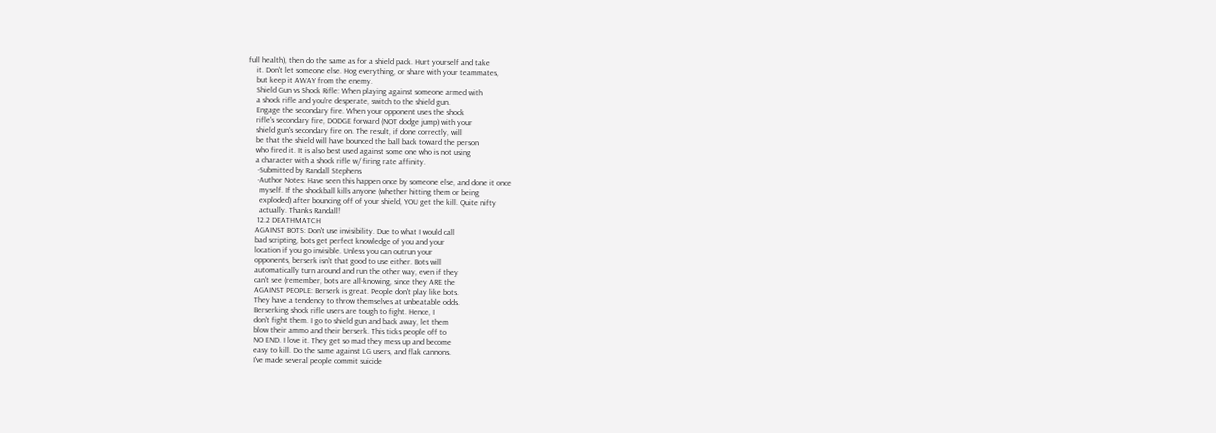full health), then do the same as for a shield pack. Hurt yourself and take
    it. Don't let someone else. Hog everything, or share with your teammates,
    but keep it AWAY from the enemy.
    Shield Gun vs Shock Rifle: When playing against someone armed with
    a shock rifle and you're desperate, switch to the shield gun.
    Engage the secondary fire. When your opponent uses the shock
    rifle's secondary fire, DODGE forward (NOT dodge jump) with your
    shield gun's secondary fire on. The result, if done correctly, will
    be that the shield will have bounced the ball back toward the person
    who fired it. It is also best used against some one who is not using
    a character with a shock rifle w/ firing rate affinity.
     -Submitted by Randall Stephens
     -Author Notes: Have seen this happen once by someone else, and done it once
      myself. If the shockball kills anyone (whether hitting them or being
      exploded) after bouncing off of your shield, YOU get the kill. Quite nifty
      actually. Thanks Randall!
     12.2 DEATHMATCH
    AGAINST BOTS: Don't use invisibility. Due to what I would call
    bad scripting, bots get perfect knowledge of you and your
    location if you go invisible. Unless you can outrun your
    opponents, berserk isn't that good to use either. Bots will
    automatically turn around and run the other way, even if they
    can't see (remember, bots are all-knowing, since they ARE the
    AGAINST PEOPLE: Berserk is great. People don't play like bots.
    They have a tendency to throw themselves at unbeatable odds.
    Berserking shock rifle users are tough to fight. Hence, I
    don't fight them. I go to shield gun and back away, let them
    blow their ammo and their berserk. This ticks people off to
    NO END. I love it. They get so mad they mess up and become
    easy to kill. Do the same against LG users, and flak cannons.
    I've made several people commit suicide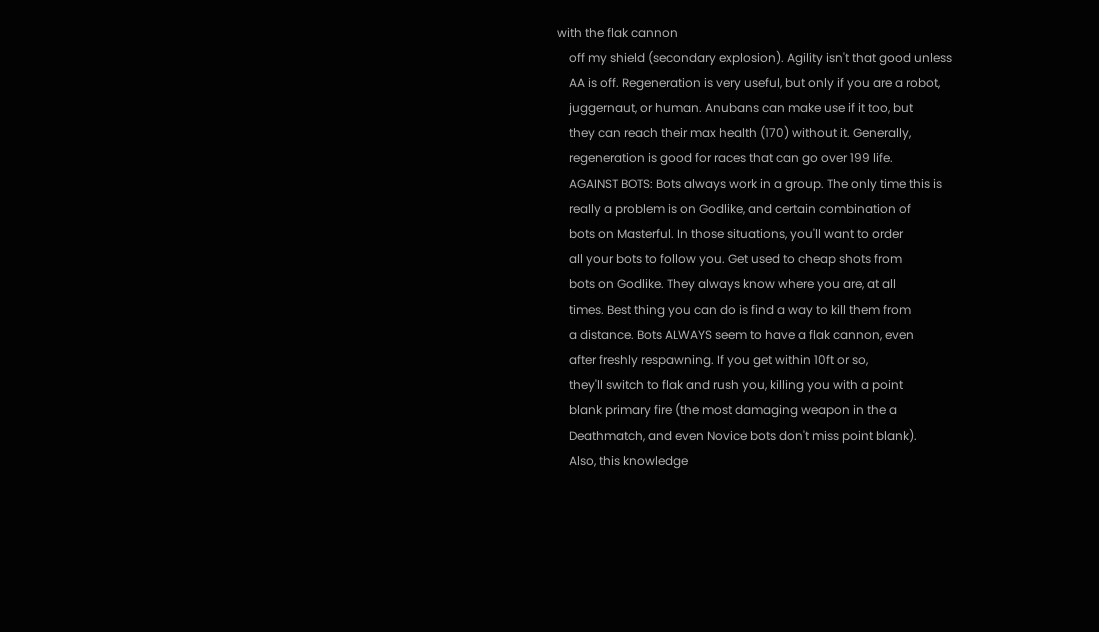with the flak cannon
    off my shield (secondary explosion). Agility isn't that good unless
    AA is off. Regeneration is very useful, but only if you are a robot,
    juggernaut, or human. Anubans can make use if it too, but
    they can reach their max health (170) without it. Generally,
    regeneration is good for races that can go over 199 life.
    AGAINST BOTS: Bots always work in a group. The only time this is
    really a problem is on Godlike, and certain combination of
    bots on Masterful. In those situations, you'll want to order
    all your bots to follow you. Get used to cheap shots from
    bots on Godlike. They always know where you are, at all
    times. Best thing you can do is find a way to kill them from
    a distance. Bots ALWAYS seem to have a flak cannon, even
    after freshly respawning. If you get within 10ft or so,
    they'll switch to flak and rush you, killing you with a point
    blank primary fire (the most damaging weapon in the a
    Deathmatch, and even Novice bots don't miss point blank).
    Also, this knowledge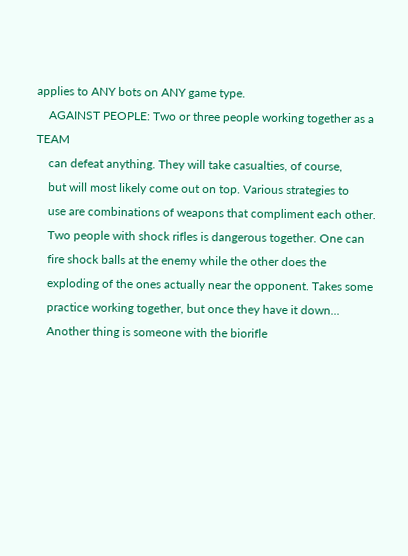applies to ANY bots on ANY game type.
    AGAINST PEOPLE: Two or three people working together as a TEAM
    can defeat anything. They will take casualties, of course,
    but will most likely come out on top. Various strategies to
    use are combinations of weapons that compliment each other.
    Two people with shock rifles is dangerous together. One can
    fire shock balls at the enemy while the other does the
    exploding of the ones actually near the opponent. Takes some
    practice working together, but once they have it down...
    Another thing is someone with the biorifle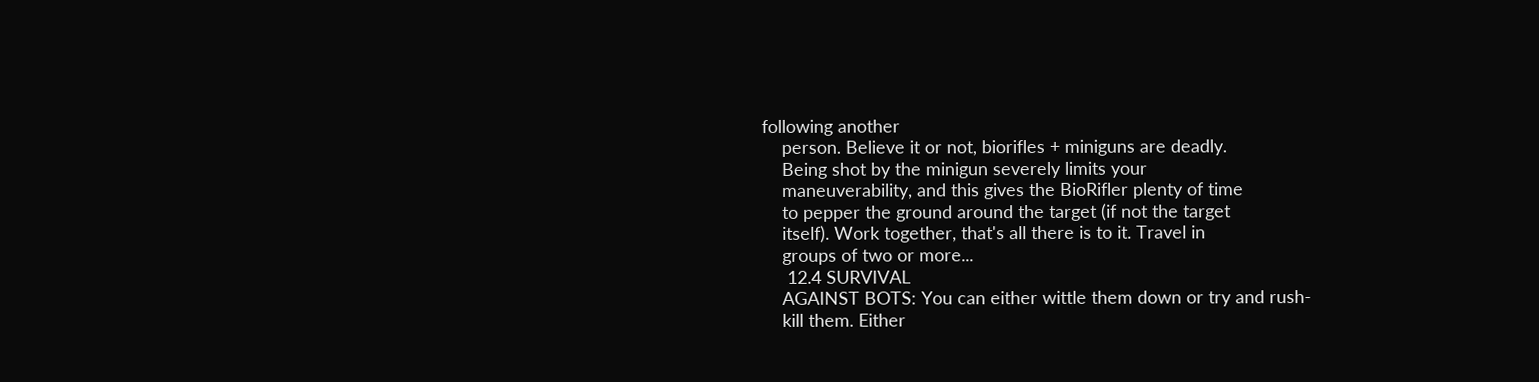following another
    person. Believe it or not, biorifles + miniguns are deadly.
    Being shot by the minigun severely limits your
    maneuverability, and this gives the BioRifler plenty of time
    to pepper the ground around the target (if not the target
    itself). Work together, that's all there is to it. Travel in
    groups of two or more...
     12.4 SURVIVAL
    AGAINST BOTS: You can either wittle them down or try and rush-
    kill them. Either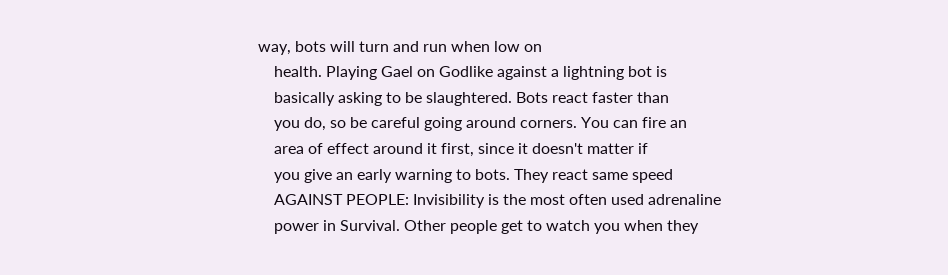way, bots will turn and run when low on
    health. Playing Gael on Godlike against a lightning bot is
    basically asking to be slaughtered. Bots react faster than
    you do, so be careful going around corners. You can fire an
    area of effect around it first, since it doesn't matter if
    you give an early warning to bots. They react same speed
    AGAINST PEOPLE: Invisibility is the most often used adrenaline
    power in Survival. Other people get to watch you when they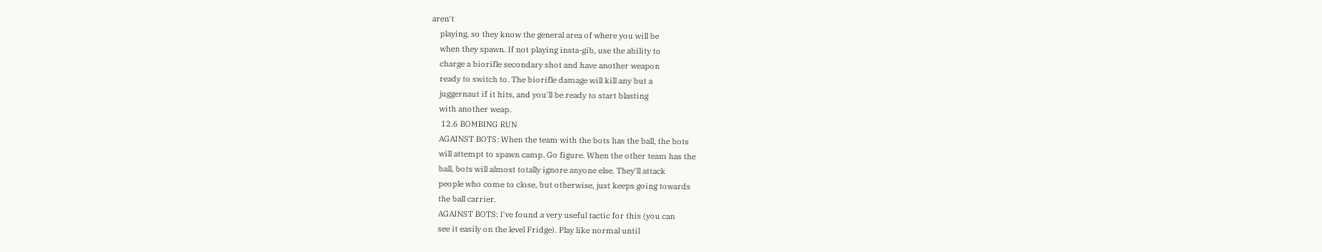aren't
    playing, so they know the general area of where you will be
    when they spawn. If not playing insta-gib, use the ability to
    charge a biorifle secondary shot and have another weapon
    ready to switch to. The biorifle damage will kill any but a
    juggernaut if it hits, and you'll be ready to start blasting
    with another weap.
     12.6 BOMBING RUN
    AGAINST BOTS: When the team with the bots has the ball, the bots
    will attempt to spawn camp. Go figure. When the other team has the
    ball, bots will almost totally ignore anyone else. They'll attack
    people who come to close, but otherwise, just keeps going towards
    the ball carrier.
    AGAINST BOTS: I've found a very useful tactic for this (you can
    see it easily on the level Fridge). Play like normal until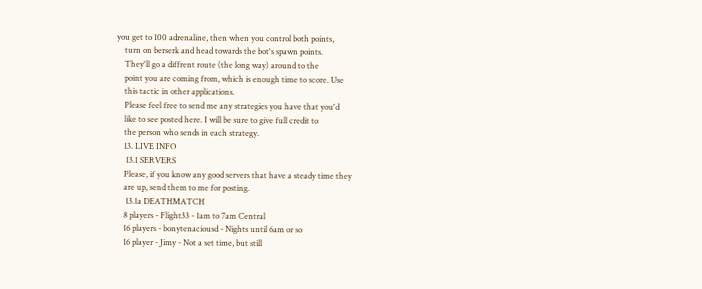you get to 100 adrenaline, then when you control both points,
    turn on berserk and head towards the bot's spawn points.
    They'll go a diffrent route (the long way) around to the
    point you are coming from, which is enough time to score. Use
    this tactic in other applications.
    Please feel free to send me any strategies you have that you'd
    like to see posted here. I will be sure to give full credit to
    the person who sends in each strategy.
    13. LIVE INFO
     13.1 SERVERS
    Please, if you know any good servers that have a steady time they
    are up, send them to me for posting.
     13.1a DEATHMATCH
    8 players - Flight33 - 1am to 7am Central
    16 players - bonytenaciousd - Nights until 6am or so
    16 player - Jimy - Not a set time, but still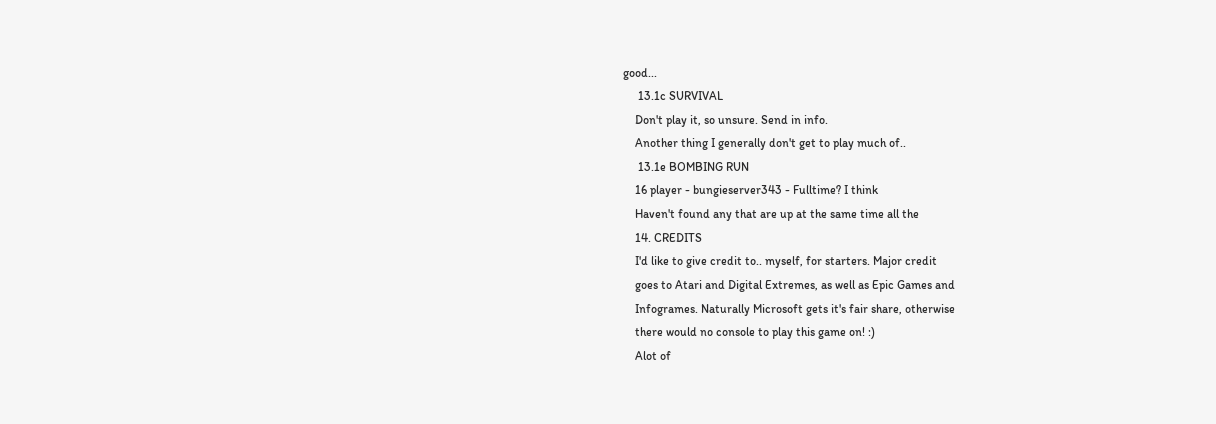good...
     13.1c SURVIVAL
    Don't play it, so unsure. Send in info.
    Another thing I generally don't get to play much of..
     13.1e BOMBING RUN
    16 player - bungieserver343 - Fulltime? I think
    Haven't found any that are up at the same time all the
    14. CREDITS
    I'd like to give credit to.. myself, for starters. Major credit
    goes to Atari and Digital Extremes, as well as Epic Games and
    Infogrames. Naturally Microsoft gets it's fair share, otherwise
    there would no console to play this game on! :)
    Alot of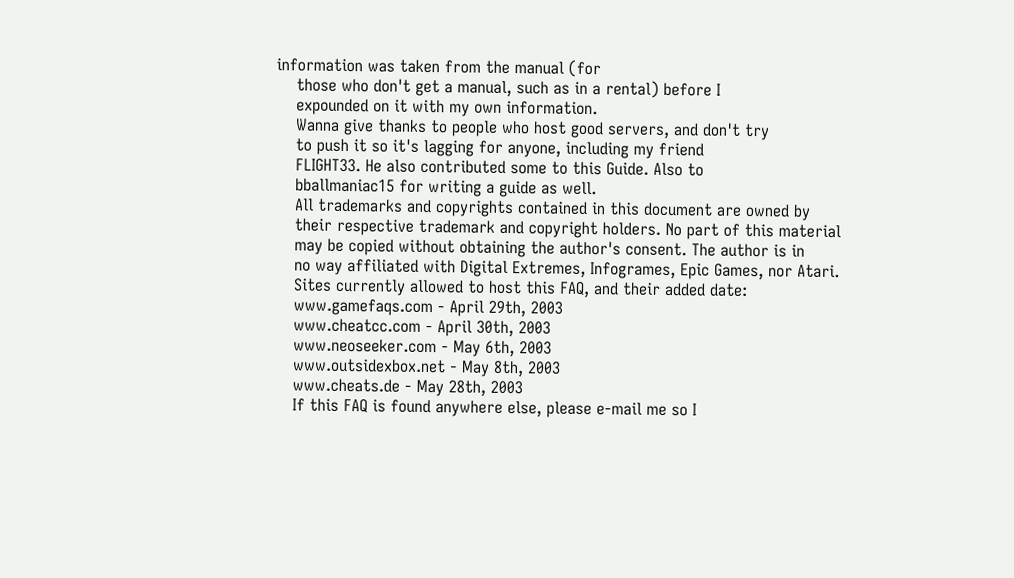information was taken from the manual (for
    those who don't get a manual, such as in a rental) before I
    expounded on it with my own information.
    Wanna give thanks to people who host good servers, and don't try
    to push it so it's lagging for anyone, including my friend
    FLIGHT33. He also contributed some to this Guide. Also to
    bballmaniac15 for writing a guide as well.
    All trademarks and copyrights contained in this document are owned by
    their respective trademark and copyright holders. No part of this material
    may be copied without obtaining the author's consent. The author is in
    no way affiliated with Digital Extremes, Infogrames, Epic Games, nor Atari.
    Sites currently allowed to host this FAQ, and their added date:
    www.gamefaqs.com - April 29th, 2003
    www.cheatcc.com - April 30th, 2003
    www.neoseeker.com - May 6th, 2003
    www.outsidexbox.net - May 8th, 2003
    www.cheats.de - May 28th, 2003
    If this FAQ is found anywhere else, please e-mail me so I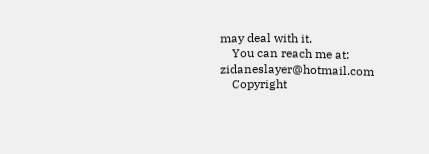may deal with it.
    You can reach me at: zidaneslayer@hotmail.com
    Copyright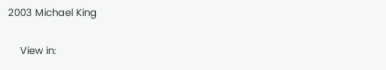2003 Michael King

    View in: